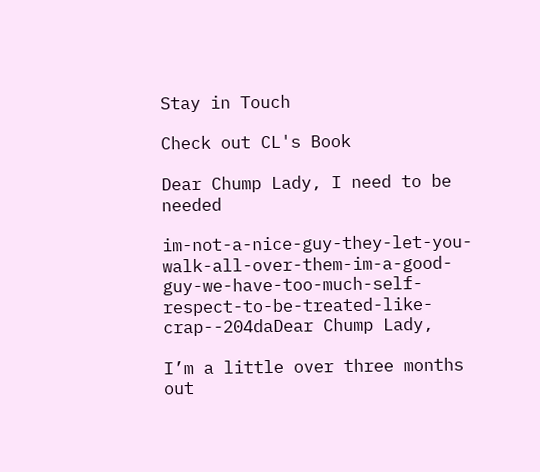Stay in Touch

Check out CL's Book

Dear Chump Lady, I need to be needed

im-not-a-nice-guy-they-let-you-walk-all-over-them-im-a-good-guy-we-have-too-much-self-respect-to-be-treated-like-crap--204daDear Chump Lady,

I’m a little over three months out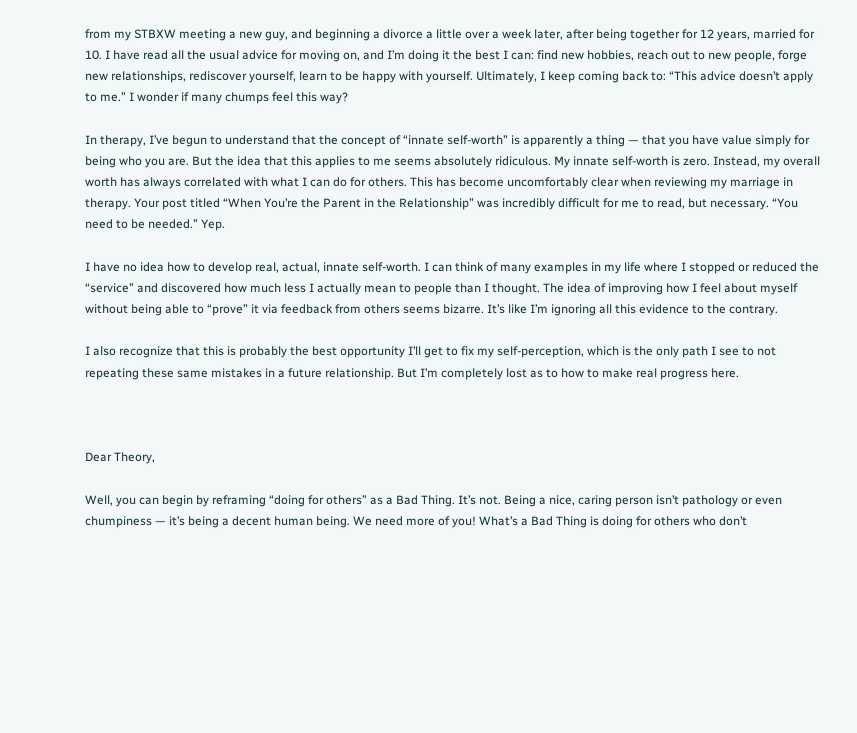from my STBXW meeting a new guy, and beginning a divorce a little over a week later, after being together for 12 years, married for 10. I have read all the usual advice for moving on, and I’m doing it the best I can: find new hobbies, reach out to new people, forge new relationships, rediscover yourself, learn to be happy with yourself. Ultimately, I keep coming back to: “This advice doesn’t apply to me.” I wonder if many chumps feel this way?

In therapy, I’ve begun to understand that the concept of “innate self-worth” is apparently a thing — that you have value simply for being who you are. But the idea that this applies to me seems absolutely ridiculous. My innate self-worth is zero. Instead, my overall worth has always correlated with what I can do for others. This has become uncomfortably clear when reviewing my marriage in therapy. Your post titled “When You’re the Parent in the Relationship” was incredibly difficult for me to read, but necessary. “You need to be needed.” Yep.

I have no idea how to develop real, actual, innate self-worth. I can think of many examples in my life where I stopped or reduced the “service” and discovered how much less I actually mean to people than I thought. The idea of improving how I feel about myself without being able to “prove” it via feedback from others seems bizarre. It’s like I’m ignoring all this evidence to the contrary.

I also recognize that this is probably the best opportunity I’ll get to fix my self-perception, which is the only path I see to not repeating these same mistakes in a future relationship. But I’m completely lost as to how to make real progress here.



Dear Theory,

Well, you can begin by reframing “doing for others” as a Bad Thing. It’s not. Being a nice, caring person isn’t pathology or even chumpiness — it’s being a decent human being. We need more of you! What’s a Bad Thing is doing for others who don’t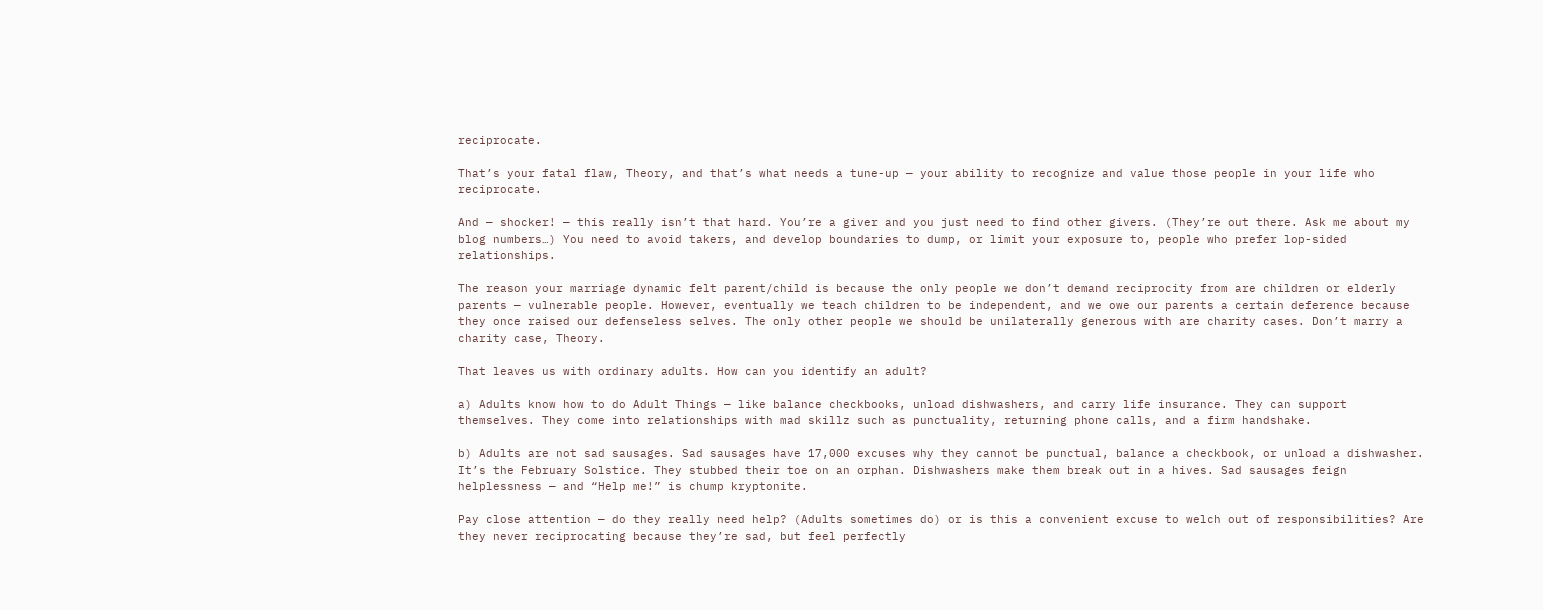reciprocate.

That’s your fatal flaw, Theory, and that’s what needs a tune-up — your ability to recognize and value those people in your life who reciprocate.

And — shocker! — this really isn’t that hard. You’re a giver and you just need to find other givers. (They’re out there. Ask me about my blog numbers…) You need to avoid takers, and develop boundaries to dump, or limit your exposure to, people who prefer lop-sided relationships.

The reason your marriage dynamic felt parent/child is because the only people we don’t demand reciprocity from are children or elderly parents — vulnerable people. However, eventually we teach children to be independent, and we owe our parents a certain deference because they once raised our defenseless selves. The only other people we should be unilaterally generous with are charity cases. Don’t marry a charity case, Theory.

That leaves us with ordinary adults. How can you identify an adult?

a) Adults know how to do Adult Things — like balance checkbooks, unload dishwashers, and carry life insurance. They can support themselves. They come into relationships with mad skillz such as punctuality, returning phone calls, and a firm handshake.

b) Adults are not sad sausages. Sad sausages have 17,000 excuses why they cannot be punctual, balance a checkbook, or unload a dishwasher. It’s the February Solstice. They stubbed their toe on an orphan. Dishwashers make them break out in a hives. Sad sausages feign helplessness — and “Help me!” is chump kryptonite.

Pay close attention — do they really need help? (Adults sometimes do) or is this a convenient excuse to welch out of responsibilities? Are they never reciprocating because they’re sad, but feel perfectly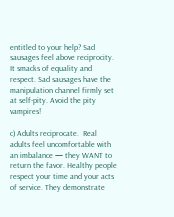entitled to your help? Sad sausages feel above reciprocity. It smacks of equality and respect. Sad sausages have the manipulation channel firmly set at self-pity. Avoid the pity vampires!

c) Adults reciprocate.  Real adults feel uncomfortable with an imbalance — they WANT to return the favor. Healthy people respect your time and your acts of service. They demonstrate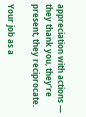appreciation with actions — they thank you, they’re present, they reciprocate.

Your job as a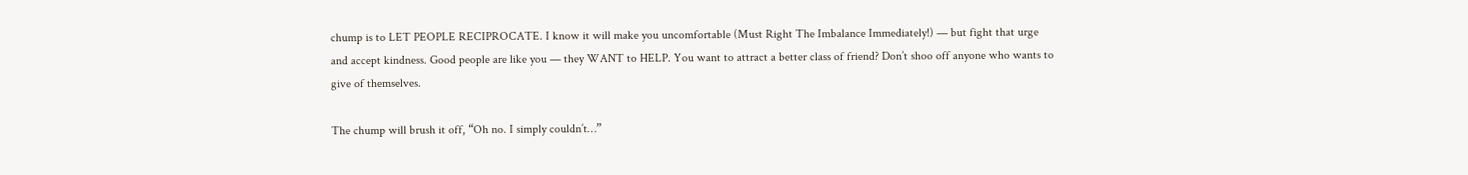chump is to LET PEOPLE RECIPROCATE. I know it will make you uncomfortable (Must Right The Imbalance Immediately!) — but fight that urge and accept kindness. Good people are like you — they WANT to HELP. You want to attract a better class of friend? Don’t shoo off anyone who wants to give of themselves.

The chump will brush it off, “Oh no. I simply couldn’t…”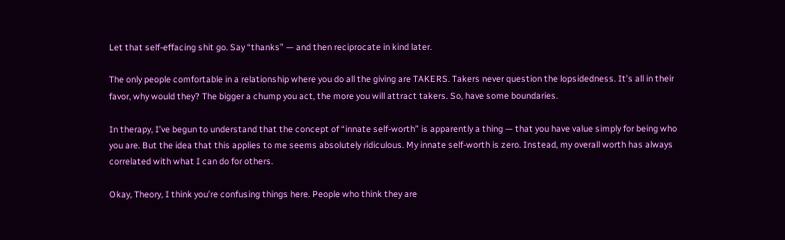Let that self-effacing shit go. Say “thanks” — and then reciprocate in kind later.

The only people comfortable in a relationship where you do all the giving are TAKERS. Takers never question the lopsidedness. It’s all in their favor, why would they? The bigger a chump you act, the more you will attract takers. So, have some boundaries.

In therapy, I’ve begun to understand that the concept of “innate self-worth” is apparently a thing — that you have value simply for being who you are. But the idea that this applies to me seems absolutely ridiculous. My innate self-worth is zero. Instead, my overall worth has always correlated with what I can do for others.

Okay, Theory, I think you’re confusing things here. People who think they are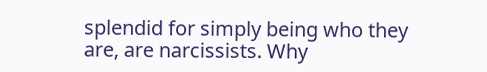splendid for simply being who they are, are narcissists. Why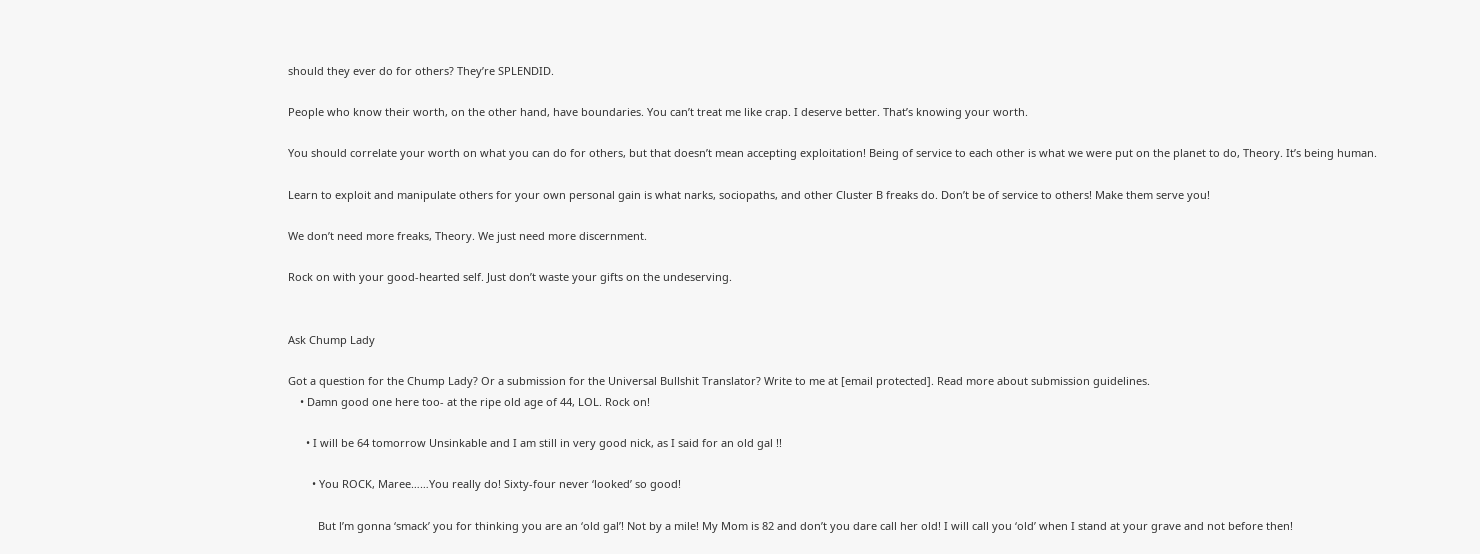should they ever do for others? They’re SPLENDID.

People who know their worth, on the other hand, have boundaries. You can’t treat me like crap. I deserve better. That’s knowing your worth.

You should correlate your worth on what you can do for others, but that doesn’t mean accepting exploitation! Being of service to each other is what we were put on the planet to do, Theory. It’s being human.

Learn to exploit and manipulate others for your own personal gain is what narks, sociopaths, and other Cluster B freaks do. Don’t be of service to others! Make them serve you!

We don’t need more freaks, Theory. We just need more discernment.

Rock on with your good-hearted self. Just don’t waste your gifts on the undeserving.


Ask Chump Lady

Got a question for the Chump Lady? Or a submission for the Universal Bullshit Translator? Write to me at [email protected]. Read more about submission guidelines.
    • Damn good one here too- at the ripe old age of 44, LOL. Rock on!

      • I will be 64 tomorrow Unsinkable and I am still in very good nick, as I said for an old gal !!

        • You ROCK, Maree……You really do! Sixty-four never ‘looked’ so good!

          But l’m gonna ‘smack’ you for thinking you are an ‘old gal’! Not by a mile! My Mom is 82 and don’t you dare call her old! I will call you ‘old’ when I stand at your grave and not before then!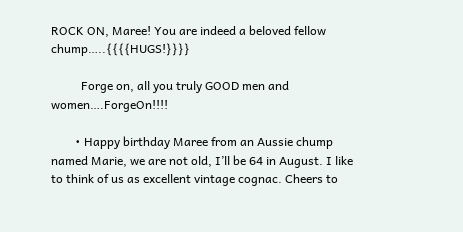ROCK ON, Maree! You are indeed a beloved fellow chump…..{{{{HUGS!}}}}

          Forge on, all you truly GOOD men and women….ForgeOn!!!!

        • Happy birthday Maree from an Aussie chump named Marie, we are not old, I’ll be 64 in August. I like to think of us as excellent vintage cognac. Cheers to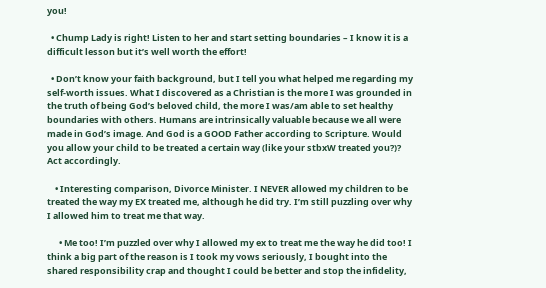you!

  • Chump Lady is right! Listen to her and start setting boundaries – I know it is a difficult lesson but it’s well worth the effort!

  • Don’t know your faith background, but I tell you what helped me regarding my self-worth issues. What I discovered as a Christian is the more I was grounded in the truth of being God’s beloved child, the more I was/am able to set healthy boundaries with others. Humans are intrinsically valuable because we all were made in God’s image. And God is a GOOD Father according to Scripture. Would you allow your child to be treated a certain way (like your stbxW treated you?)? Act accordingly.

    • Interesting comparison, Divorce Minister. I NEVER allowed my children to be treated the way my EX treated me, although he did try. I’m still puzzling over why I allowed him to treat me that way.

      • Me too! I’m puzzled over why I allowed my ex to treat me the way he did too! I think a big part of the reason is I took my vows seriously, I bought into the shared responsibility crap and thought I could be better and stop the infidelity,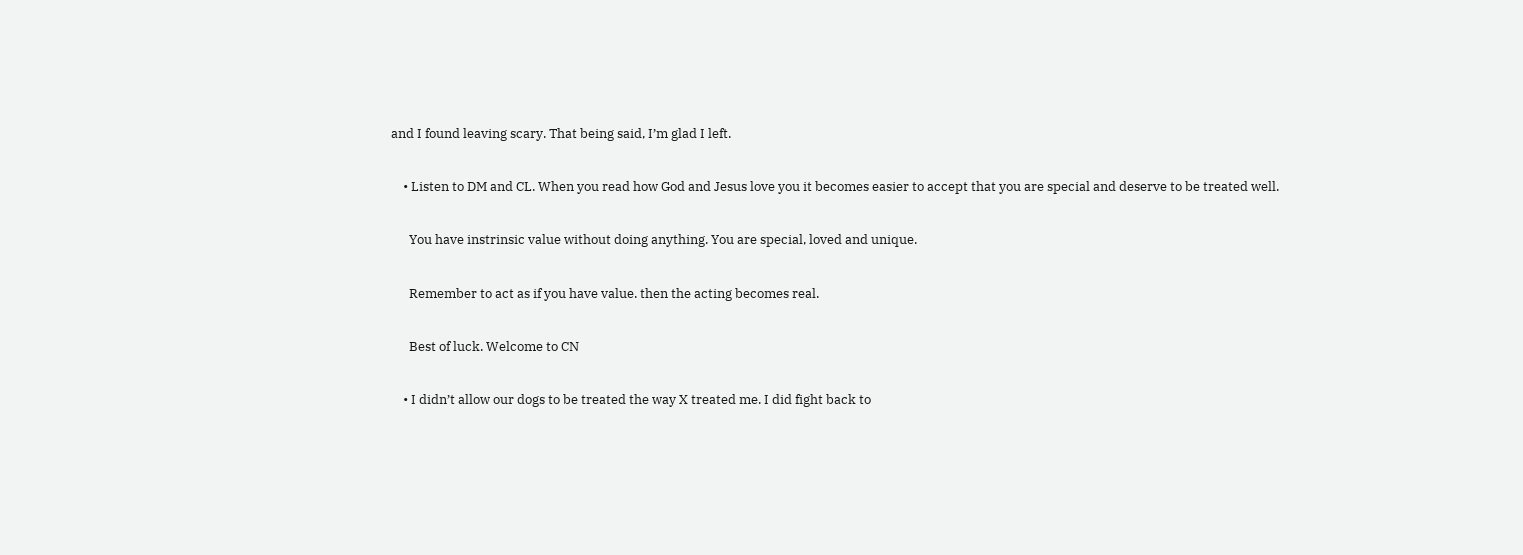and I found leaving scary. That being said, I’m glad I left.

    • Listen to DM and CL. When you read how God and Jesus love you it becomes easier to accept that you are special and deserve to be treated well.

      You have instrinsic value without doing anything. You are special, loved and unique.

      Remember to act as if you have value. then the acting becomes real.

      Best of luck. Welcome to CN

    • I didn’t allow our dogs to be treated the way X treated me. I did fight back to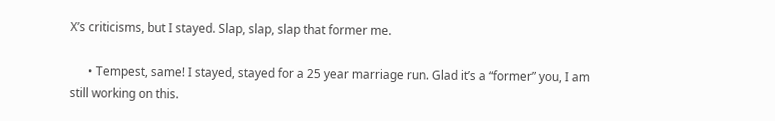X’s criticisms, but I stayed. Slap, slap, slap that former me.

      • Tempest, same! I stayed, stayed for a 25 year marriage run. Glad it’s a “former” you, I am still working on this.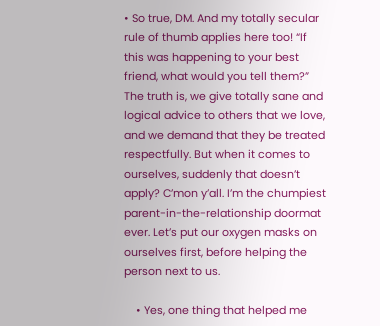• So true, DM. And my totally secular rule of thumb applies here too! “If this was happening to your best friend, what would you tell them?” The truth is, we give totally sane and logical advice to others that we love, and we demand that they be treated respectfully. But when it comes to ourselves, suddenly that doesn’t apply? C’mon y’all. I’m the chumpiest parent-in-the-relationship doormat ever. Let’s put our oxygen masks on ourselves first, before helping the person next to us.

    • Yes, one thing that helped me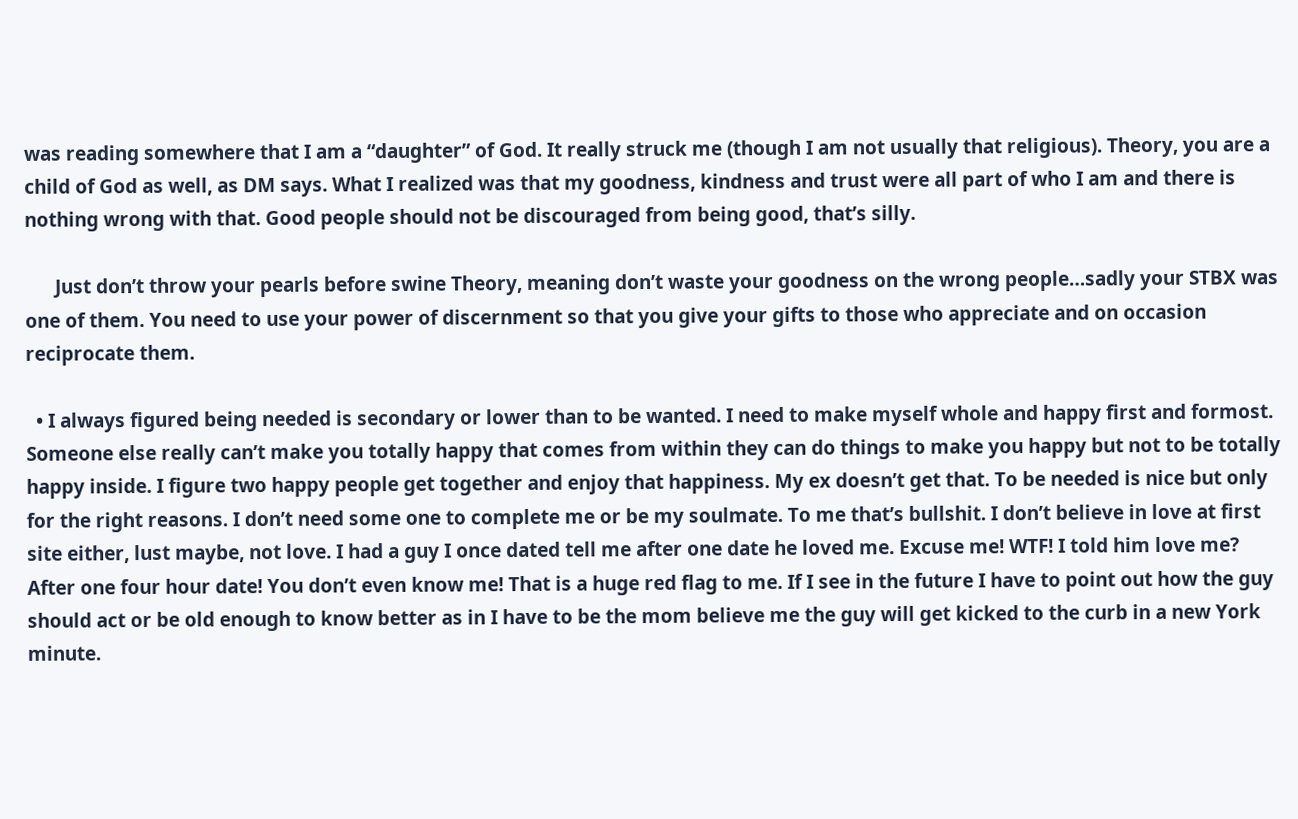was reading somewhere that I am a “daughter” of God. It really struck me (though I am not usually that religious). Theory, you are a child of God as well, as DM says. What I realized was that my goodness, kindness and trust were all part of who I am and there is nothing wrong with that. Good people should not be discouraged from being good, that’s silly.

      Just don’t throw your pearls before swine Theory, meaning don’t waste your goodness on the wrong people…sadly your STBX was one of them. You need to use your power of discernment so that you give your gifts to those who appreciate and on occasion reciprocate them.

  • I always figured being needed is secondary or lower than to be wanted. I need to make myself whole and happy first and formost. Someone else really can’t make you totally happy that comes from within they can do things to make you happy but not to be totally happy inside. I figure two happy people get together and enjoy that happiness. My ex doesn’t get that. To be needed is nice but only for the right reasons. I don’t need some one to complete me or be my soulmate. To me that’s bullshit. I don’t believe in love at first site either, lust maybe, not love. I had a guy I once dated tell me after one date he loved me. Excuse me! WTF! I told him love me? After one four hour date! You don’t even know me! That is a huge red flag to me. If I see in the future I have to point out how the guy should act or be old enough to know better as in I have to be the mom believe me the guy will get kicked to the curb in a new York minute.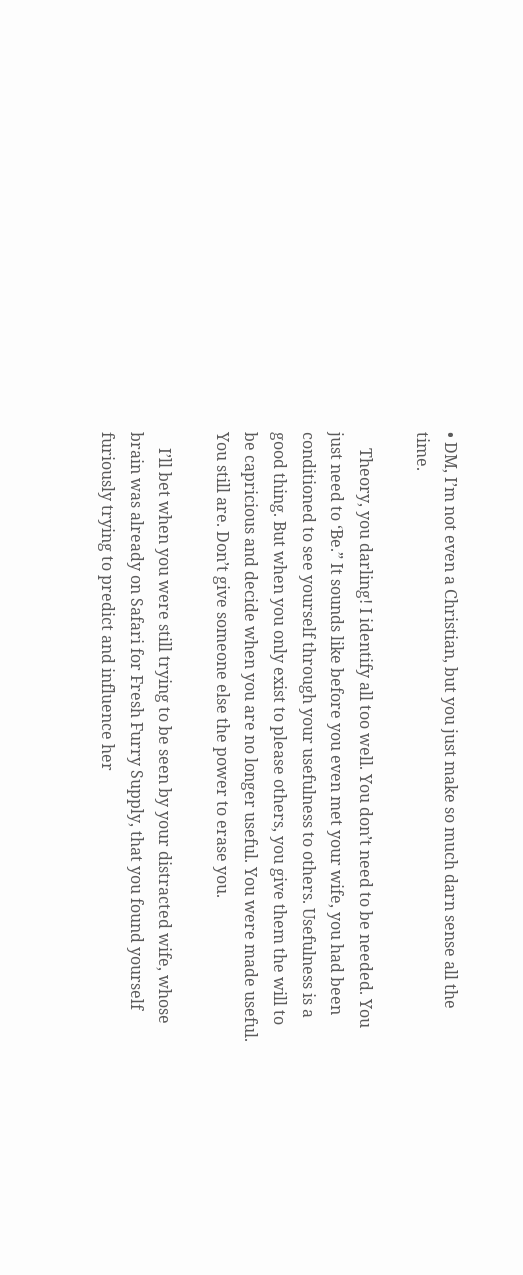• DM, I’m not even a Christian, but you just make so much darn sense all the time.

    Theory, you darling! I identify all too well. You don’t need to be needed. You just need to ‘Be.” It sounds like before you even met your wife, you had been conditioned to see yourself through your usefulness to others. Usefulness is a good thing. But when you only exist to please others, you give them the will to be capricious and decide when you are no longer useful. You were made useful. You still are. Don’t give someone else the power to erase you.

    I’ll bet when you were still trying to be seen by your distracted wife, whose brain was already on Safari for Fresh Furry Supply, that you found yourself furiously trying to predict and influence her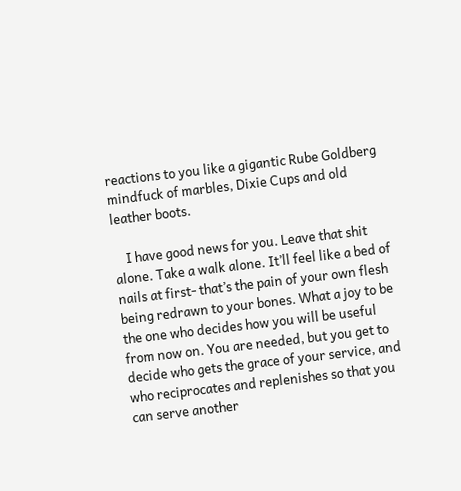reactions to you like a gigantic Rube Goldberg mindfuck of marbles, Dixie Cups and old leather boots.

    I have good news for you. Leave that shit alone. Take a walk alone. It’ll feel like a bed of nails at first- that’s the pain of your own flesh being redrawn to your bones. What a joy to be the one who decides how you will be useful from now on. You are needed, but you get to decide who gets the grace of your service, and who reciprocates and replenishes so that you can serve another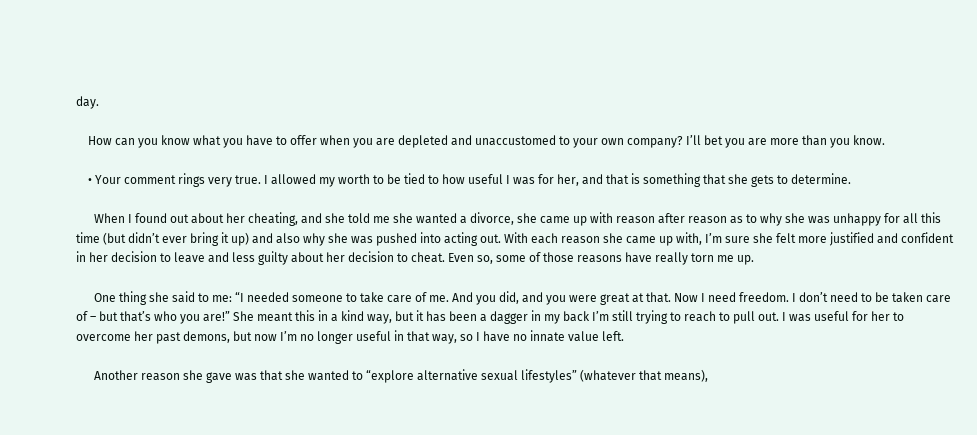day.

    How can you know what you have to offer when you are depleted and unaccustomed to your own company? I’ll bet you are more than you know.

    • Your comment rings very true. I allowed my worth to be tied to how useful I was for her, and that is something that she gets to determine.

      When I found out about her cheating, and she told me she wanted a divorce, she came up with reason after reason as to why she was unhappy for all this time (but didn’t ever bring it up) and also why she was pushed into acting out. With each reason she came up with, I’m sure she felt more justified and confident in her decision to leave and less guilty about her decision to cheat. Even so, some of those reasons have really torn me up.

      One thing she said to me: “I needed someone to take care of me. And you did, and you were great at that. Now I need freedom. I don’t need to be taken care of – but that’s who you are!” She meant this in a kind way, but it has been a dagger in my back I’m still trying to reach to pull out. I was useful for her to overcome her past demons, but now I’m no longer useful in that way, so I have no innate value left.

      Another reason she gave was that she wanted to “explore alternative sexual lifestyles” (whatever that means),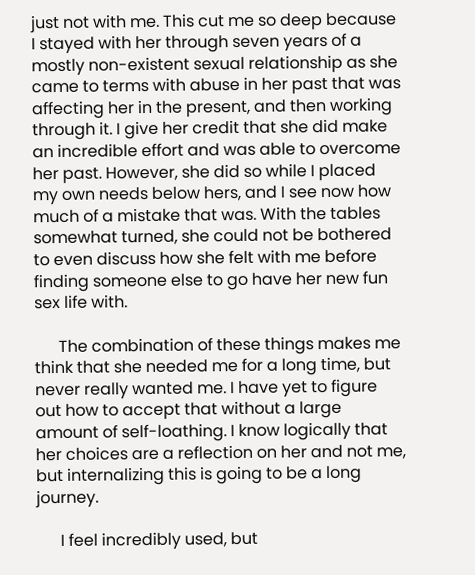just not with me. This cut me so deep because I stayed with her through seven years of a mostly non-existent sexual relationship as she came to terms with abuse in her past that was affecting her in the present, and then working through it. I give her credit that she did make an incredible effort and was able to overcome her past. However, she did so while I placed my own needs below hers, and I see now how much of a mistake that was. With the tables somewhat turned, she could not be bothered to even discuss how she felt with me before finding someone else to go have her new fun sex life with.

      The combination of these things makes me think that she needed me for a long time, but never really wanted me. I have yet to figure out how to accept that without a large amount of self-loathing. I know logically that her choices are a reflection on her and not me, but internalizing this is going to be a long journey.

      I feel incredibly used, but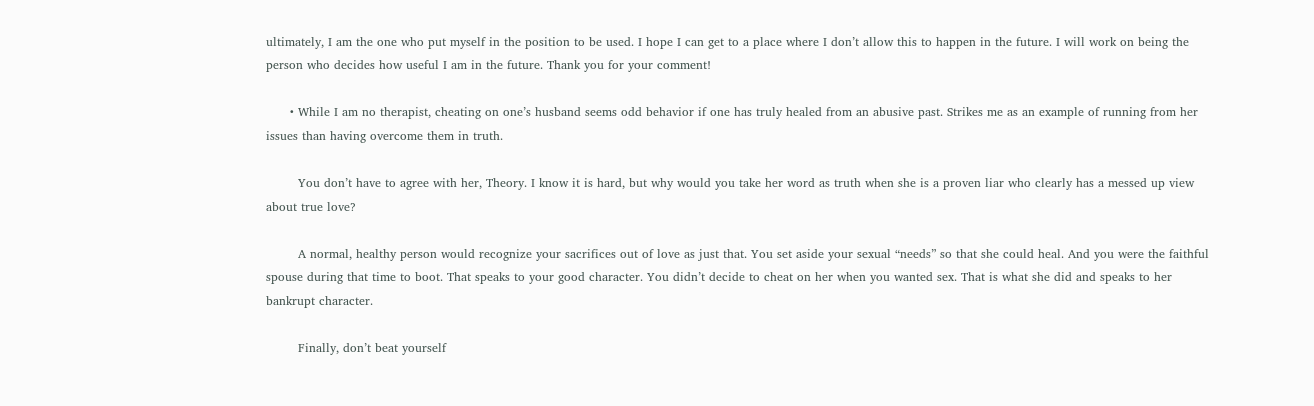ultimately, I am the one who put myself in the position to be used. I hope I can get to a place where I don’t allow this to happen in the future. I will work on being the person who decides how useful I am in the future. Thank you for your comment!

      • While I am no therapist, cheating on one’s husband seems odd behavior if one has truly healed from an abusive past. Strikes me as an example of running from her issues than having overcome them in truth.

        You don’t have to agree with her, Theory. I know it is hard, but why would you take her word as truth when she is a proven liar who clearly has a messed up view about true love?

        A normal, healthy person would recognize your sacrifices out of love as just that. You set aside your sexual “needs” so that she could heal. And you were the faithful spouse during that time to boot. That speaks to your good character. You didn’t decide to cheat on her when you wanted sex. That is what she did and speaks to her bankrupt character.

        Finally, don’t beat yourself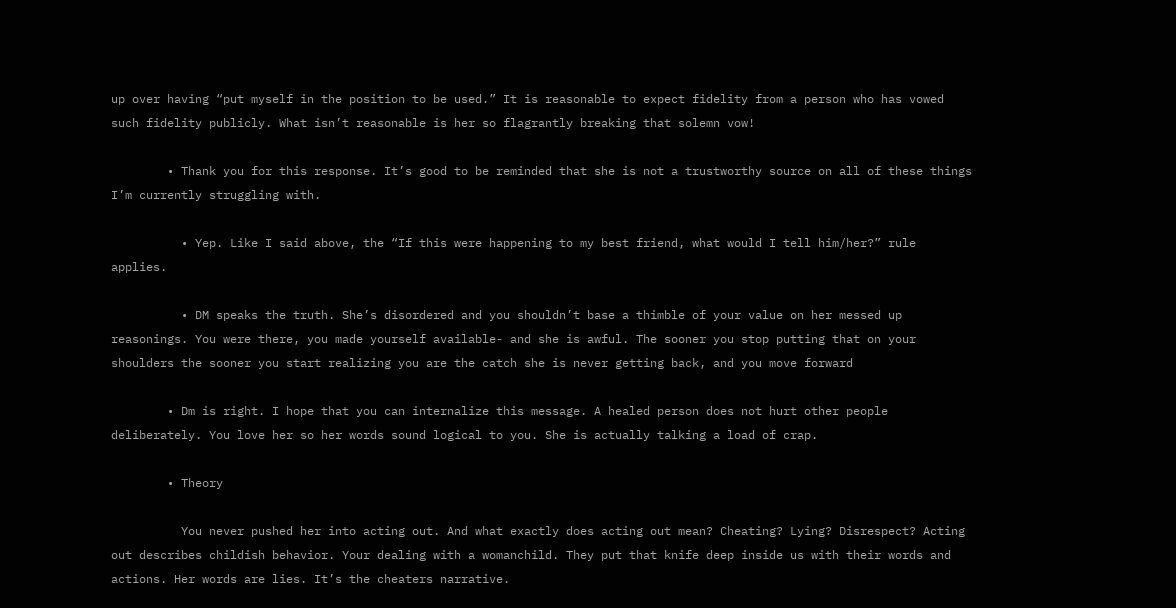up over having “put myself in the position to be used.” It is reasonable to expect fidelity from a person who has vowed such fidelity publicly. What isn’t reasonable is her so flagrantly breaking that solemn vow!

        • Thank you for this response. It’s good to be reminded that she is not a trustworthy source on all of these things I’m currently struggling with.

          • Yep. Like I said above, the “If this were happening to my best friend, what would I tell him/her?” rule applies.

          • DM speaks the truth. She’s disordered and you shouldn’t base a thimble of your value on her messed up reasonings. You were there, you made yourself available- and she is awful. The sooner you stop putting that on your shoulders the sooner you start realizing you are the catch she is never getting back, and you move forward

        • Dm is right. I hope that you can internalize this message. A healed person does not hurt other people deliberately. You love her so her words sound logical to you. She is actually talking a load of crap.

        • Theory

          You never pushed her into acting out. And what exactly does acting out mean? Cheating? Lying? Disrespect? Acting out describes childish behavior. Your dealing with a womanchild. They put that knife deep inside us with their words and actions. Her words are lies. It’s the cheaters narrative.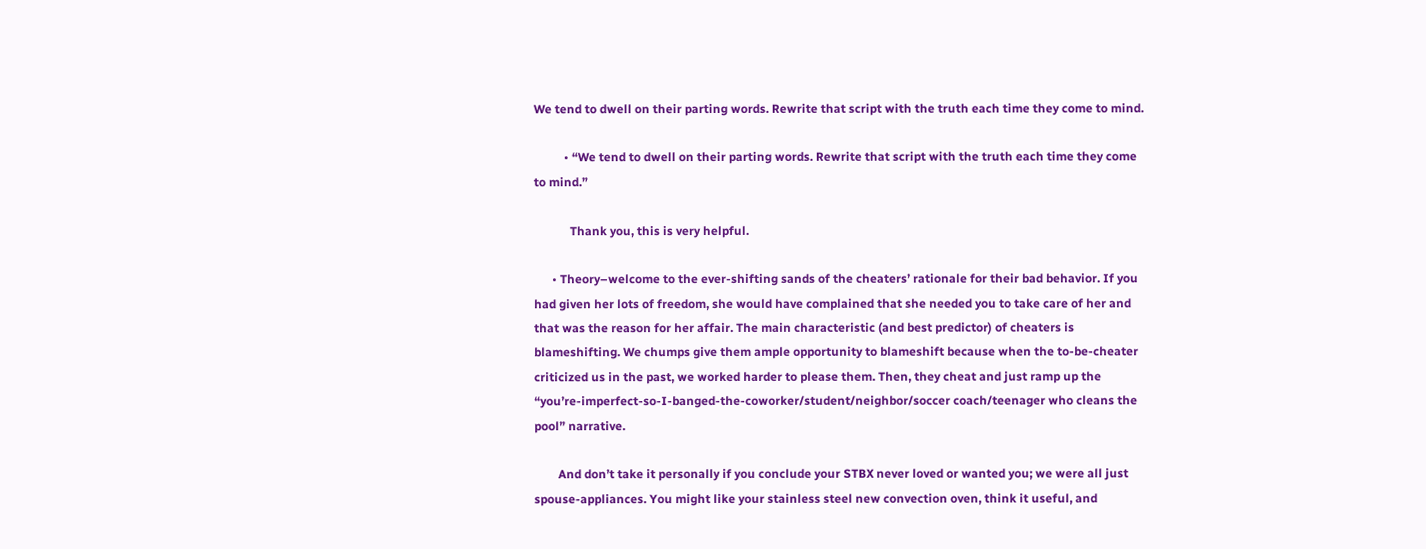We tend to dwell on their parting words. Rewrite that script with the truth each time they come to mind.

          • “We tend to dwell on their parting words. Rewrite that script with the truth each time they come to mind.”

            Thank you, this is very helpful.

      • Theory–welcome to the ever-shifting sands of the cheaters’ rationale for their bad behavior. If you had given her lots of freedom, she would have complained that she needed you to take care of her and that was the reason for her affair. The main characteristic (and best predictor) of cheaters is blameshifting. We chumps give them ample opportunity to blameshift because when the to-be-cheater criticized us in the past, we worked harder to please them. Then, they cheat and just ramp up the “you’re-imperfect-so-I-banged-the-coworker/student/neighbor/soccer coach/teenager who cleans the pool” narrative.

        And don’t take it personally if you conclude your STBX never loved or wanted you; we were all just spouse-appliances. You might like your stainless steel new convection oven, think it useful, and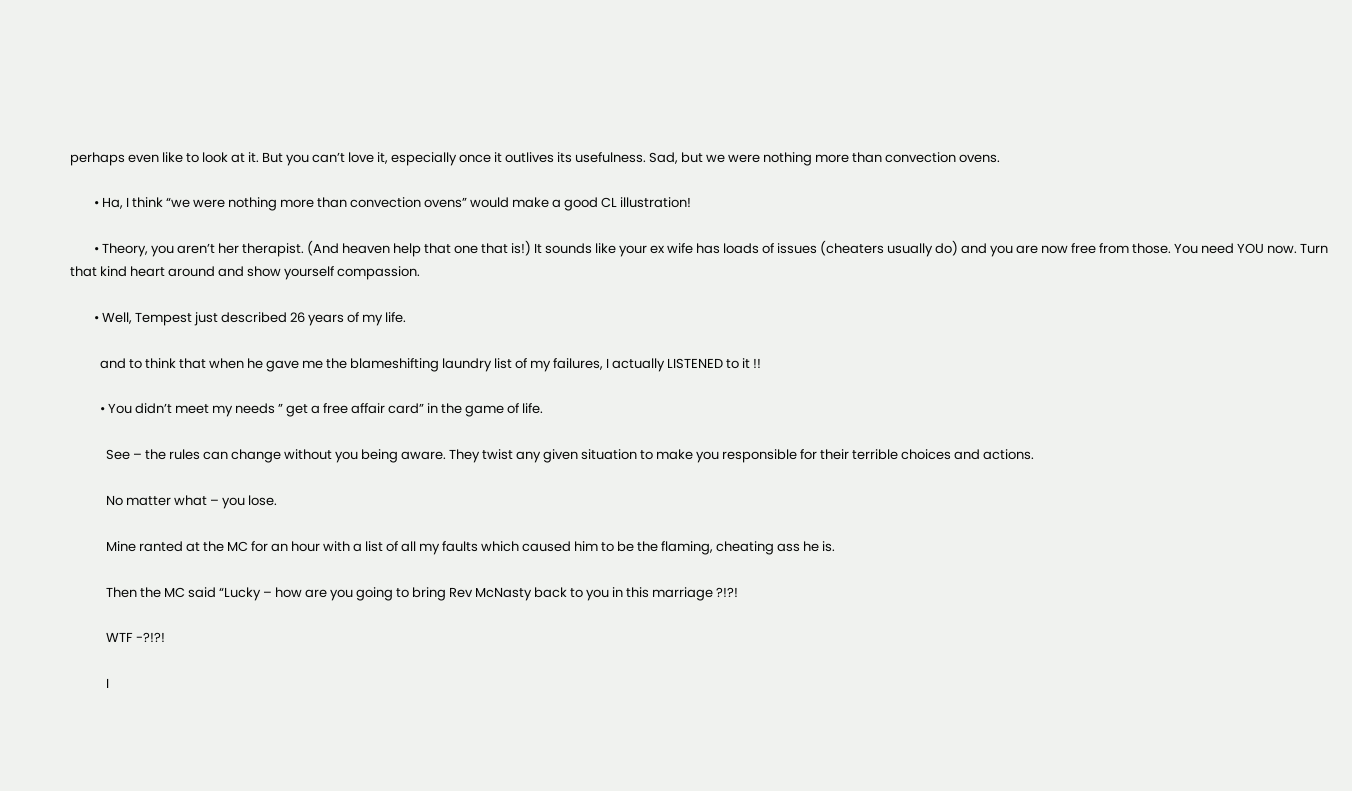perhaps even like to look at it. But you can’t love it, especially once it outlives its usefulness. Sad, but we were nothing more than convection ovens.

        • Ha, I think “we were nothing more than convection ovens” would make a good CL illustration!

        • Theory, you aren’t her therapist. (And heaven help that one that is!) It sounds like your ex wife has loads of issues (cheaters usually do) and you are now free from those. You need YOU now. Turn that kind heart around and show yourself compassion.

        • Well, Tempest just described 26 years of my life.

          and to think that when he gave me the blameshifting laundry list of my failures, I actually LISTENED to it !!

          • You didn’t meet my needs ” get a free affair card” in the game of life.

            See – the rules can change without you being aware. They twist any given situation to make you responsible for their terrible choices and actions.

            No matter what – you lose.

            Mine ranted at the MC for an hour with a list of all my faults which caused him to be the flaming, cheating ass he is.

            Then the MC said “Lucky – how are you going to bring Rev McNasty back to you in this marriage ?!?!

            WTF -?!?!

            I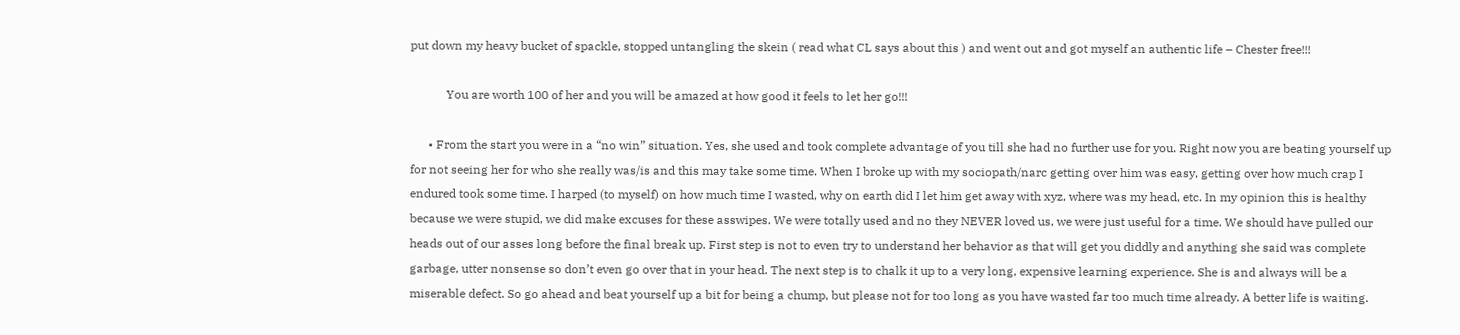put down my heavy bucket of spackle, stopped untangling the skein ( read what CL says about this ) and went out and got myself an authentic life – Chester free!!!

            You are worth 100 of her and you will be amazed at how good it feels to let her go!!!

      • From the start you were in a “no win” situation. Yes, she used and took complete advantage of you till she had no further use for you. Right now you are beating yourself up for not seeing her for who she really was/is and this may take some time. When I broke up with my sociopath/narc getting over him was easy, getting over how much crap I endured took some time. I harped (to myself) on how much time I wasted, why on earth did I let him get away with xyz, where was my head, etc. In my opinion this is healthy because we were stupid, we did make excuses for these asswipes. We were totally used and no they NEVER loved us, we were just useful for a time. We should have pulled our heads out of our asses long before the final break up. First step is not to even try to understand her behavior as that will get you diddly and anything she said was complete garbage, utter nonsense so don’t even go over that in your head. The next step is to chalk it up to a very long, expensive learning experience. She is and always will be a miserable defect. So go ahead and beat yourself up a bit for being a chump, but please not for too long as you have wasted far too much time already. A better life is waiting.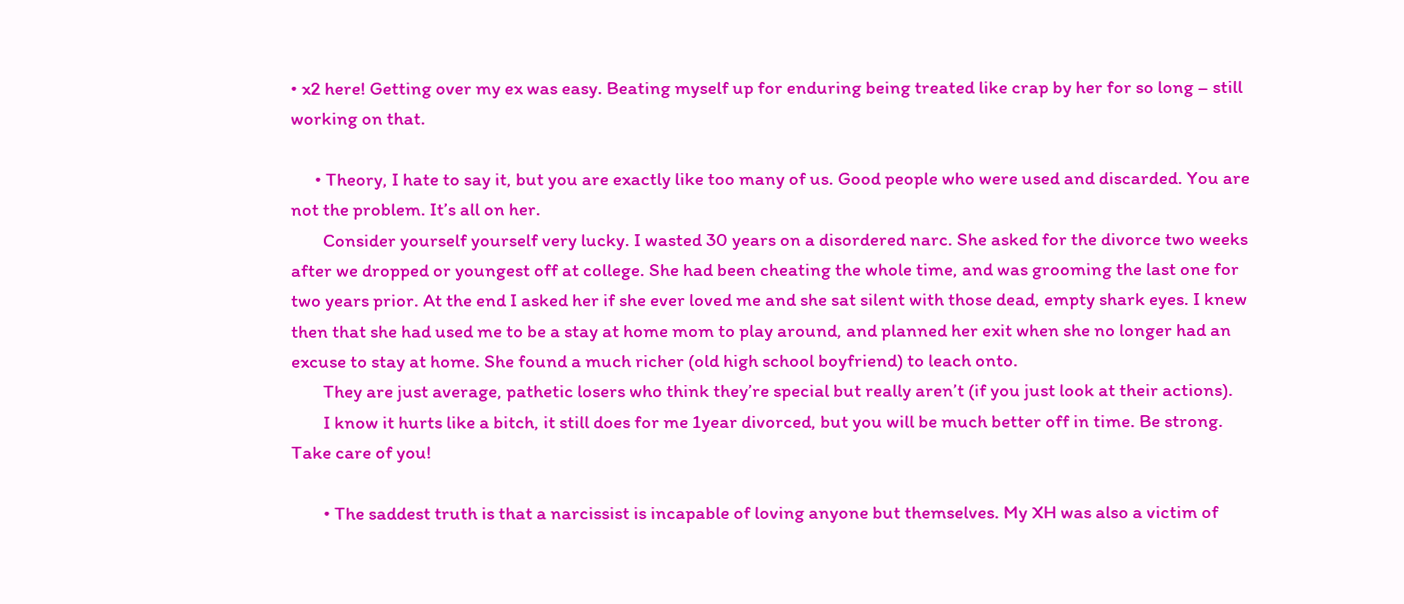• x2 here! Getting over my ex was easy. Beating myself up for enduring being treated like crap by her for so long – still working on that.

      • Theory, I hate to say it, but you are exactly like too many of us. Good people who were used and discarded. You are not the problem. It’s all on her.
        Consider yourself yourself very lucky. I wasted 30 years on a disordered narc. She asked for the divorce two weeks after we dropped or youngest off at college. She had been cheating the whole time, and was grooming the last one for two years prior. At the end I asked her if she ever loved me and she sat silent with those dead, empty shark eyes. I knew then that she had used me to be a stay at home mom to play around, and planned her exit when she no longer had an excuse to stay at home. She found a much richer (old high school boyfriend) to leach onto.
        They are just average, pathetic losers who think they’re special but really aren’t (if you just look at their actions).
        I know it hurts like a bitch, it still does for me 1year divorced, but you will be much better off in time. Be strong. Take care of you!

        • The saddest truth is that a narcissist is incapable of loving anyone but themselves. My XH was also a victim of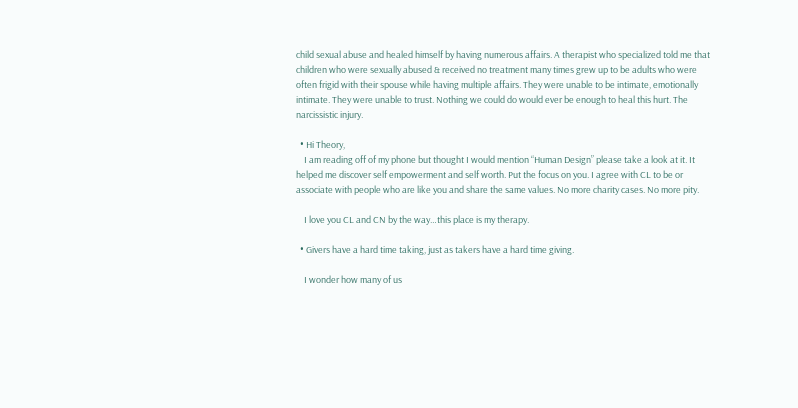child sexual abuse and healed himself by having numerous affairs. A therapist who specialized told me that children who were sexually abused & received no treatment many times grew up to be adults who were often frigid with their spouse while having multiple affairs. They were unable to be intimate, emotionally intimate. They were unable to trust. Nothing we could do would ever be enough to heal this hurt. The narcissistic injury.

  • Hi Theory,
    I am reading off of my phone but thought I would mention “Human Design” please take a look at it. It helped me discover self empowerment and self worth. Put the focus on you. I agree with CL to be or associate with people who are like you and share the same values. No more charity cases. No more pity.

    I love you CL and CN by the way…this place is my therapy.

  • Givers have a hard time taking, just as takers have a hard time giving.

    I wonder how many of us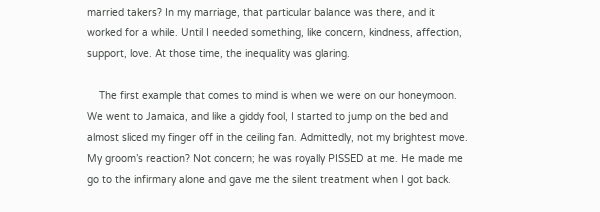married takers? In my marriage, that particular balance was there, and it worked for a while. Until I needed something, like concern, kindness, affection, support, love. At those time, the inequality was glaring.

    The first example that comes to mind is when we were on our honeymoon. We went to Jamaica, and like a giddy fool, I started to jump on the bed and almost sliced my finger off in the ceiling fan. Admittedly, not my brightest move. My groom’s reaction? Not concern; he was royally PISSED at me. He made me go to the infirmary alone and gave me the silent treatment when I got back.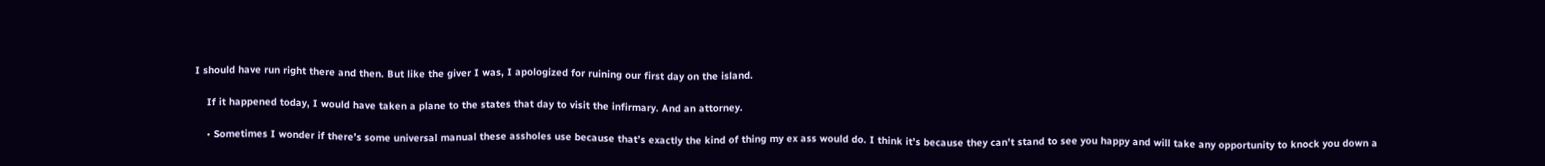I should have run right there and then. But like the giver I was, I apologized for ruining our first day on the island.

    If it happened today, I would have taken a plane to the states that day to visit the infirmary. And an attorney.

    • Sometimes I wonder if there’s some universal manual these assholes use because that’s exactly the kind of thing my ex ass would do. I think it’s because they can’t stand to see you happy and will take any opportunity to knock you down a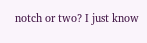notch or two? I just know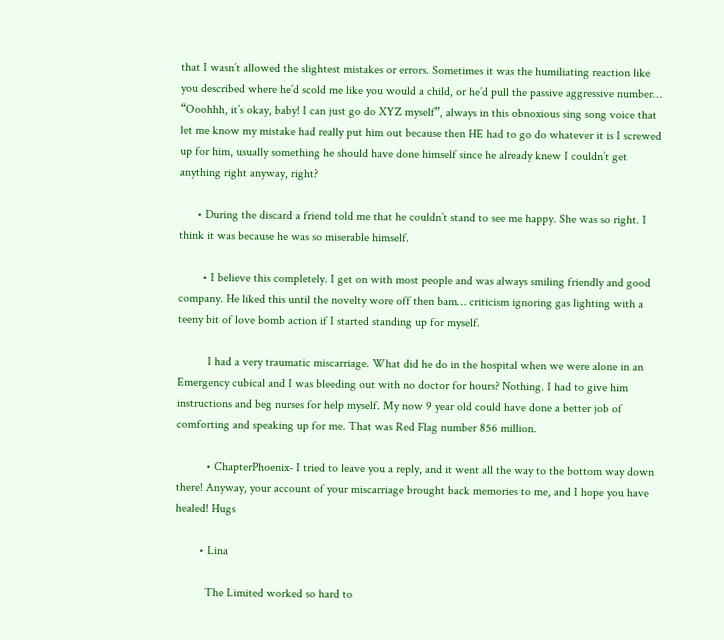that I wasn’t allowed the slightest mistakes or errors. Sometimes it was the humiliating reaction like you described where he’d scold me like you would a child, or he’d pull the passive aggressive number… “Ooohhh, it’s okay, baby! I can just go do XYZ myself”, always in this obnoxious sing song voice that let me know my mistake had really put him out because then HE had to go do whatever it is I screwed up for him, usually something he should have done himself since he already knew I couldn’t get anything right anyway, right?

      • During the discard a friend told me that he couldn’t stand to see me happy. She was so right. I think it was because he was so miserable himself.

        • I believe this completely. I get on with most people and was always smiling friendly and good company. He liked this until the novelty wore off then bam… criticism ignoring gas lighting with a teeny bit of love bomb action if I started standing up for myself.

          I had a very traumatic miscarriage. What did he do in the hospital when we were alone in an Emergency cubical and I was bleeding out with no doctor for hours? Nothing. I had to give him instructions and beg nurses for help myself. My now 9 year old could have done a better job of comforting and speaking up for me. That was Red Flag number 856 million.

          • ChapterPhoenix- I tried to leave you a reply, and it went all the way to the bottom way down there! Anyway, your account of your miscarriage brought back memories to me, and I hope you have healed! Hugs

        • Lina

          The Limited worked so hard to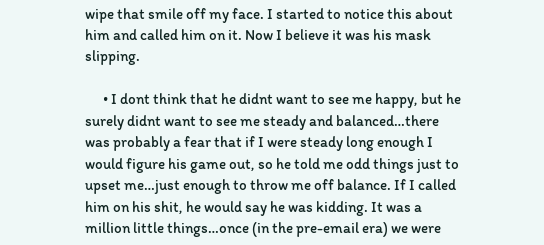wipe that smile off my face. I started to notice this about him and called him on it. Now I believe it was his mask slipping.

      • I dont think that he didnt want to see me happy, but he surely didnt want to see me steady and balanced…there was probably a fear that if I were steady long enough I would figure his game out, so he told me odd things just to upset me…just enough to throw me off balance. If I called him on his shit, he would say he was kidding. It was a million little things…once (in the pre-email era) we were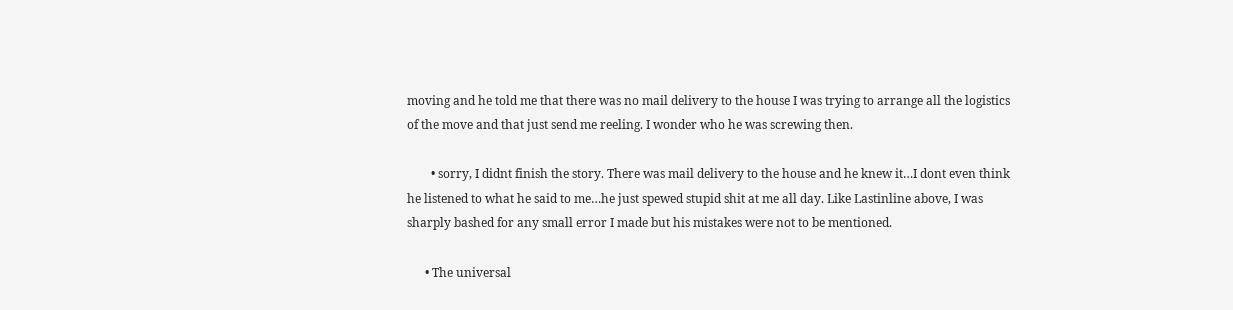moving and he told me that there was no mail delivery to the house I was trying to arrange all the logistics of the move and that just send me reeling. I wonder who he was screwing then.

        • sorry, I didnt finish the story. There was mail delivery to the house and he knew it…I dont even think he listened to what he said to me…he just spewed stupid shit at me all day. Like Lastinline above, I was sharply bashed for any small error I made but his mistakes were not to be mentioned.

      • The universal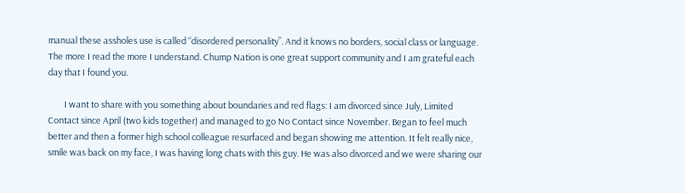manual these assholes use is called “disordered personality”. And it knows no borders, social class or language. The more I read the more I understand. Chump Nation is one great support community and I am grateful each day that I found you.

        I want to share with you something about boundaries and red flags: I am divorced since July, Limited Contact since April (two kids together) and managed to go No Contact since November. Began to feel much better and then a former high school colleague resurfaced and began showing me attention. It felt really nice, smile was back on my face, I was having long chats with this guy. He was also divorced and we were sharing our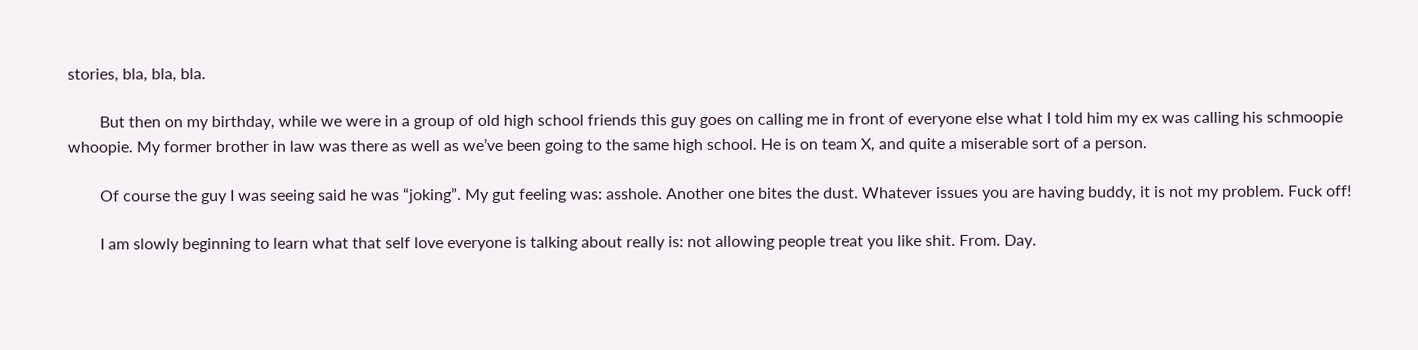stories, bla, bla, bla.

        But then on my birthday, while we were in a group of old high school friends this guy goes on calling me in front of everyone else what I told him my ex was calling his schmoopie whoopie. My former brother in law was there as well as we’ve been going to the same high school. He is on team X, and quite a miserable sort of a person.

        Of course the guy I was seeing said he was “joking”. My gut feeling was: asshole. Another one bites the dust. Whatever issues you are having buddy, it is not my problem. Fuck off!

        I am slowly beginning to learn what that self love everyone is talking about really is: not allowing people treat you like shit. From. Day.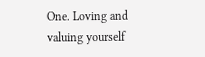One. Loving and valuing yourself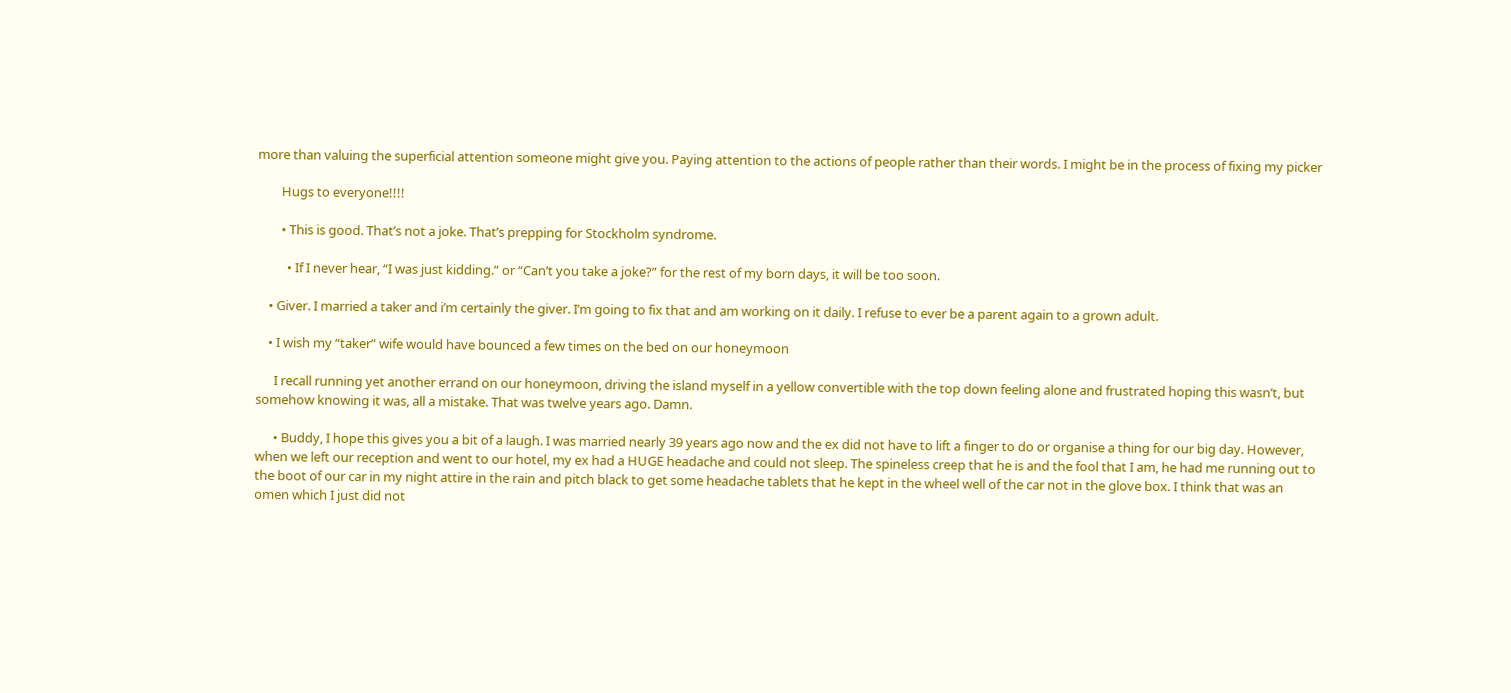more than valuing the superficial attention someone might give you. Paying attention to the actions of people rather than their words. I might be in the process of fixing my picker

        Hugs to everyone!!!!

        • This is good. That’s not a joke. That’s prepping for Stockholm syndrome.

          • If I never hear, “I was just kidding.” or “Can’t you take a joke?” for the rest of my born days, it will be too soon.

    • Giver. I married a taker and i’m certainly the giver. I’m going to fix that and am working on it daily. I refuse to ever be a parent again to a grown adult.

    • I wish my “taker” wife would have bounced a few times on the bed on our honeymoon

      I recall running yet another errand on our honeymoon, driving the island myself in a yellow convertible with the top down feeling alone and frustrated hoping this wasn’t, but somehow knowing it was, all a mistake. That was twelve years ago. Damn.

      • Buddy, I hope this gives you a bit of a laugh. I was married nearly 39 years ago now and the ex did not have to lift a finger to do or organise a thing for our big day. However, when we left our reception and went to our hotel, my ex had a HUGE headache and could not sleep. The spineless creep that he is and the fool that I am, he had me running out to the boot of our car in my night attire in the rain and pitch black to get some headache tablets that he kept in the wheel well of the car not in the glove box. I think that was an omen which I just did not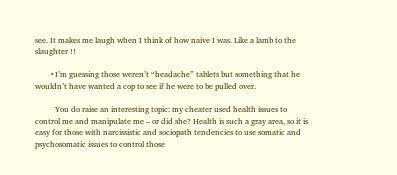see. It makes me laugh when I think of how naive I was. Like a lamb to the slaughter !!

        • I’m guessing those weren’t “headache” tablets but something that he wouldn’t have wanted a cop to see if he were to be pulled over.

          You do raise an interesting topic: my cheater used health issues to control me and manipulate me – or did she? Health is such a gray area, so it is easy for those with narcissistic and sociopath tendencies to use somatic and psychosomatic issues to control those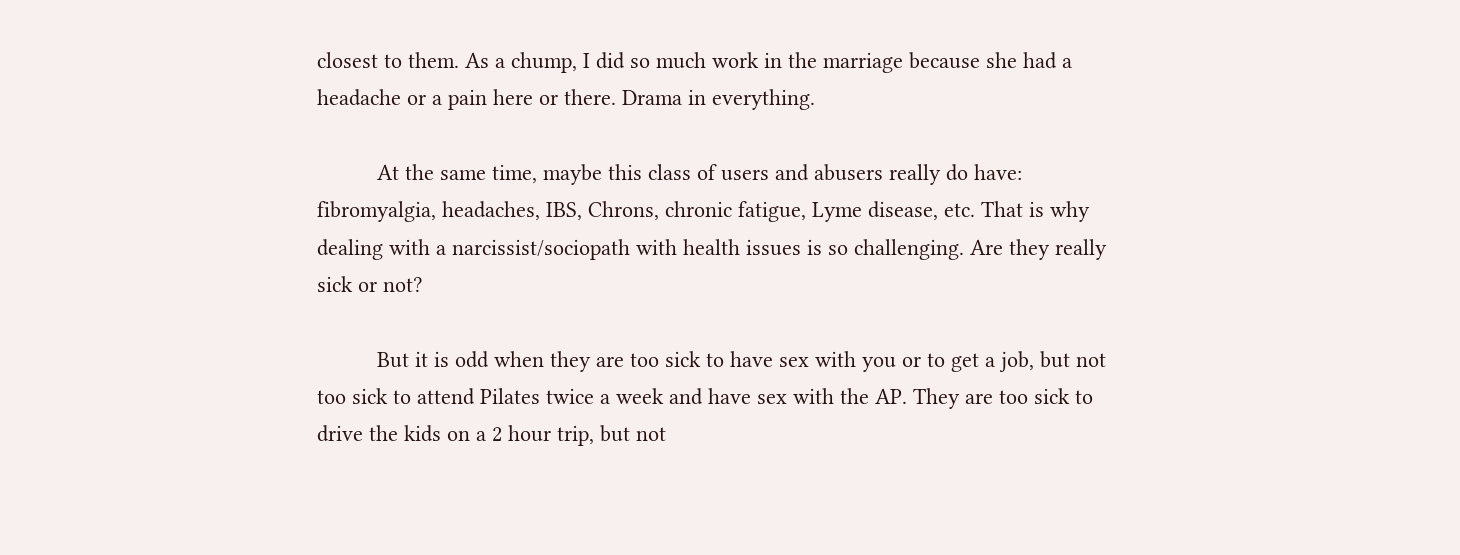closest to them. As a chump, I did so much work in the marriage because she had a headache or a pain here or there. Drama in everything.

          At the same time, maybe this class of users and abusers really do have: fibromyalgia, headaches, IBS, Chrons, chronic fatigue, Lyme disease, etc. That is why dealing with a narcissist/sociopath with health issues is so challenging. Are they really sick or not?

          But it is odd when they are too sick to have sex with you or to get a job, but not too sick to attend Pilates twice a week and have sex with the AP. They are too sick to drive the kids on a 2 hour trip, but not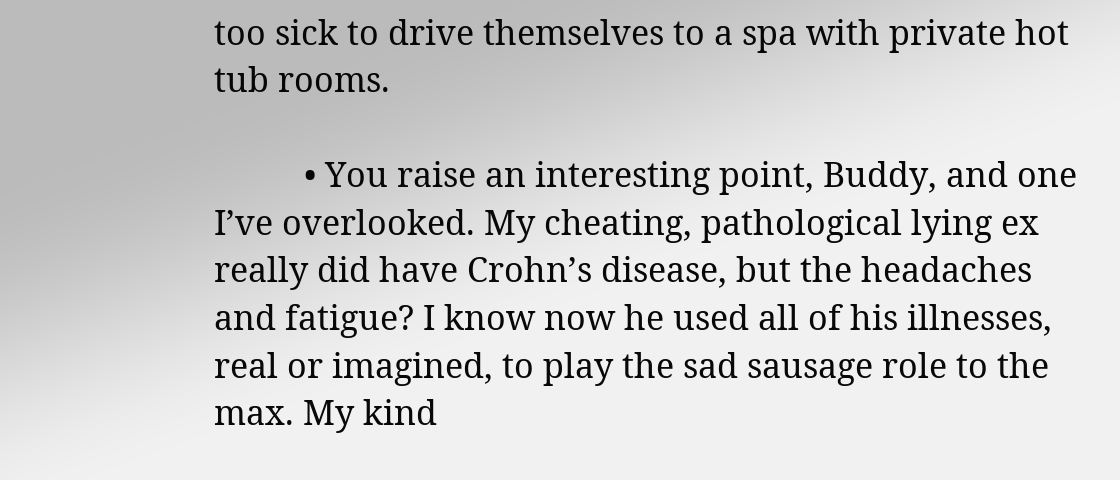too sick to drive themselves to a spa with private hot tub rooms.

          • You raise an interesting point, Buddy, and one I’ve overlooked. My cheating, pathological lying ex really did have Crohn’s disease, but the headaches and fatigue? I know now he used all of his illnesses, real or imagined, to play the sad sausage role to the max. My kind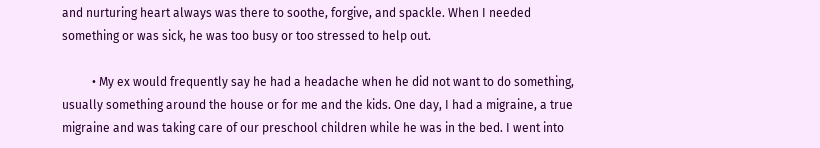and nurturing heart always was there to soothe, forgive, and spackle. When I needed something or was sick, he was too busy or too stressed to help out.

          • My ex would frequently say he had a headache when he did not want to do something, usually something around the house or for me and the kids. One day, I had a migraine, a true migraine and was taking care of our preschool children while he was in the bed. I went into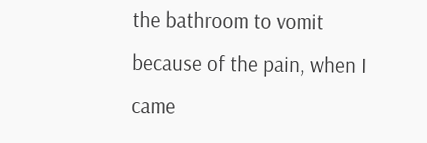the bathroom to vomit because of the pain, when I came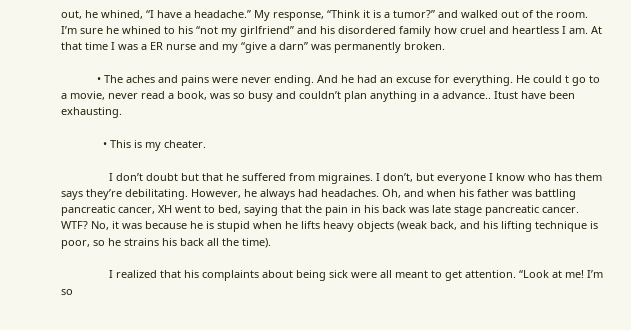out, he whined, “I have a headache.” My response, “Think it is a tumor?” and walked out of the room. I’m sure he whined to his “not my girlfriend” and his disordered family how cruel and heartless I am. At that time I was a ER nurse and my “give a darn” was permanently broken.

            • The aches and pains were never ending. And he had an excuse for everything. He could t go to a movie, never read a book, was so busy and couldn’t plan anything in a advance.. Itust have been exhausting.

              • This is my cheater.

                I don’t doubt but that he suffered from migraines. I don’t, but everyone I know who has them says they’re debilitating. However, he always had headaches. Oh, and when his father was battling pancreatic cancer, XH went to bed, saying that the pain in his back was late stage pancreatic cancer. WTF? No, it was because he is stupid when he lifts heavy objects (weak back, and his lifting technique is poor, so he strains his back all the time).

                I realized that his complaints about being sick were all meant to get attention. “Look at me! I’m so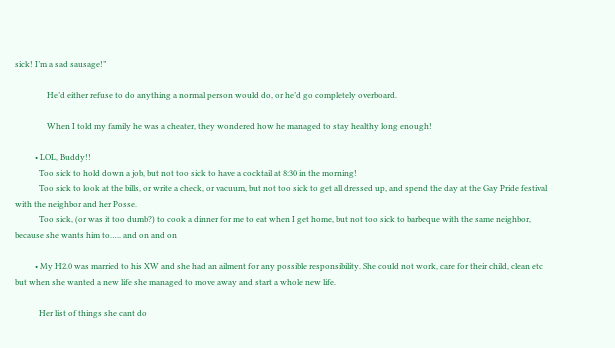sick! I’m a sad sausage!”

                He’d either refuse to do anything a normal person would do, or he’d go completely overboard.

                When I told my family he was a cheater, they wondered how he managed to stay healthy long enough!

          • LOL, Buddy!!
            Too sick to hold down a job, but not too sick to have a cocktail at 8:30 in the morning!
            Too sick to look at the bills, or write a check, or vacuum, but not too sick to get all dressed up, and spend the day at the Gay Pride festival with the neighbor and her Posse.
            Too sick, (or was it too dumb?) to cook a dinner for me to eat when I get home, but not too sick to barbeque with the same neighbor, because she wants him to….. and on and on

          • My H2.0 was married to his XW and she had an ailment for any possible responsibility. She could not work, care for their child, clean etc but when she wanted a new life she managed to move away and start a whole new life.

            Her list of things she cant do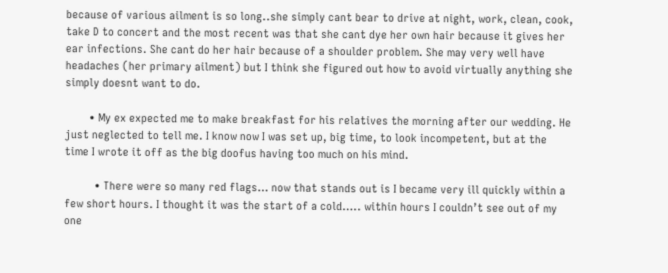because of various ailment is so long..she simply cant bear to drive at night, work, clean, cook, take D to concert and the most recent was that she cant dye her own hair because it gives her ear infections. She cant do her hair because of a shoulder problem. She may very well have headaches (her primary ailment) but I think she figured out how to avoid virtually anything she simply doesnt want to do.

        • My ex expected me to make breakfast for his relatives the morning after our wedding. He just neglected to tell me. I know now I was set up, big time, to look incompetent, but at the time I wrote it off as the big doofus having too much on his mind.

          • There were so many red flags… now that stands out is I became very ill quickly within a few short hours. I thought it was the start of a cold….. within hours I couldn’t see out of my one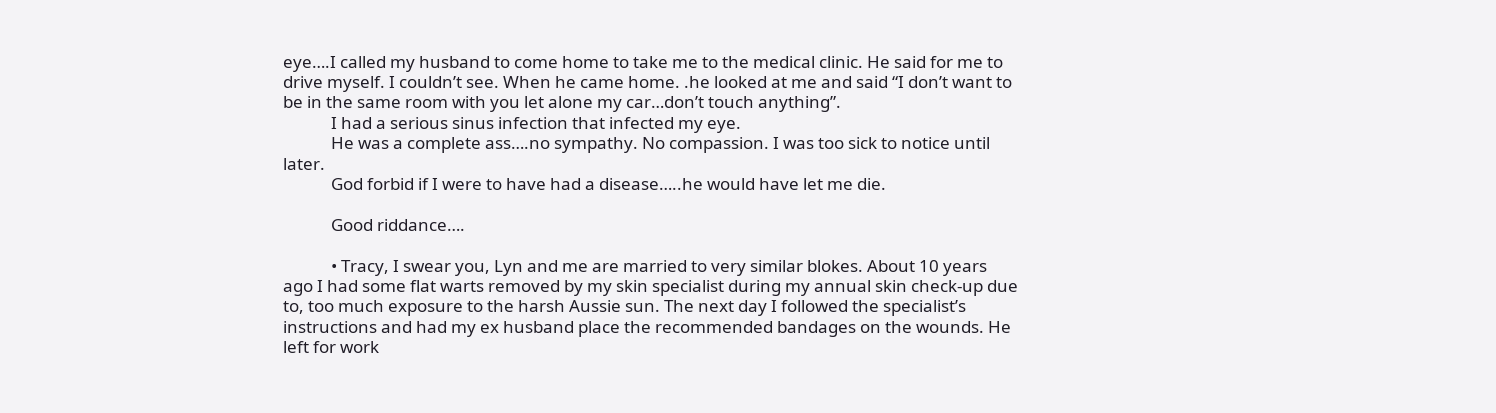eye….I called my husband to come home to take me to the medical clinic. He said for me to drive myself. I couldn’t see. When he came home. .he looked at me and said “I don’t want to be in the same room with you let alone my car…don’t touch anything”.
            I had a serious sinus infection that infected my eye.
            He was a complete ass….no sympathy. No compassion. I was too sick to notice until later.
            God forbid if I were to have had a disease…..he would have let me die.

            Good riddance….

            • Tracy, I swear you, Lyn and me are married to very similar blokes. About 10 years ago I had some flat warts removed by my skin specialist during my annual skin check-up due to, too much exposure to the harsh Aussie sun. The next day I followed the specialist’s instructions and had my ex husband place the recommended bandages on the wounds. He left for work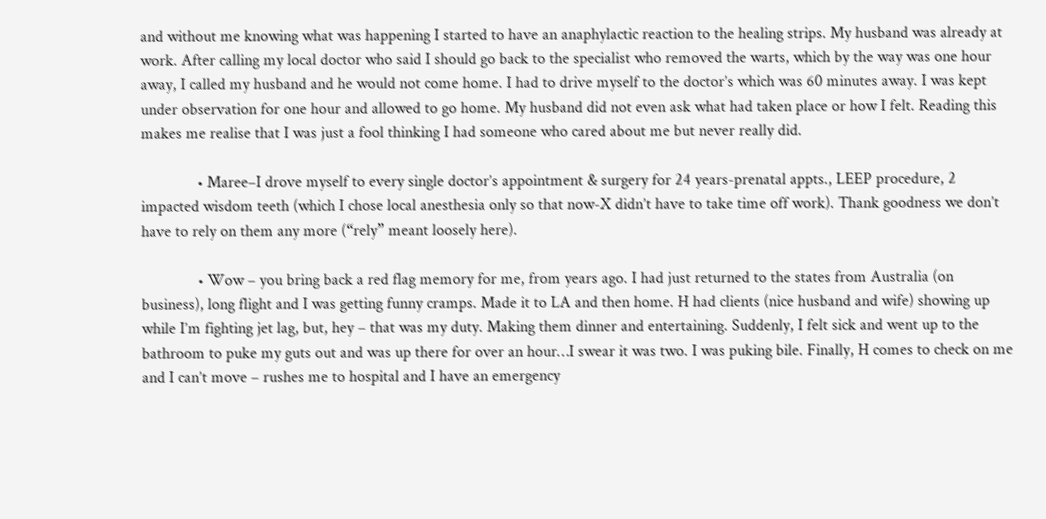and without me knowing what was happening I started to have an anaphylactic reaction to the healing strips. My husband was already at work. After calling my local doctor who said I should go back to the specialist who removed the warts, which by the way was one hour away, I called my husband and he would not come home. I had to drive myself to the doctor’s which was 60 minutes away. I was kept under observation for one hour and allowed to go home. My husband did not even ask what had taken place or how I felt. Reading this makes me realise that I was just a fool thinking I had someone who cared about me but never really did.

              • Maree–I drove myself to every single doctor’s appointment & surgery for 24 years-prenatal appts., LEEP procedure, 2 impacted wisdom teeth (which I chose local anesthesia only so that now-X didn’t have to take time off work). Thank goodness we don’t have to rely on them any more (“rely” meant loosely here).

              • Wow – you bring back a red flag memory for me, from years ago. I had just returned to the states from Australia (on business), long flight and I was getting funny cramps. Made it to LA and then home. H had clients (nice husband and wife) showing up while I’m fighting jet lag, but, hey – that was my duty. Making them dinner and entertaining. Suddenly, I felt sick and went up to the bathroom to puke my guts out and was up there for over an hour…I swear it was two. I was puking bile. Finally, H comes to check on me and I can’t move – rushes me to hospital and I have an emergency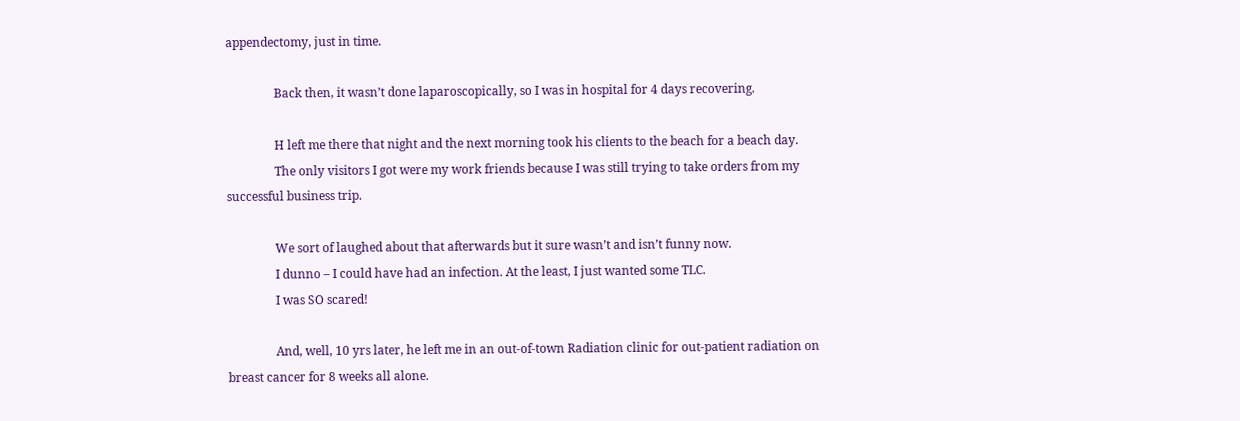appendectomy, just in time.

                Back then, it wasn’t done laparoscopically, so I was in hospital for 4 days recovering.

                H left me there that night and the next morning took his clients to the beach for a beach day.
                The only visitors I got were my work friends because I was still trying to take orders from my successful business trip.

                We sort of laughed about that afterwards but it sure wasn’t and isn’t funny now.
                I dunno – I could have had an infection. At the least, I just wanted some TLC.
                I was SO scared!

                And, well, 10 yrs later, he left me in an out-of-town Radiation clinic for out-patient radiation on breast cancer for 8 weeks all alone.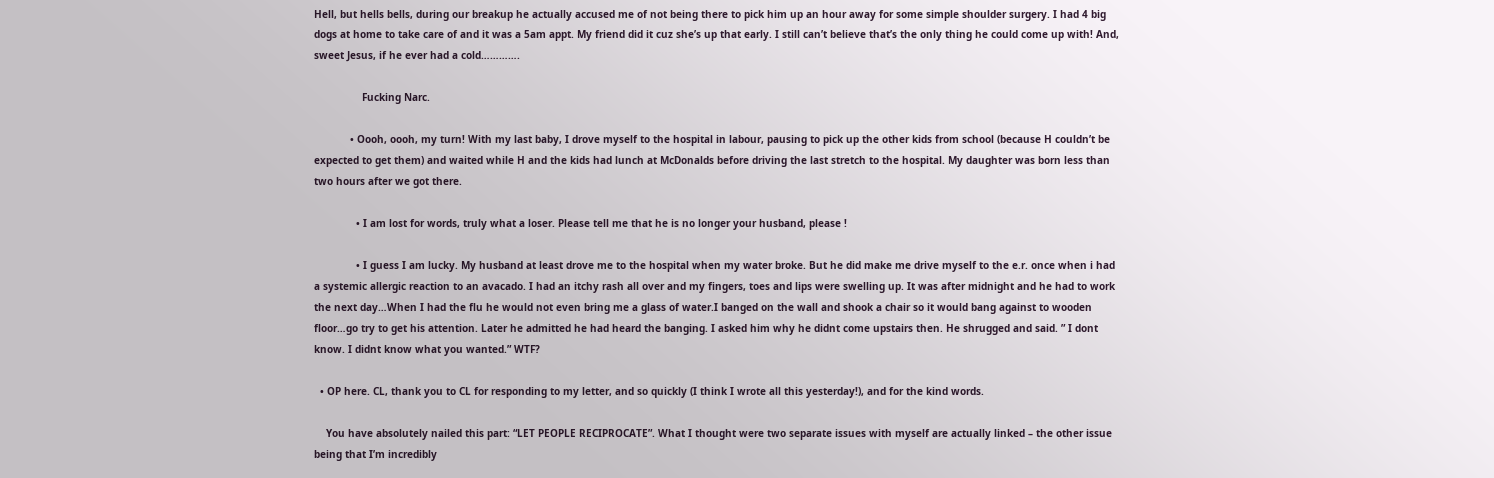Hell, but hells bells, during our breakup he actually accused me of not being there to pick him up an hour away for some simple shoulder surgery. I had 4 big dogs at home to take care of and it was a 5am appt. My friend did it cuz she’s up that early. I still can’t believe that’s the only thing he could come up with! And, sweet Jesus, if he ever had a cold………….

                Fucking Narc.

            • Oooh, oooh, my turn! With my last baby, I drove myself to the hospital in labour, pausing to pick up the other kids from school (because H couldn’t be expected to get them) and waited while H and the kids had lunch at McDonalds before driving the last stretch to the hospital. My daughter was born less than two hours after we got there.

              • I am lost for words, truly what a loser. Please tell me that he is no longer your husband, please !

              • I guess I am lucky. My husband at least drove me to the hospital when my water broke. But he did make me drive myself to the e.r. once when i had a systemic allergic reaction to an avacado. I had an itchy rash all over and my fingers, toes and lips were swelling up. It was after midnight and he had to work the next day…When I had the flu he would not even bring me a glass of water.I banged on the wall and shook a chair so it would bang against to wooden floor…go try to get his attention. Later he admitted he had heard the banging. I asked him why he didnt come upstairs then. He shrugged and said. ” I dont know. I didnt know what you wanted.” WTF?

  • OP here. CL, thank you to CL for responding to my letter, and so quickly (I think I wrote all this yesterday!), and for the kind words.

    You have absolutely nailed this part: “LET PEOPLE RECIPROCATE”. What I thought were two separate issues with myself are actually linked – the other issue being that I’m incredibly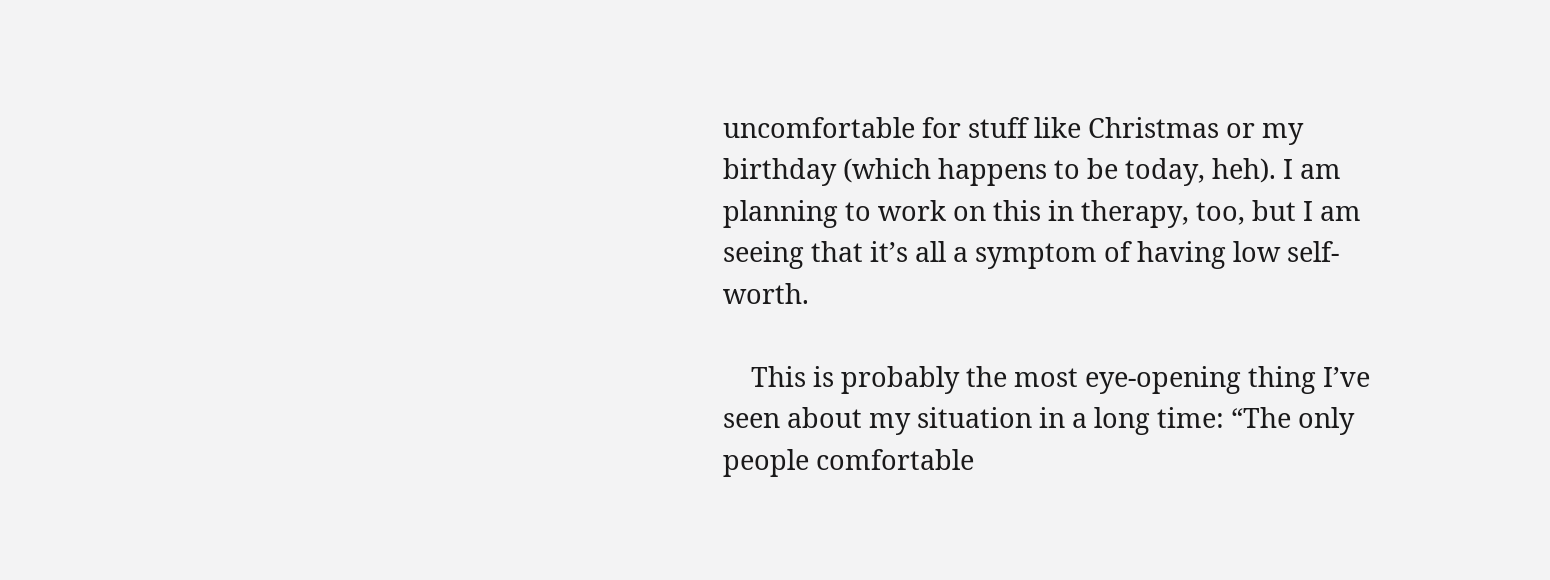uncomfortable for stuff like Christmas or my birthday (which happens to be today, heh). I am planning to work on this in therapy, too, but I am seeing that it’s all a symptom of having low self-worth.

    This is probably the most eye-opening thing I’ve seen about my situation in a long time: “The only people comfortable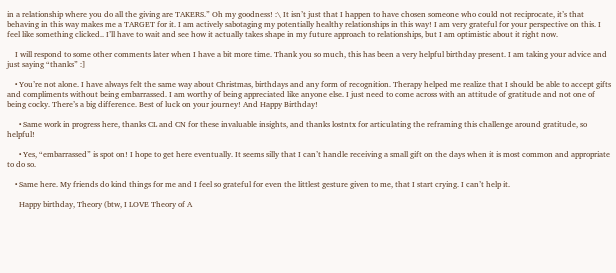in a relationship where you do all the giving are TAKERS.” Oh my goodness! :\ It isn’t just that I happen to have chosen someone who could not reciprocate, it’s that behaving in this way makes me a TARGET for it. I am actively sabotaging my potentially healthy relationships in this way! I am very grateful for your perspective on this. I feel like something clicked.. I’ll have to wait and see how it actually takes shape in my future approach to relationships, but I am optimistic about it right now.

    I will respond to some other comments later when I have a bit more time. Thank you so much, this has been a very helpful birthday present. I am taking your advice and just saying “thanks” :]

    • You’re not alone. I have always felt the same way about Christmas, birthdays and any form of recognition. Therapy helped me realize that I should be able to accept gifts and compliments without being embarrassed. I am worthy of being appreciated like anyone else. I just need to come across with an attitude of gratitude and not one of being cocky. There’s a big difference. Best of luck on your journey! And Happy Birthday!

      • Same work in progress here, thanks CL and CN for these invaluable insights, and thanks lostntx for articulating the reframing this challenge around gratitude, so helpful!

      • Yes, “embarrassed” is spot on! I hope to get here eventually. It seems silly that I can’t handle receiving a small gift on the days when it is most common and appropriate to do so.

    • Same here. My friends do kind things for me and I feel so grateful for even the littlest gesture given to me, that I start crying. I can’t help it.

      Happy birthday, Theory (btw, I LOVE Theory of A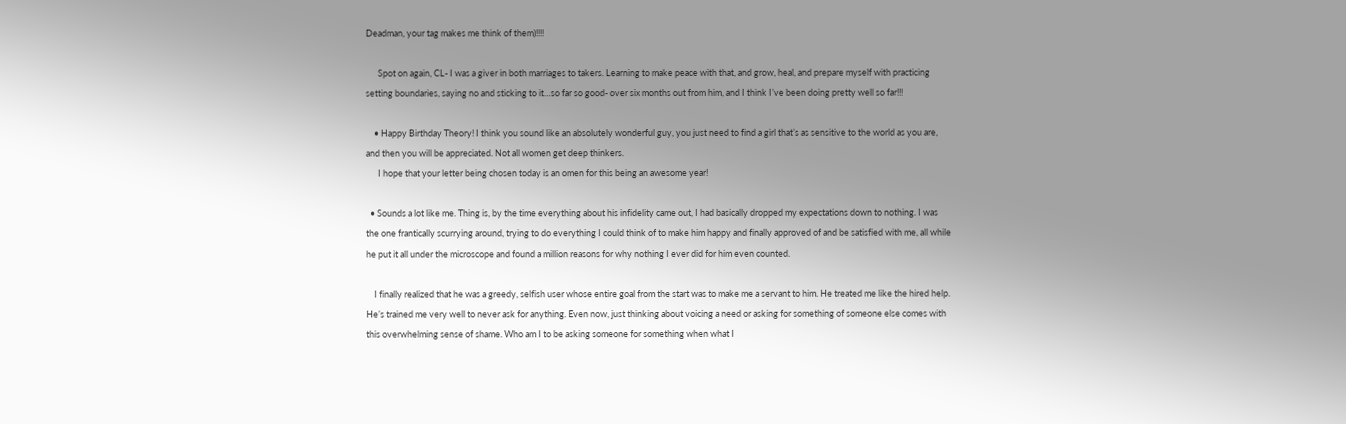Deadman, your tag makes me think of them)!!!!

      Spot on again, CL- I was a giver in both marriages to takers. Learning to make peace with that, and grow, heal, and prepare myself with practicing setting boundaries, saying no and sticking to it…so far so good- over six months out from him, and I think I’ve been doing pretty well so far!!!

    • Happy Birthday Theory! I think you sound like an absolutely wonderful guy, you just need to find a girl that’s as sensitive to the world as you are, and then you will be appreciated. Not all women get deep thinkers.
      I hope that your letter being chosen today is an omen for this being an awesome year!

  • Sounds a lot like me. Thing is, by the time everything about his infidelity came out, I had basically dropped my expectations down to nothing. I was the one frantically scurrying around, trying to do everything I could think of to make him happy and finally approved of and be satisfied with me, all while he put it all under the microscope and found a million reasons for why nothing I ever did for him even counted.

    I finally realized that he was a greedy, selfish user whose entire goal from the start was to make me a servant to him. He treated me like the hired help. He’s trained me very well to never ask for anything. Even now, just thinking about voicing a need or asking for something of someone else comes with this overwhelming sense of shame. Who am I to be asking someone for something when what I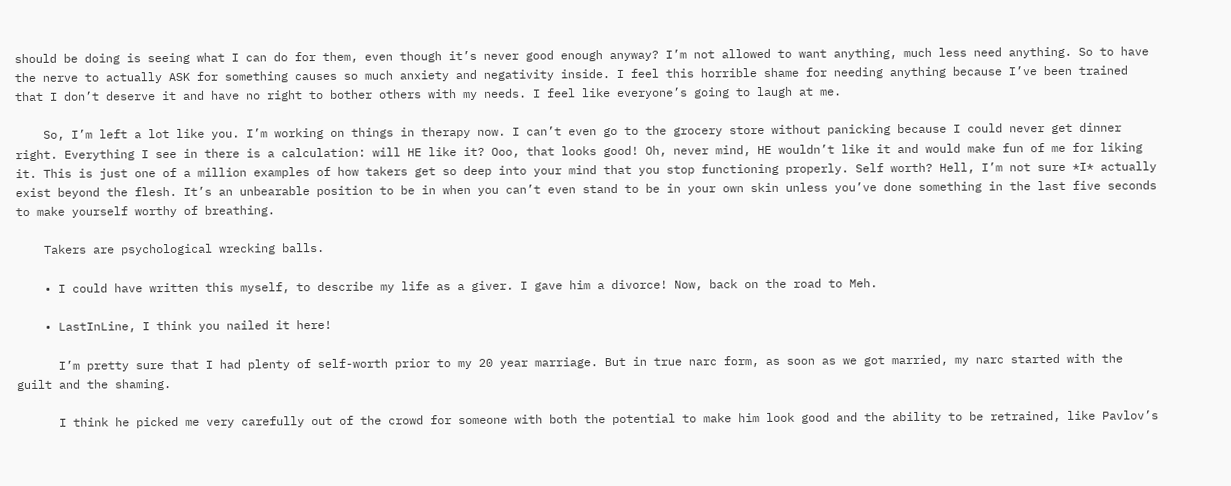should be doing is seeing what I can do for them, even though it’s never good enough anyway? I’m not allowed to want anything, much less need anything. So to have the nerve to actually ASK for something causes so much anxiety and negativity inside. I feel this horrible shame for needing anything because I’ve been trained that I don’t deserve it and have no right to bother others with my needs. I feel like everyone’s going to laugh at me.

    So, I’m left a lot like you. I’m working on things in therapy now. I can’t even go to the grocery store without panicking because I could never get dinner right. Everything I see in there is a calculation: will HE like it? Ooo, that looks good! Oh, never mind, HE wouldn’t like it and would make fun of me for liking it. This is just one of a million examples of how takers get so deep into your mind that you stop functioning properly. Self worth? Hell, I’m not sure *I* actually exist beyond the flesh. It’s an unbearable position to be in when you can’t even stand to be in your own skin unless you’ve done something in the last five seconds to make yourself worthy of breathing.

    Takers are psychological wrecking balls.

    • I could have written this myself, to describe my life as a giver. I gave him a divorce! Now, back on the road to Meh.

    • LastInLine, I think you nailed it here!

      I’m pretty sure that I had plenty of self-worth prior to my 20 year marriage. But in true narc form, as soon as we got married, my narc started with the guilt and the shaming.

      I think he picked me very carefully out of the crowd for someone with both the potential to make him look good and the ability to be retrained, like Pavlov’s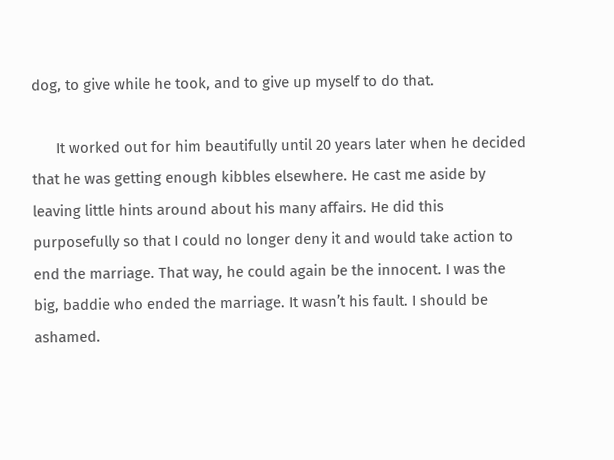dog, to give while he took, and to give up myself to do that.

      It worked out for him beautifully until 20 years later when he decided that he was getting enough kibbles elsewhere. He cast me aside by leaving little hints around about his many affairs. He did this purposefully so that I could no longer deny it and would take action to end the marriage. That way, he could again be the innocent. I was the big, baddie who ended the marriage. It wasn’t his fault. I should be ashamed.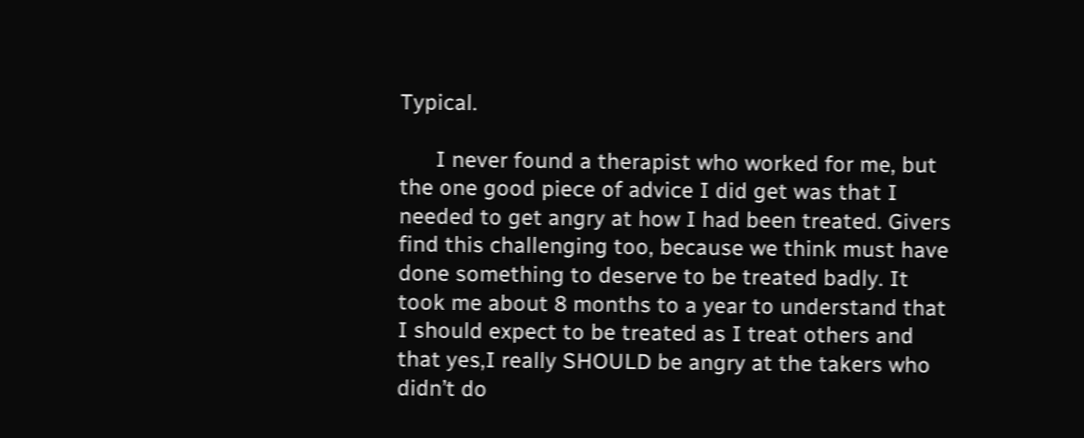Typical.

      I never found a therapist who worked for me, but the one good piece of advice I did get was that I needed to get angry at how I had been treated. Givers find this challenging too, because we think must have done something to deserve to be treated badly. It took me about 8 months to a year to understand that I should expect to be treated as I treat others and that yes,I really SHOULD be angry at the takers who didn’t do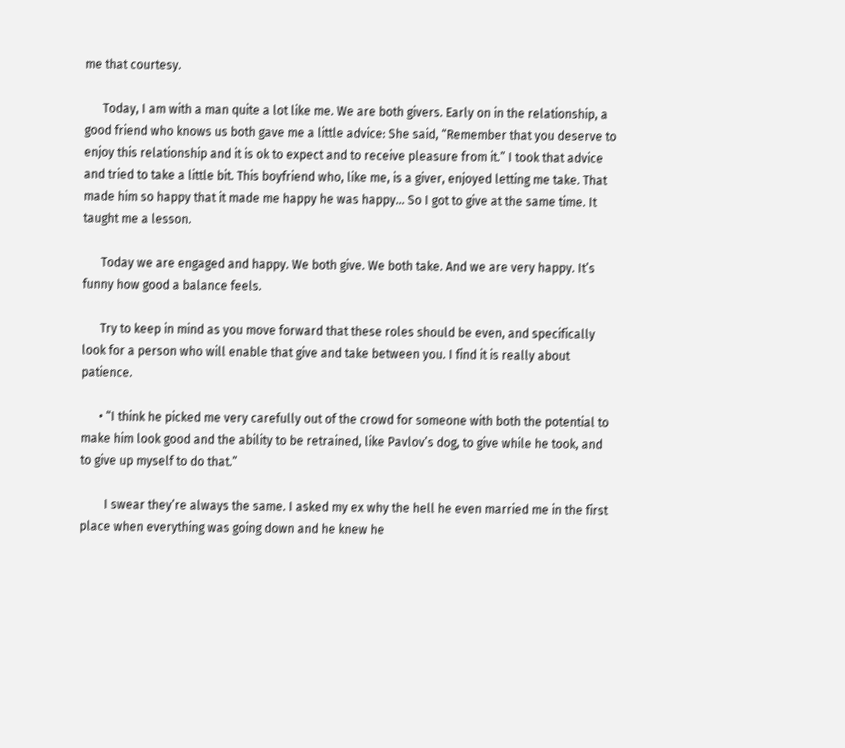me that courtesy.

      Today, I am with a man quite a lot like me. We are both givers. Early on in the relationship, a good friend who knows us both gave me a little advice: She said, “Remember that you deserve to enjoy this relationship and it is ok to expect and to receive pleasure from it.” I took that advice and tried to take a little bit. This boyfriend who, like me, is a giver, enjoyed letting me take. That made him so happy that it made me happy he was happy… So I got to give at the same time. It taught me a lesson.

      Today we are engaged and happy. We both give. We both take. And we are very happy. It’s funny how good a balance feels.

      Try to keep in mind as you move forward that these roles should be even, and specifically look for a person who will enable that give and take between you. I find it is really about patience.

      • “I think he picked me very carefully out of the crowd for someone with both the potential to make him look good and the ability to be retrained, like Pavlov’s dog, to give while he took, and to give up myself to do that.”

        I swear they’re always the same. I asked my ex why the hell he even married me in the first place when everything was going down and he knew he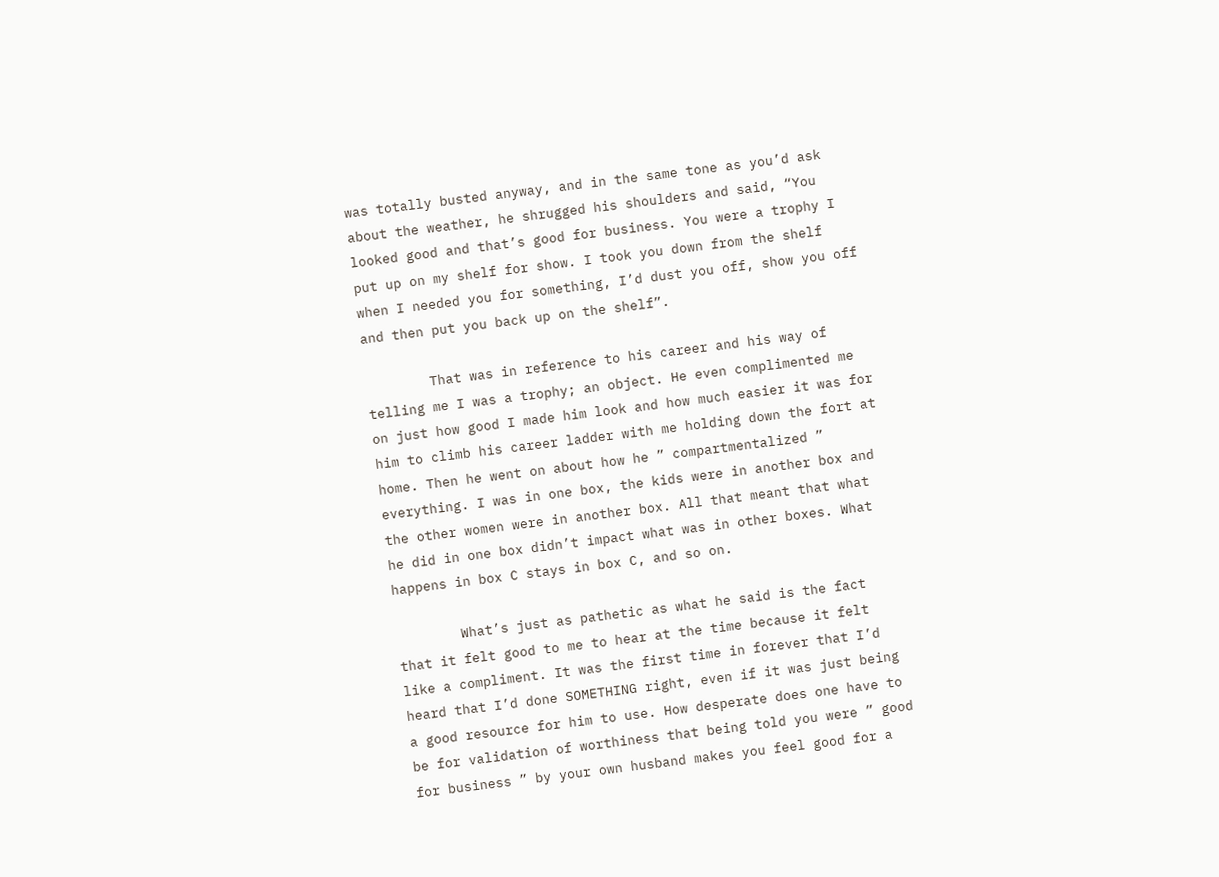was totally busted anyway, and in the same tone as you’d ask about the weather, he shrugged his shoulders and said, “You looked good and that’s good for business. You were a trophy I put up on my shelf for show. I took you down from the shelf when I needed you for something, I’d dust you off, show you off and then put you back up on the shelf”.

        That was in reference to his career and his way of telling me I was a trophy; an object. He even complimented me on just how good I made him look and how much easier it was for him to climb his career ladder with me holding down the fort at home. Then he went on about how he ” compartmentalized ” everything. I was in one box, the kids were in another box and the other women were in another box. All that meant that what he did in one box didn’t impact what was in other boxes. What happens in box C stays in box C, and so on.

        What’s just as pathetic as what he said is the fact that it felt good to me to hear at the time because it felt like a compliment. It was the first time in forever that I’d heard that I’d done SOMETHING right, even if it was just being a good resource for him to use. How desperate does one have to be for validation of worthiness that being told you were ” good for business ” by your own husband makes you feel good for a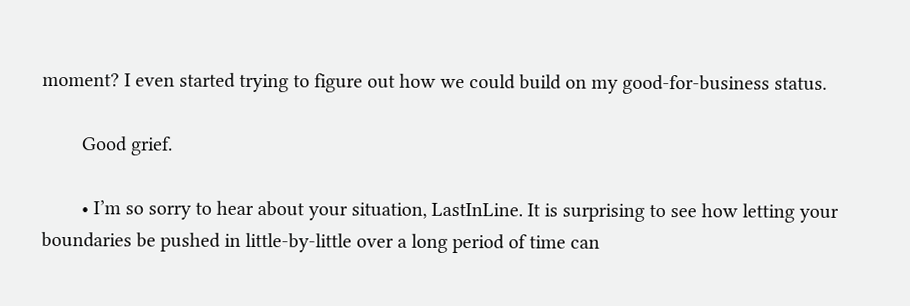moment? I even started trying to figure out how we could build on my good-for-business status.

        Good grief.

        • I’m so sorry to hear about your situation, LastInLine. It is surprising to see how letting your boundaries be pushed in little-by-little over a long period of time can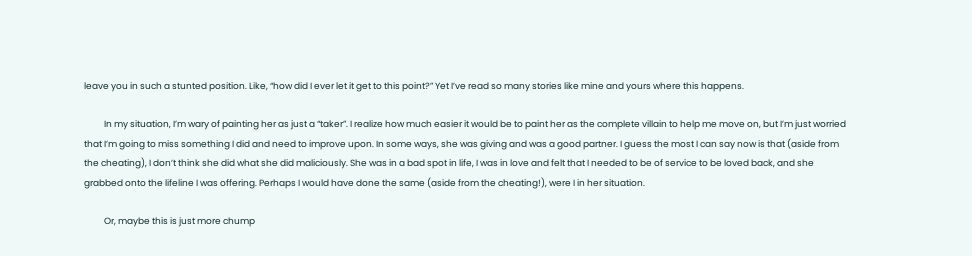leave you in such a stunted position. Like, “how did I ever let it get to this point?” Yet I’ve read so many stories like mine and yours where this happens.

          In my situation, I’m wary of painting her as just a “taker”. I realize how much easier it would be to paint her as the complete villain to help me move on, but I’m just worried that I’m going to miss something I did and need to improve upon. In some ways, she was giving and was a good partner. I guess the most I can say now is that (aside from the cheating), I don’t think she did what she did maliciously. She was in a bad spot in life, I was in love and felt that I needed to be of service to be loved back, and she grabbed onto the lifeline I was offering. Perhaps I would have done the same (aside from the cheating!), were I in her situation.

          Or, maybe this is just more chump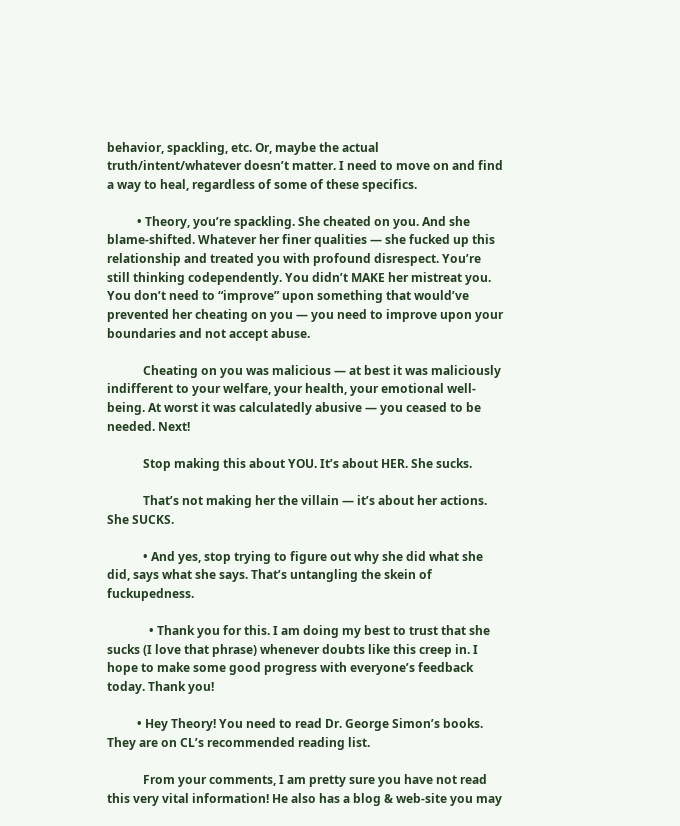behavior, spackling, etc. Or, maybe the actual truth/intent/whatever doesn’t matter. I need to move on and find a way to heal, regardless of some of these specifics.

          • Theory, you’re spackling. She cheated on you. And she blame-shifted. Whatever her finer qualities — she fucked up this relationship and treated you with profound disrespect. You’re still thinking codependently. You didn’t MAKE her mistreat you. You don’t need to “improve” upon something that would’ve prevented her cheating on you — you need to improve upon your boundaries and not accept abuse.

            Cheating on you was malicious — at best it was maliciously indifferent to your welfare, your health, your emotional well-being. At worst it was calculatedly abusive — you ceased to be needed. Next!

            Stop making this about YOU. It’s about HER. She sucks.

            That’s not making her the villain — it’s about her actions. She SUCKS.

            • And yes, stop trying to figure out why she did what she did, says what she says. That’s untangling the skein of fuckupedness.

              • Thank you for this. I am doing my best to trust that she sucks (I love that phrase) whenever doubts like this creep in. I hope to make some good progress with everyone’s feedback today. Thank you!

          • Hey Theory! You need to read Dr. George Simon’s books. They are on CL’s recommended reading list.

            From your comments, I am pretty sure you have not read this very vital information! He also has a blog & web-site you may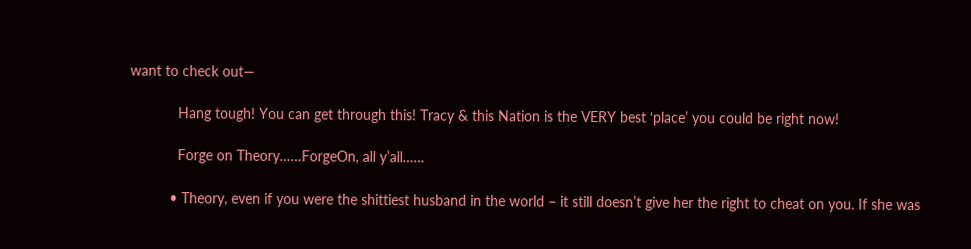want to check out—

            Hang tough! You can get through this! Tracy & this Nation is the VERY best ‘place’ you could be right now!

            Forge on Theory……ForgeOn, all y’all……

          • Theory, even if you were the shittiest husband in the world – it still doesn’t give her the right to cheat on you. If she was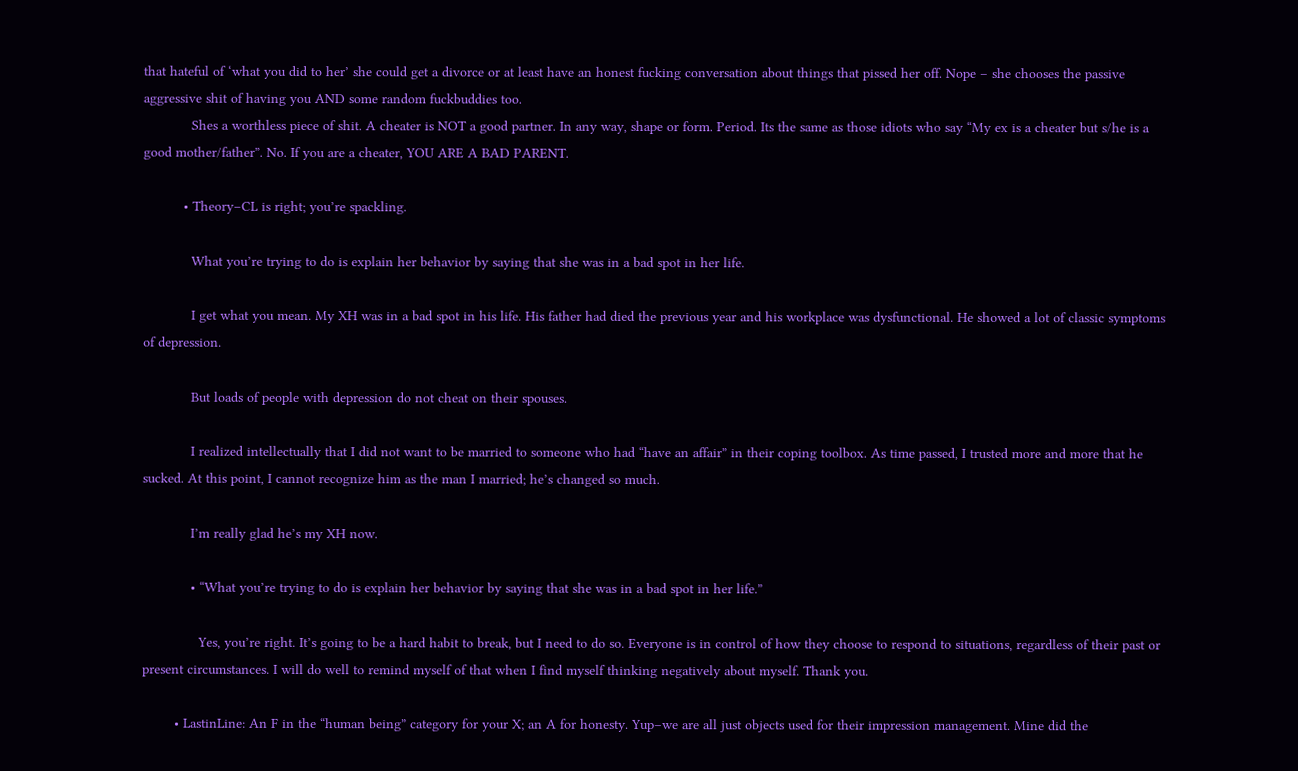that hateful of ‘what you did to her’ she could get a divorce or at least have an honest fucking conversation about things that pissed her off. Nope – she chooses the passive aggressive shit of having you AND some random fuckbuddies too.
            Shes a worthless piece of shit. A cheater is NOT a good partner. In any way, shape or form. Period. Its the same as those idiots who say “My ex is a cheater but s/he is a good mother/father”. No. If you are a cheater, YOU ARE A BAD PARENT.

          • Theory–CL is right; you’re spackling.

            What you’re trying to do is explain her behavior by saying that she was in a bad spot in her life.

            I get what you mean. My XH was in a bad spot in his life. His father had died the previous year and his workplace was dysfunctional. He showed a lot of classic symptoms of depression.

            But loads of people with depression do not cheat on their spouses.

            I realized intellectually that I did not want to be married to someone who had “have an affair” in their coping toolbox. As time passed, I trusted more and more that he sucked. At this point, I cannot recognize him as the man I married; he’s changed so much.

            I’m really glad he’s my XH now.

            • “What you’re trying to do is explain her behavior by saying that she was in a bad spot in her life.”

              Yes, you’re right. It’s going to be a hard habit to break, but I need to do so. Everyone is in control of how they choose to respond to situations, regardless of their past or present circumstances. I will do well to remind myself of that when I find myself thinking negatively about myself. Thank you.

        • LastinLine: An F in the “human being” category for your X; an A for honesty. Yup–we are all just objects used for their impression management. Mine did the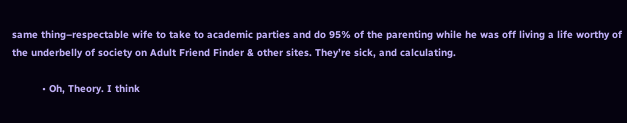same thing–respectable wife to take to academic parties and do 95% of the parenting while he was off living a life worthy of the underbelly of society on Adult Friend Finder & other sites. They’re sick, and calculating.

          • Oh, Theory. I think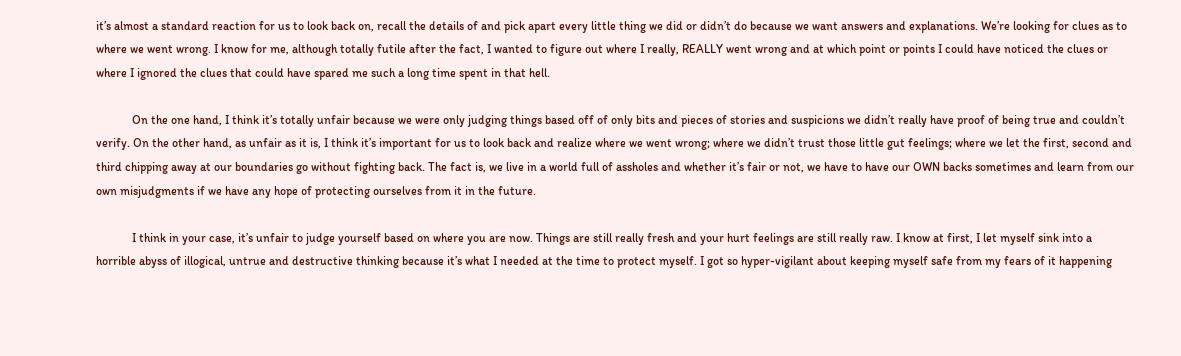it’s almost a standard reaction for us to look back on, recall the details of and pick apart every little thing we did or didn’t do because we want answers and explanations. We’re looking for clues as to where we went wrong. I know for me, although totally futile after the fact, I wanted to figure out where I really, REALLY went wrong and at which point or points I could have noticed the clues or where I ignored the clues that could have spared me such a long time spent in that hell.

            On the one hand, I think it’s totally unfair because we were only judging things based off of only bits and pieces of stories and suspicions we didn’t really have proof of being true and couldn’t verify. On the other hand, as unfair as it is, I think it’s important for us to look back and realize where we went wrong; where we didn’t trust those little gut feelings; where we let the first, second and third chipping away at our boundaries go without fighting back. The fact is, we live in a world full of assholes and whether it’s fair or not, we have to have our OWN backs sometimes and learn from our own misjudgments if we have any hope of protecting ourselves from it in the future.

            I think in your case, it’s unfair to judge yourself based on where you are now. Things are still really fresh and your hurt feelings are still really raw. I know at first, I let myself sink into a horrible abyss of illogical, untrue and destructive thinking because it’s what I needed at the time to protect myself. I got so hyper-vigilant about keeping myself safe from my fears of it happening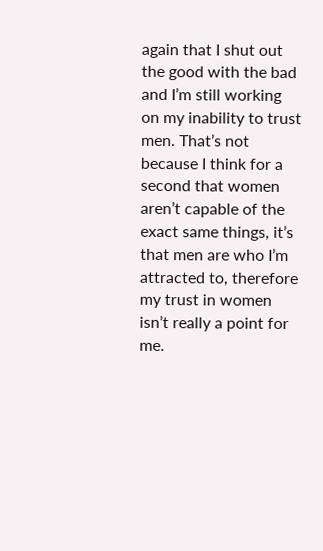again that I shut out the good with the bad and I’m still working on my inability to trust men. That’s not because I think for a second that women aren’t capable of the exact same things, it’s that men are who I’m attracted to, therefore my trust in women isn’t really a point for me.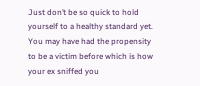Just don’t be so quick to hold yourself to a healthy standard yet. You may have had the propensity to be a victim before which is how your ex sniffed you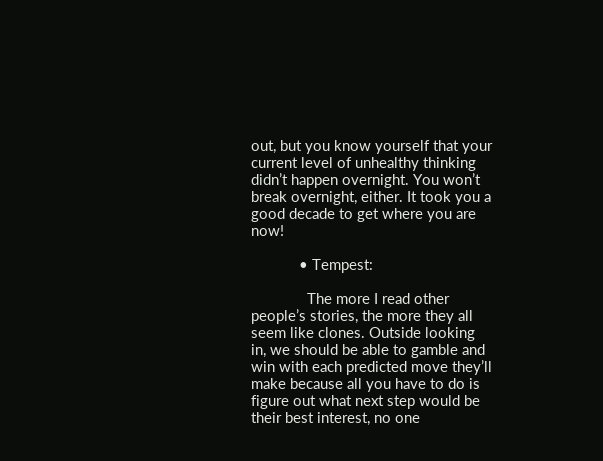out, but you know yourself that your current level of unhealthy thinking didn’t happen overnight. You won’t break overnight, either. It took you a good decade to get where you are now!

            • Tempest:

              The more I read other people’s stories, the more they all seem like clones. Outside looking in, we should be able to gamble and win with each predicted move they’ll make because all you have to do is figure out what next step would be their best interest, no one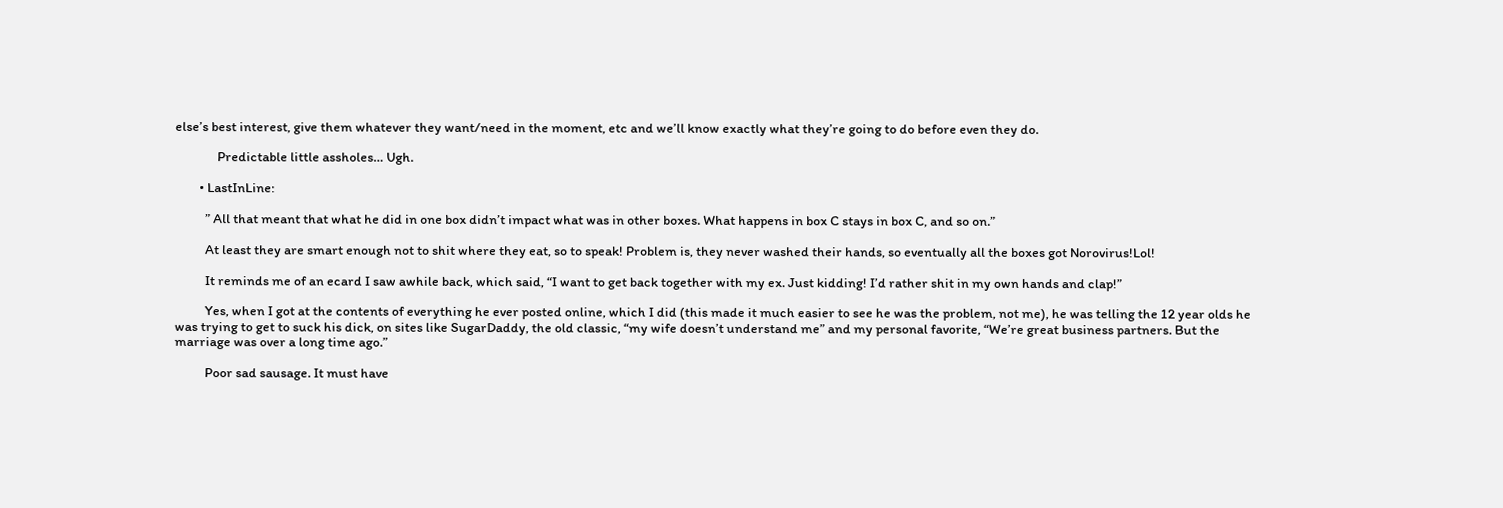else’s best interest, give them whatever they want/need in the moment, etc and we’ll know exactly what they’re going to do before even they do.

              Predictable little assholes… Ugh.

        • LastInLine:

          ” All that meant that what he did in one box didn’t impact what was in other boxes. What happens in box C stays in box C, and so on.”

          At least they are smart enough not to shit where they eat, so to speak! Problem is, they never washed their hands, so eventually all the boxes got Norovirus!Lol!

          It reminds me of an ecard I saw awhile back, which said, “I want to get back together with my ex. Just kidding! I’d rather shit in my own hands and clap!”

          Yes, when I got at the contents of everything he ever posted online, which I did (this made it much easier to see he was the problem, not me), he was telling the 12 year olds he was trying to get to suck his dick, on sites like SugarDaddy, the old classic, “my wife doesn’t understand me” and my personal favorite, “We’re great business partners. But the marriage was over a long time ago.”

          Poor sad sausage. It must have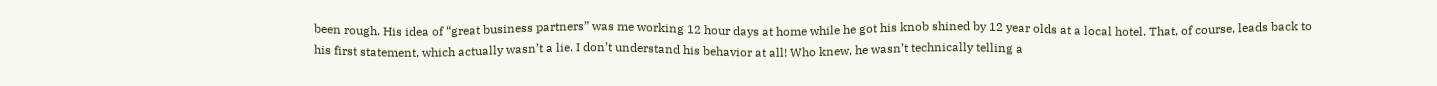been rough. His idea of “great business partners” was me working 12 hour days at home while he got his knob shined by 12 year olds at a local hotel. That, of course, leads back to his first statement, which actually wasn’t a lie. I don’t understand his behavior at all! Who knew, he wasn’t technically telling a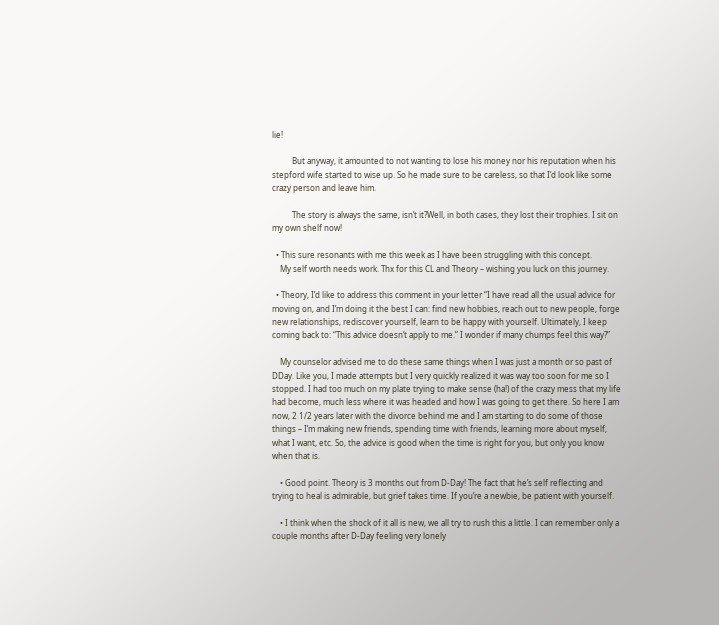lie!

          But anyway, it amounted to not wanting to lose his money nor his reputation when his stepford wife started to wise up. So he made sure to be careless, so that I’d look like some crazy person and leave him.

          The story is always the same, isn’t it?Well, in both cases, they lost their trophies. I sit on my own shelf now!

  • This sure resonants with me this week as I have been struggling with this concept.
    My self worth needs work. Thx for this CL and Theory – wishing you luck on this journey.

  • Theory, I’d like to address this comment in your letter “I have read all the usual advice for moving on, and I’m doing it the best I can: find new hobbies, reach out to new people, forge new relationships, rediscover yourself, learn to be happy with yourself. Ultimately, I keep coming back to: “This advice doesn’t apply to me.” I wonder if many chumps feel this way?”

    My counselor advised me to do these same things when I was just a month or so past of DDay. Like you, I made attempts but I very quickly realized it was way too soon for me so I stopped. I had too much on my plate trying to make sense (ha!) of the crazy mess that my life had become, much less where it was headed and how I was going to get there. So here I am now, 2 1/2 years later with the divorce behind me and I am starting to do some of those things – I’m making new friends, spending time with friends, learning more about myself, what I want, etc. So, the advice is good when the time is right for you, but only you know when that is.

    • Good point. Theory is 3 months out from D-Day! The fact that he’s self reflecting and trying to heal is admirable, but grief takes time. If you’re a newbie, be patient with yourself.

    • I think when the shock of it all is new, we all try to rush this a little. I can remember only a couple months after D-Day feeling very lonely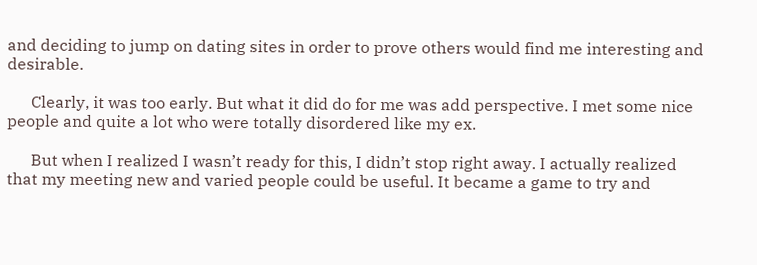and deciding to jump on dating sites in order to prove others would find me interesting and desirable.

      Clearly, it was too early. But what it did do for me was add perspective. I met some nice people and quite a lot who were totally disordered like my ex.

      But when I realized I wasn’t ready for this, I didn’t stop right away. I actually realized that my meeting new and varied people could be useful. It became a game to try and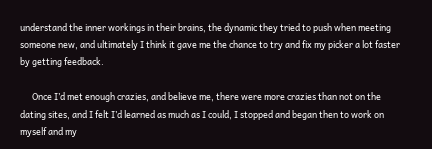understand the inner workings in their brains, the dynamic they tried to push when meeting someone new, and ultimately I think it gave me the chance to try and fix my picker a lot faster by getting feedback.

      Once I’d met enough crazies, and believe me, there were more crazies than not on the dating sites, and I felt I’d learned as much as I could, I stopped and began then to work on myself and my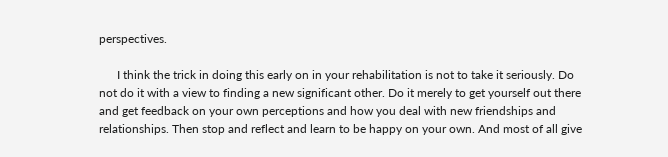perspectives.

      I think the trick in doing this early on in your rehabilitation is not to take it seriously. Do not do it with a view to finding a new significant other. Do it merely to get yourself out there and get feedback on your own perceptions and how you deal with new friendships and relationships. Then stop and reflect and learn to be happy on your own. And most of all give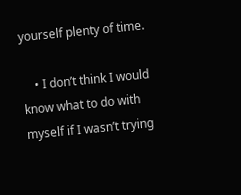yourself plenty of time.

    • I don’t think I would know what to do with myself if I wasn’t trying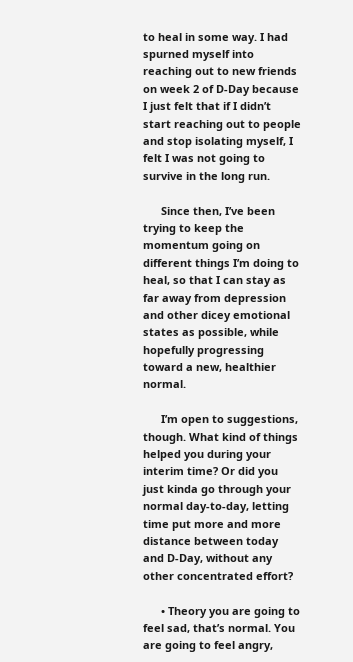to heal in some way. I had spurned myself into reaching out to new friends on week 2 of D-Day because I just felt that if I didn’t start reaching out to people and stop isolating myself, I felt I was not going to survive in the long run.

      Since then, I’ve been trying to keep the momentum going on different things I’m doing to heal, so that I can stay as far away from depression and other dicey emotional states as possible, while hopefully progressing toward a new, healthier normal.

      I’m open to suggestions, though. What kind of things helped you during your interim time? Or did you just kinda go through your normal day-to-day, letting time put more and more distance between today and D-Day, without any other concentrated effort?

      • Theory you are going to feel sad, that’s normal. You are going to feel angry,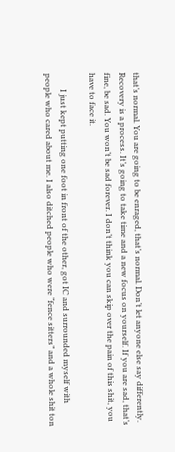that’s normal. You are going to be enraged, that’s normal. Don’t let anyone else say differently. Recovery is a process. It’s going to take time and a new focus on yourself. If you are sad, that’s fine, be sad. You won’t be sad forever. I don’t think you can skip over the pain of this shit, you have to face it.

        I just kept putting one foot in front of the other, got IC and surrounded myself with people who cared about me. I also ditched people who were “fence sitters” and a whole shit ton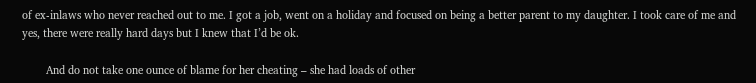of ex-inlaws who never reached out to me. I got a job, went on a holiday and focused on being a better parent to my daughter. I took care of me and yes, there were really hard days but I knew that I’d be ok.

        And do not take one ounce of blame for her cheating – she had loads of other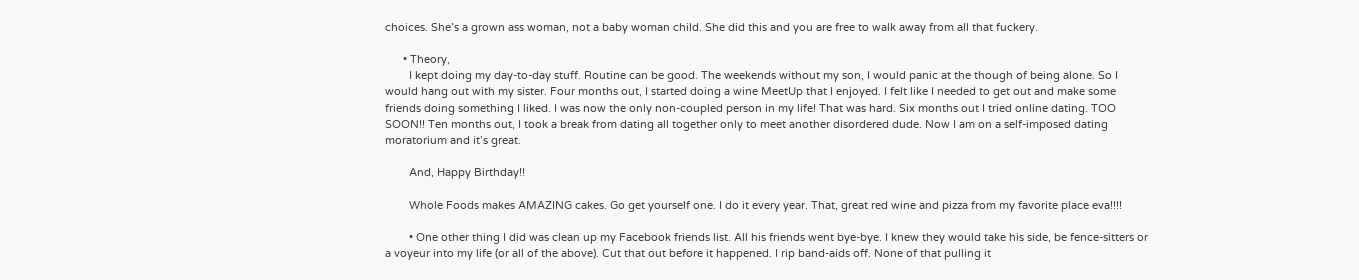choices. She’s a grown ass woman, not a baby woman child. She did this and you are free to walk away from all that fuckery.

      • Theory,
        I kept doing my day-to-day stuff. Routine can be good. The weekends without my son, I would panic at the though of being alone. So I would hang out with my sister. Four months out, I started doing a wine MeetUp that I enjoyed. I felt like I needed to get out and make some friends doing something I liked. I was now the only non-coupled person in my life! That was hard. Six months out I tried online dating. TOO SOON!! Ten months out, I took a break from dating all together only to meet another disordered dude. Now I am on a self-imposed dating moratorium and it’s great.

        And, Happy Birthday!!

        Whole Foods makes AMAZING cakes. Go get yourself one. I do it every year. That, great red wine and pizza from my favorite place eva!!!!

        • One other thing I did was clean up my Facebook friends list. All his friends went bye-bye. I knew they would take his side, be fence-sitters or a voyeur into my life (or all of the above). Cut that out before it happened. I rip band-aids off. None of that pulling it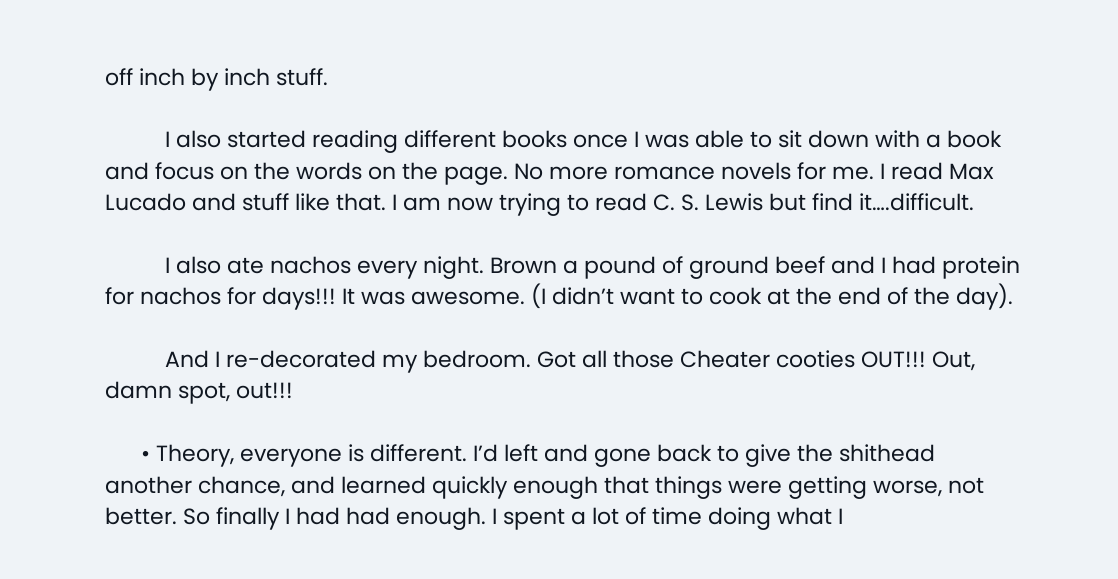off inch by inch stuff.

          I also started reading different books once I was able to sit down with a book and focus on the words on the page. No more romance novels for me. I read Max Lucado and stuff like that. I am now trying to read C. S. Lewis but find it….difficult.

          I also ate nachos every night. Brown a pound of ground beef and I had protein for nachos for days!!! It was awesome. (I didn’t want to cook at the end of the day).

          And I re-decorated my bedroom. Got all those Cheater cooties OUT!!! Out, damn spot, out!!!

      • Theory, everyone is different. I’d left and gone back to give the shithead another chance, and learned quickly enough that things were getting worse, not better. So finally I had had enough. I spent a lot of time doing what I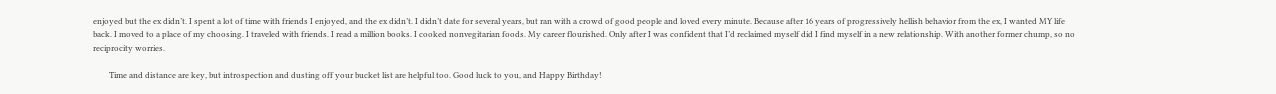enjoyed but the ex didn’t. I spent a lot of time with friends I enjoyed, and the ex didn’t. I didn’t date for several years, but ran with a crowd of good people and loved every minute. Because after 16 years of progressively hellish behavior from the ex, I wanted MY life back. I moved to a place of my choosing. I traveled with friends. I read a million books. I cooked nonvegitarian foods. My career flourished. Only after I was confident that I’d reclaimed myself did I find myself in a new relationship. With another former chump, so no reciprocity worries.

        Time and distance are key, but introspection and dusting off your bucket list are helpful too. Good luck to you, and Happy Birthday!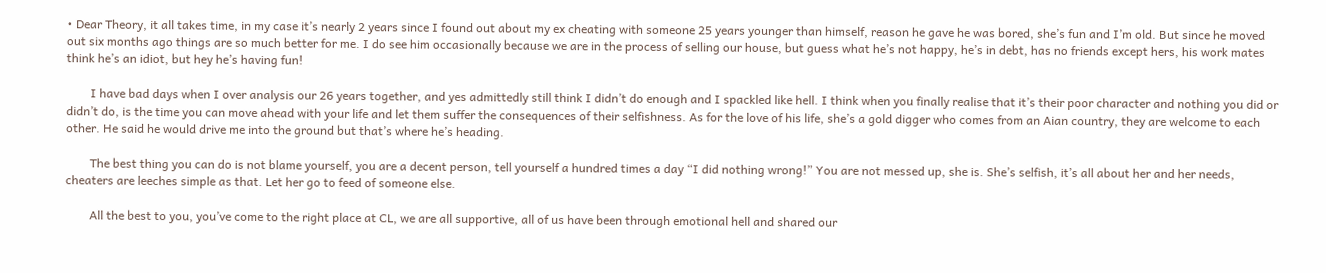• Dear Theory, it all takes time, in my case it’s nearly 2 years since I found out about my ex cheating with someone 25 years younger than himself, reason he gave he was bored, she’s fun and I’m old. But since he moved out six months ago things are so much better for me. I do see him occasionally because we are in the process of selling our house, but guess what he’s not happy, he’s in debt, has no friends except hers, his work mates think he’s an idiot, but hey he’s having fun!

        I have bad days when I over analysis our 26 years together, and yes admittedly still think I didn’t do enough and I spackled like hell. I think when you finally realise that it’s their poor character and nothing you did or didn’t do, is the time you can move ahead with your life and let them suffer the consequences of their selfishness. As for the love of his life, she’s a gold digger who comes from an Aian country, they are welcome to each other. He said he would drive me into the ground but that’s where he’s heading.

        The best thing you can do is not blame yourself, you are a decent person, tell yourself a hundred times a day “I did nothing wrong!” You are not messed up, she is. She’s selfish, it’s all about her and her needs, cheaters are leeches simple as that. Let her go to feed of someone else.

        All the best to you, you’ve come to the right place at CL, we are all supportive, all of us have been through emotional hell and shared our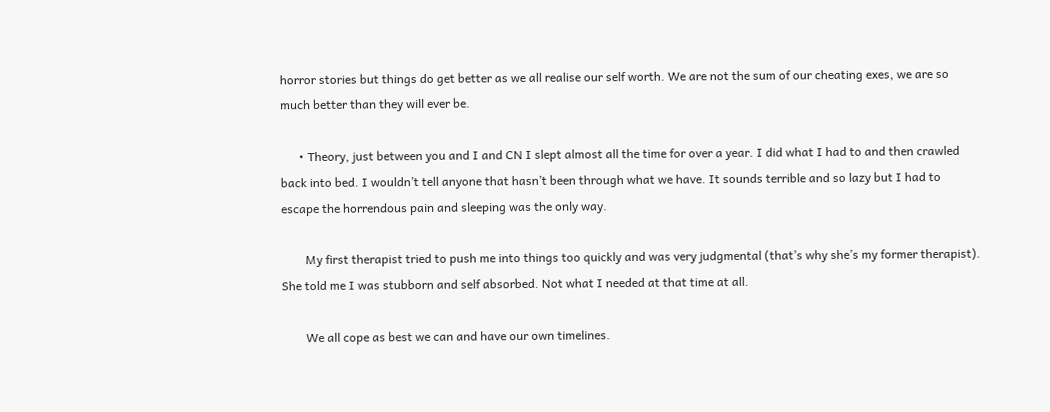horror stories but things do get better as we all realise our self worth. We are not the sum of our cheating exes, we are so much better than they will ever be.

      • Theory, just between you and I and CN I slept almost all the time for over a year. I did what I had to and then crawled back into bed. I wouldn’t tell anyone that hasn’t been through what we have. It sounds terrible and so lazy but I had to escape the horrendous pain and sleeping was the only way.

        My first therapist tried to push me into things too quickly and was very judgmental (that’s why she’s my former therapist). She told me I was stubborn and self absorbed. Not what I needed at that time at all.

        We all cope as best we can and have our own timelines.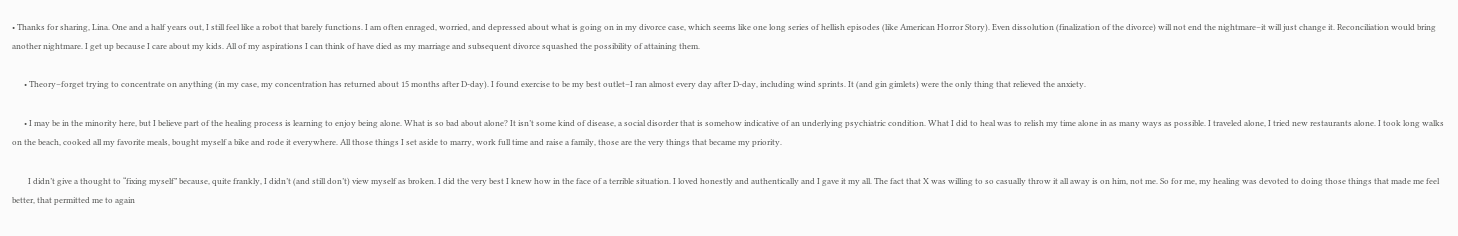• Thanks for sharing, Lina. One and a half years out, I still feel like a robot that barely functions. I am often enraged, worried, and depressed about what is going on in my divorce case, which seems like one long series of hellish episodes (like American Horror Story). Even dissolution (finalization of the divorce) will not end the nightmare–it will just change it. Reconciliation would bring another nightmare. I get up because I care about my kids. All of my aspirations I can think of have died as my marriage and subsequent divorce squashed the possibility of attaining them.

      • Theory–forget trying to concentrate on anything (in my case, my concentration has returned about 15 months after D-day). I found exercise to be my best outlet–I ran almost every day after D-day, including wind sprints. It (and gin gimlets) were the only thing that relieved the anxiety.

      • I may be in the minority here, but I believe part of the healing process is learning to enjoy being alone. What is so bad about alone? It isn’t some kind of disease, a social disorder that is somehow indicative of an underlying psychiatric condition. What I did to heal was to relish my time alone in as many ways as possible. I traveled alone, I tried new restaurants alone. I took long walks on the beach, cooked all my favorite meals, bought myself a bike and rode it everywhere. All those things I set aside to marry, work full time and raise a family, those are the very things that became my priority.

        I didn’t give a thought to “fixing myself” because, quite frankly, I didn’t (and still don’t) view myself as broken. I did the very best I knew how in the face of a terrible situation. I loved honestly and authentically and I gave it my all. The fact that X was willing to so casually throw it all away is on him, not me. So for me, my healing was devoted to doing those things that made me feel better, that permitted me to again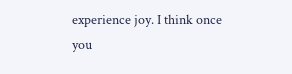experience joy. I think once you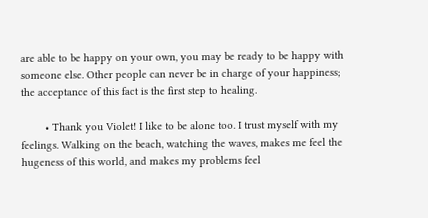are able to be happy on your own, you may be ready to be happy with someone else. Other people can never be in charge of your happiness; the acceptance of this fact is the first step to healing.

        • Thank you Violet! I like to be alone too. I trust myself with my feelings. Walking on the beach, watching the waves, makes me feel the hugeness of this world, and makes my problems feel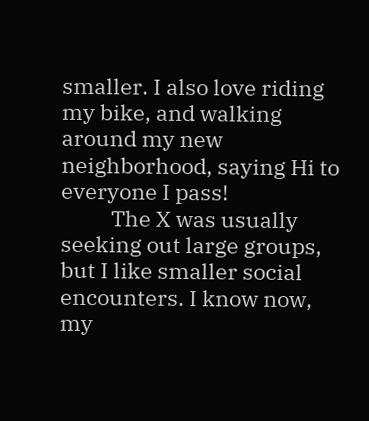smaller. I also love riding my bike, and walking around my new neighborhood, saying Hi to everyone I pass!
          The X was usually seeking out large groups, but I like smaller social encounters. I know now, my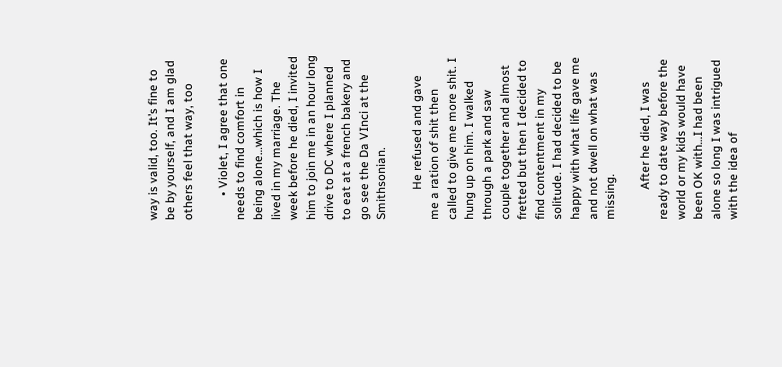way is valid, too. It’s fine to be by yourself, and I am glad others feel that way, too

        • Violet, I agree that one needs to find comfort in being alone…which is how I lived in my marriage. The week before he died, I invited him to join me in an hour long drive to DC where I planned to eat at a french bakery and go see the Da VInci at the Smithsonian.

          He refused and gave me a ration of shit then called to give me more shit. I hung up on him. I walked through a park and saw couple together and almost fretted but then I decided to find contentment in my solitude. I had decided to be happy with what life gave me and not dwell on what was missing.

          After he died, I was ready to date way before the world or my kids would have been OK with…I had been alone so long I was intrigued with the idea of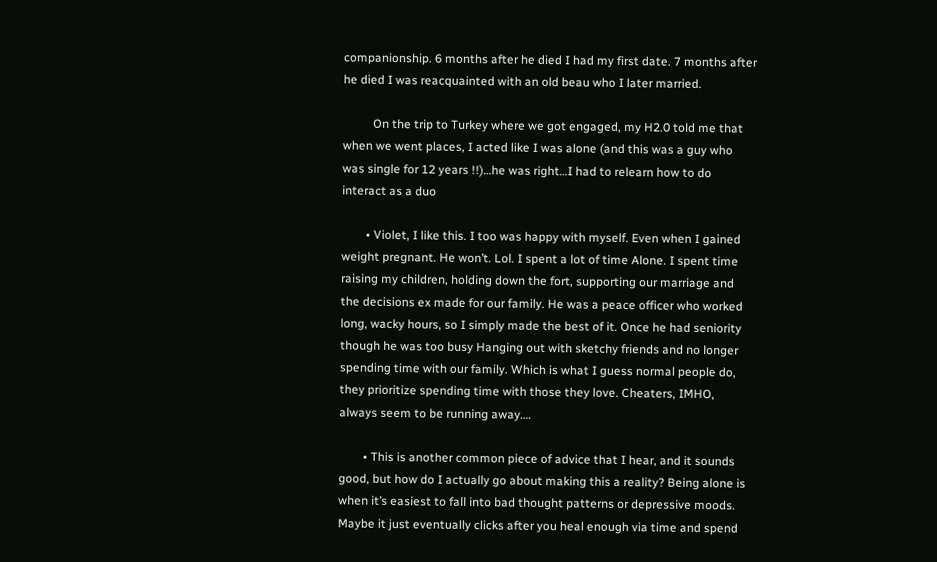companionship. 6 months after he died I had my first date. 7 months after he died I was reacquainted with an old beau who I later married.

          On the trip to Turkey where we got engaged, my H2.0 told me that when we went places, I acted like I was alone (and this was a guy who was single for 12 years !!)…he was right…I had to relearn how to do interact as a duo

        • Violet, I like this. I too was happy with myself. Even when I gained weight pregnant. He won’t. Lol. I spent a lot of time Alone. I spent time raising my children, holding down the fort, supporting our marriage and the decisions ex made for our family. He was a peace officer who worked long, wacky hours, so I simply made the best of it. Once he had seniority though he was too busy Hanging out with sketchy friends and no longer spending time with our family. Which is what I guess normal people do, they prioritize spending time with those they love. Cheaters, IMHO, always seem to be running away….

        • This is another common piece of advice that I hear, and it sounds good, but how do I actually go about making this a reality? Being alone is when it’s easiest to fall into bad thought patterns or depressive moods. Maybe it just eventually clicks after you heal enough via time and spend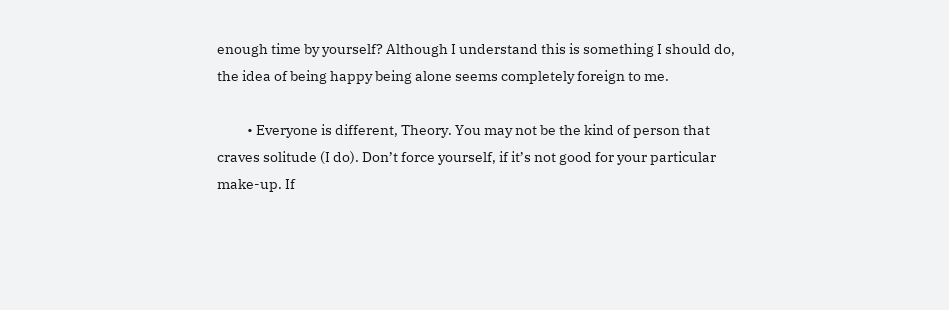enough time by yourself? Although I understand this is something I should do, the idea of being happy being alone seems completely foreign to me.

          • Everyone is different, Theory. You may not be the kind of person that craves solitude (I do). Don’t force yourself, if it’s not good for your particular make-up. If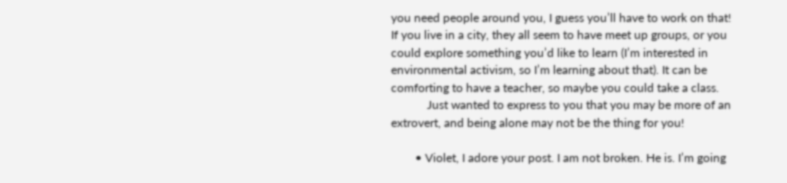you need people around you, I guess you’ll have to work on that! If you live in a city, they all seem to have meet up groups, or you could explore something you’d like to learn (I’m interested in environmental activism, so I’m learning about that). It can be comforting to have a teacher, so maybe you could take a class.
            Just wanted to express to you that you may be more of an extrovert, and being alone may not be the thing for you!

        • Violet, I adore your post. I am not broken. He is. I’m going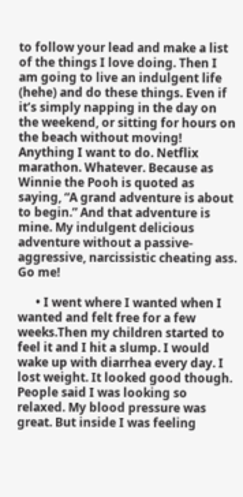to follow your lead and make a list of the things I love doing. Then I am going to live an indulgent life (hehe) and do these things. Even if it’s simply napping in the day on the weekend, or sitting for hours on the beach without moving! Anything I want to do. Netflix marathon. Whatever. Because as Winnie the Pooh is quoted as saying, “A grand adventure is about to begin.” And that adventure is mine. My indulgent delicious adventure without a passive-aggressive, narcissistic cheating ass. Go me!

      • I went where I wanted when I wanted and felt free for a few weeks.Then my children started to feel it and I hit a slump. I would wake up with diarrhea every day. I lost weight. It looked good though. People said I was looking so relaxed. My blood pressure was great. But inside I was feeling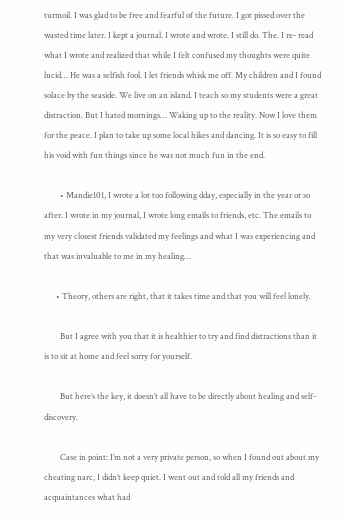turmoil. I was glad to be free and fearful of the future. I got pissed over the wasted time later. I kept a journal. I wrote and wrote. I still do. The. I re- read what I wrote and realized that while I felt confused my thoughts were quite lucid… He was a selfish fool. I let friends whisk me off. My children and I found solace by the seaside. We live on an island. I teach so my students were a great distraction. But I hated mornings… Waking up to the reality. Now I love them for the peace. I plan to take up some local hikes and dancing. It is so easy to fill his void with fun things since he was not much fun in the end.

        • Mandie101, I wrote a lot too following dday, especially in the year or so after. I wrote in my journal, I wrote long emails to friends, etc. The emails to my very closest friends validated my feelings and what I was experiencing and that was invaluable to me in my healing…

      • Theory, others are right, that it takes time and that you will feel lonely.

        But I agree with you that it is healthier to try and find distractions than it is to sit at home and feel sorry for yourself.

        But here’s the key, it doesn’t all have to be directly about healing and self-discovery.

        Case in point: I’m not a very private person, so when I found out about my cheating narc, I didn’t keep quiet. I went out and told all my friends and acquaintances what had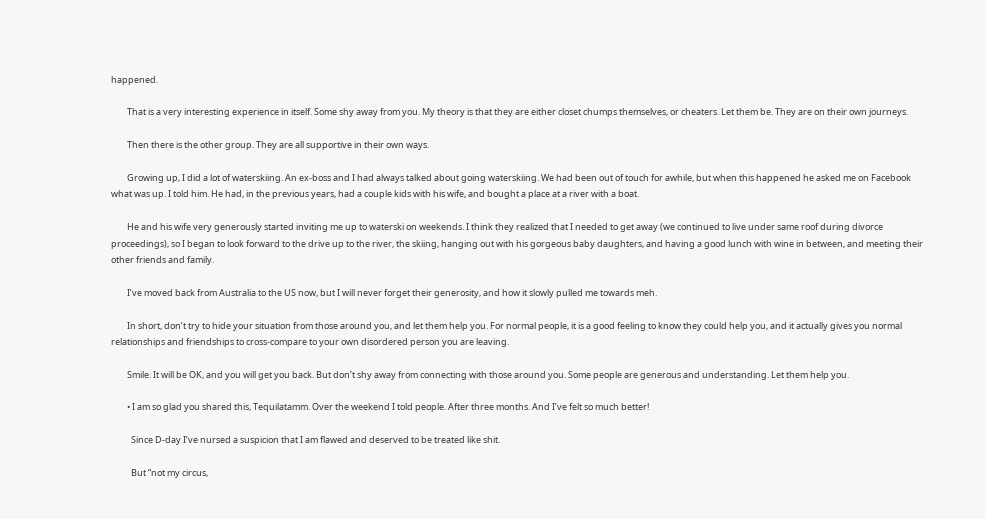happened.

        That is a very interesting experience in itself. Some shy away from you. My theory is that they are either closet chumps themselves, or cheaters. Let them be. They are on their own journeys.

        Then there is the other group. They are all supportive in their own ways.

        Growing up, I did a lot of waterskiing. An ex-boss and I had always talked about going waterskiing. We had been out of touch for awhile, but when this happened he asked me on Facebook what was up. I told him. He had, in the previous years, had a couple kids with his wife, and bought a place at a river with a boat.

        He and his wife very generously started inviting me up to waterski on weekends. I think they realized that I needed to get away (we continued to live under same roof during divorce proceedings), so I began to look forward to the drive up to the river, the skiing, hanging out with his gorgeous baby daughters, and having a good lunch with wine in between, and meeting their other friends and family.

        I’ve moved back from Australia to the US now, but I will never forget their generosity, and how it slowly pulled me towards meh.

        In short, don’t try to hide your situation from those around you, and let them help you. For normal people, it is a good feeling to know they could help you, and it actually gives you normal relationships and friendships to cross-compare to your own disordered person you are leaving.

        Smile. It will be OK, and you will get you back. But don’t shy away from connecting with those around you. Some people are generous and understanding. Let them help you.

        • I am so glad you shared this, Tequilatamm. Over the weekend I told people. After three months. And I’ve felt so much better!

          Since D-day I’ve nursed a suspicion that I am flawed and deserved to be treated like shit.

          But “not my circus,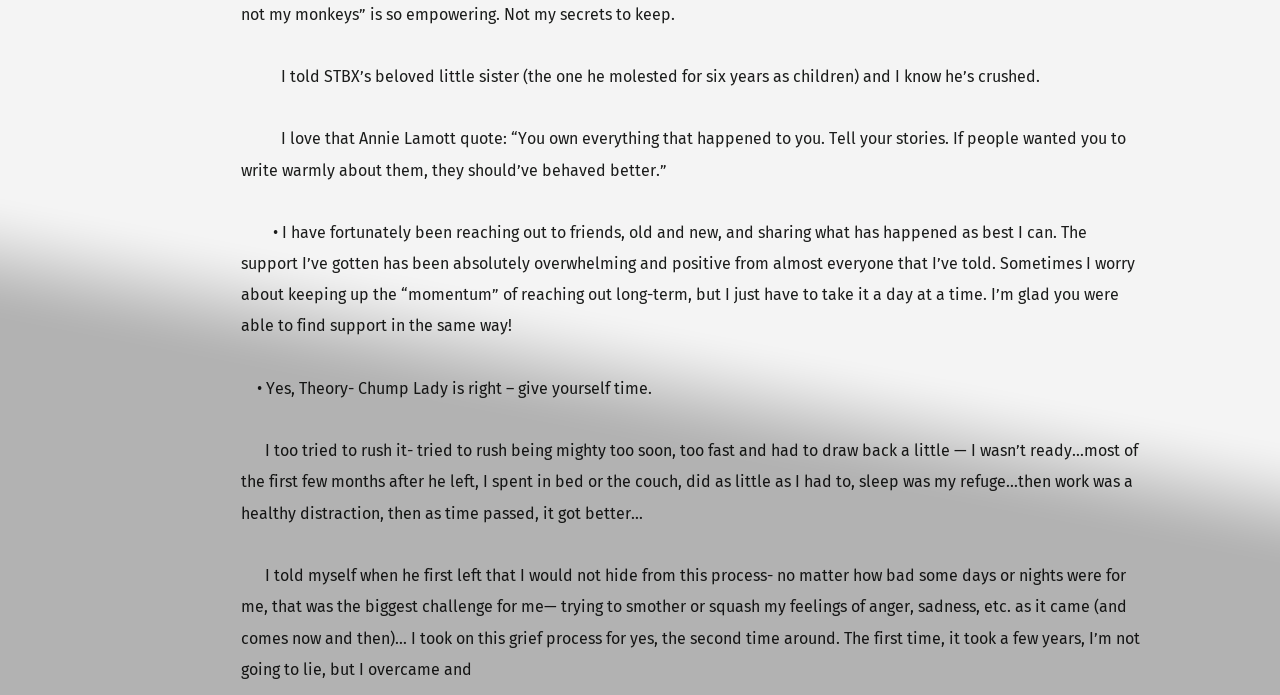not my monkeys” is so empowering. Not my secrets to keep.

          I told STBX’s beloved little sister (the one he molested for six years as children) and I know he’s crushed.

          I love that Annie Lamott quote: “You own everything that happened to you. Tell your stories. If people wanted you to write warmly about them, they should’ve behaved better.”

        • I have fortunately been reaching out to friends, old and new, and sharing what has happened as best I can. The support I’ve gotten has been absolutely overwhelming and positive from almost everyone that I’ve told. Sometimes I worry about keeping up the “momentum” of reaching out long-term, but I just have to take it a day at a time. I’m glad you were able to find support in the same way!

    • Yes, Theory- Chump Lady is right – give yourself time.

      I too tried to rush it- tried to rush being mighty too soon, too fast and had to draw back a little — I wasn’t ready…most of the first few months after he left, I spent in bed or the couch, did as little as I had to, sleep was my refuge…then work was a healthy distraction, then as time passed, it got better…

      I told myself when he first left that I would not hide from this process- no matter how bad some days or nights were for me, that was the biggest challenge for me— trying to smother or squash my feelings of anger, sadness, etc. as it came (and comes now and then)… I took on this grief process for yes, the second time around. The first time, it took a few years, I’m not going to lie, but I overcame and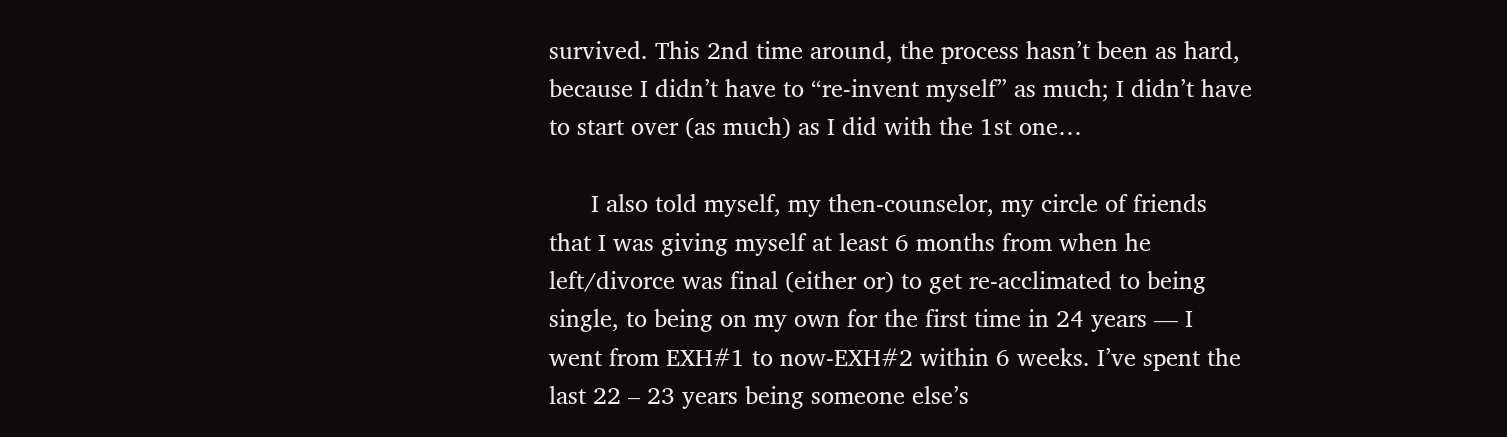survived. This 2nd time around, the process hasn’t been as hard, because I didn’t have to “re-invent myself” as much; I didn’t have to start over (as much) as I did with the 1st one…

      I also told myself, my then-counselor, my circle of friends that I was giving myself at least 6 months from when he left/divorce was final (either or) to get re-acclimated to being single, to being on my own for the first time in 24 years — I went from EXH#1 to now-EXH#2 within 6 weeks. I’ve spent the last 22 – 23 years being someone else’s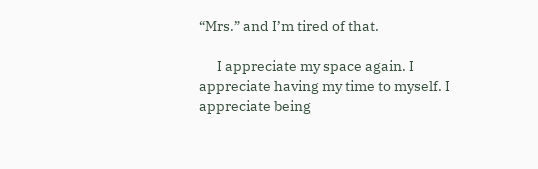“Mrs.” and I’m tired of that.

      I appreciate my space again. I appreciate having my time to myself. I appreciate being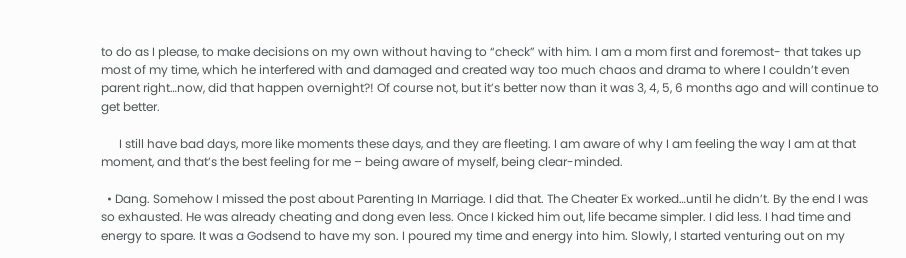to do as I please, to make decisions on my own without having to “check” with him. I am a mom first and foremost- that takes up most of my time, which he interfered with and damaged and created way too much chaos and drama to where I couldn’t even parent right…now, did that happen overnight?! Of course not, but it’s better now than it was 3, 4, 5, 6 months ago and will continue to get better.

      I still have bad days, more like moments these days, and they are fleeting. I am aware of why I am feeling the way I am at that moment, and that’s the best feeling for me – being aware of myself, being clear-minded.

  • Dang. Somehow I missed the post about Parenting In Marriage. I did that. The Cheater Ex worked…until he didn’t. By the end I was so exhausted. He was already cheating and dong even less. Once I kicked him out, life became simpler. I did less. I had time and energy to spare. It was a Godsend to have my son. I poured my time and energy into him. Slowly, I started venturing out on my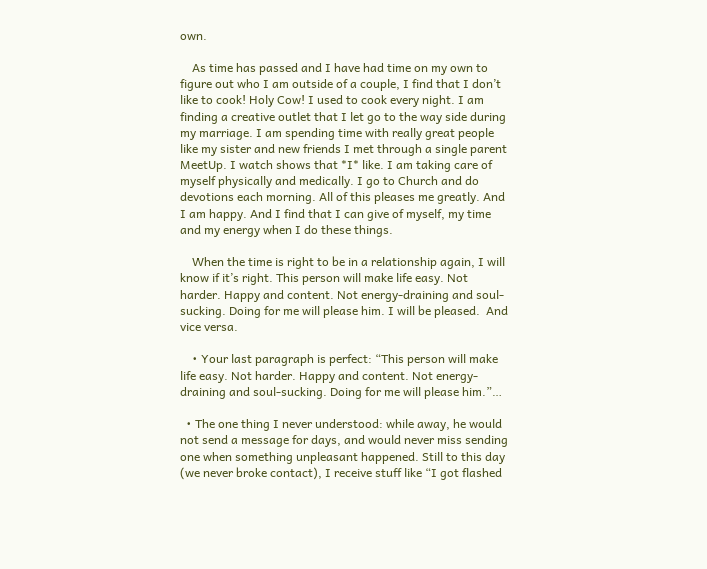own.

    As time has passed and I have had time on my own to figure out who I am outside of a couple, I find that I don’t like to cook! Holy Cow! I used to cook every night. I am finding a creative outlet that I let go to the way side during my marriage. I am spending time with really great people like my sister and new friends I met through a single parent MeetUp. I watch shows that *I* like. I am taking care of myself physically and medically. I go to Church and do devotions each morning. All of this pleases me greatly. And I am happy. And I find that I can give of myself, my time and my energy when I do these things.

    When the time is right to be in a relationship again, I will know if it’s right. This person will make life easy. Not harder. Happy and content. Not energy-draining and soul-sucking. Doing for me will please him. I will be pleased.  And vice versa.

    • Your last paragraph is perfect: “This person will make life easy. Not harder. Happy and content. Not energy-draining and soul-sucking. Doing for me will please him.”…

  • The one thing I never understood: while away, he would not send a message for days, and would never miss sending one when something unpleasant happened. Still to this day (we never broke contact), I receive stuff like “I got flashed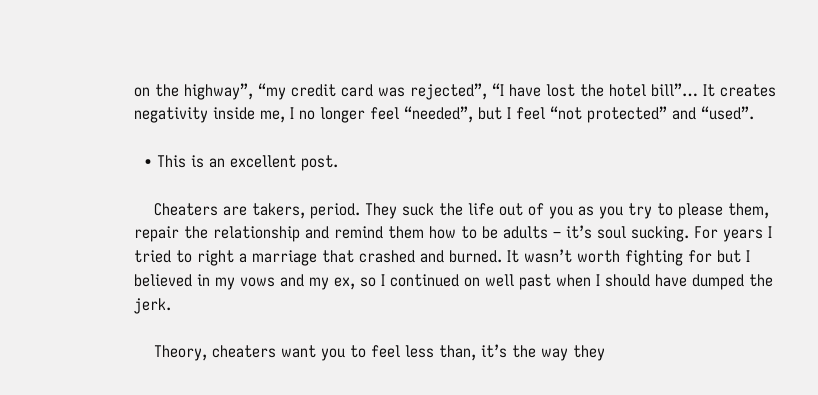on the highway”, “my credit card was rejected”, “I have lost the hotel bill”… It creates negativity inside me, I no longer feel “needed”, but I feel “not protected” and “used”.

  • This is an excellent post.

    Cheaters are takers, period. They suck the life out of you as you try to please them, repair the relationship and remind them how to be adults – it’s soul sucking. For years I tried to right a marriage that crashed and burned. It wasn’t worth fighting for but I believed in my vows and my ex, so I continued on well past when I should have dumped the jerk.

    Theory, cheaters want you to feel less than, it’s the way they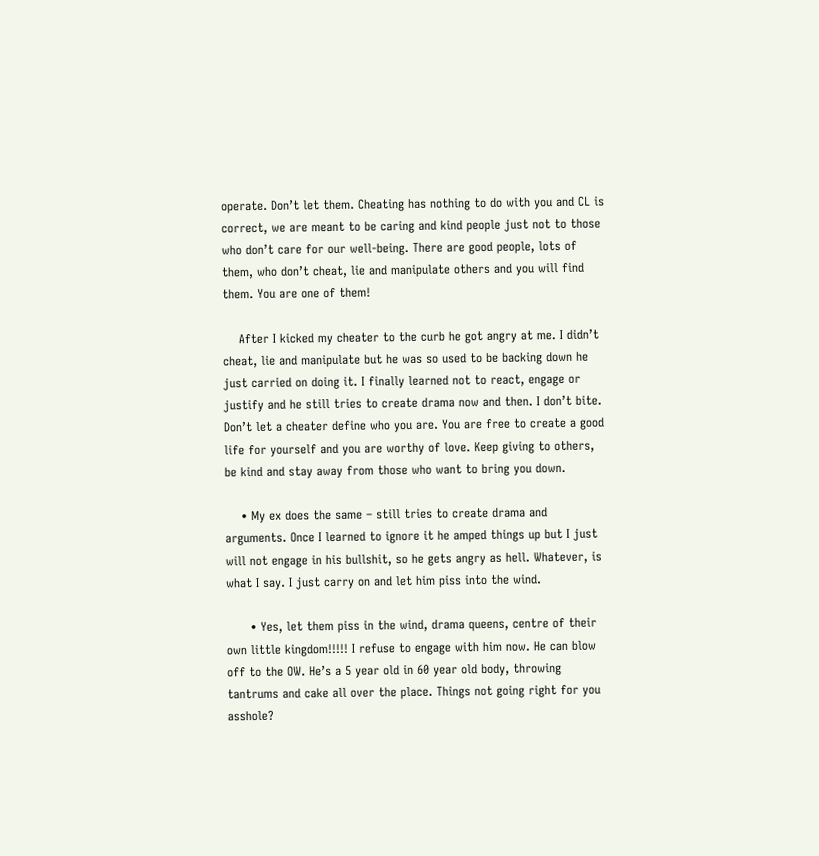operate. Don’t let them. Cheating has nothing to do with you and CL is correct, we are meant to be caring and kind people just not to those who don’t care for our well-being. There are good people, lots of them, who don’t cheat, lie and manipulate others and you will find them. You are one of them!

    After I kicked my cheater to the curb he got angry at me. I didn’t cheat, lie and manipulate but he was so used to be backing down he just carried on doing it. I finally learned not to react, engage or justify and he still tries to create drama now and then. I don’t bite. Don’t let a cheater define who you are. You are free to create a good life for yourself and you are worthy of love. Keep giving to others, be kind and stay away from those who want to bring you down.

    • My ex does the same – still tries to create drama and arguments. Once I learned to ignore it he amped things up but I just will not engage in his bullshit, so he gets angry as hell. Whatever, is what I say. I just carry on and let him piss into the wind.

      • Yes, let them piss in the wind, drama queens, centre of their own little kingdom!!!!! I refuse to engage with him now. He can blow off to the OW. He’s a 5 year old in 60 year old body, throwing tantrums and cake all over the place. Things not going right for you asshole?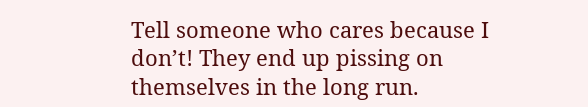Tell someone who cares because I don’t! They end up pissing on themselves in the long run.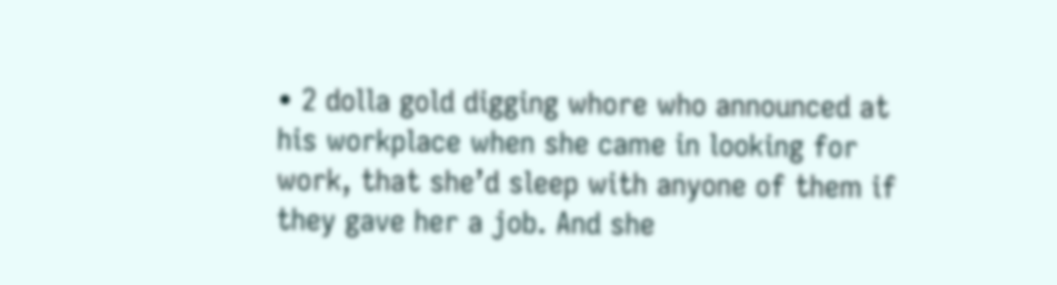• 2 dolla gold digging whore who announced at his workplace when she came in looking for work, that she’d sleep with anyone of them if they gave her a job. And she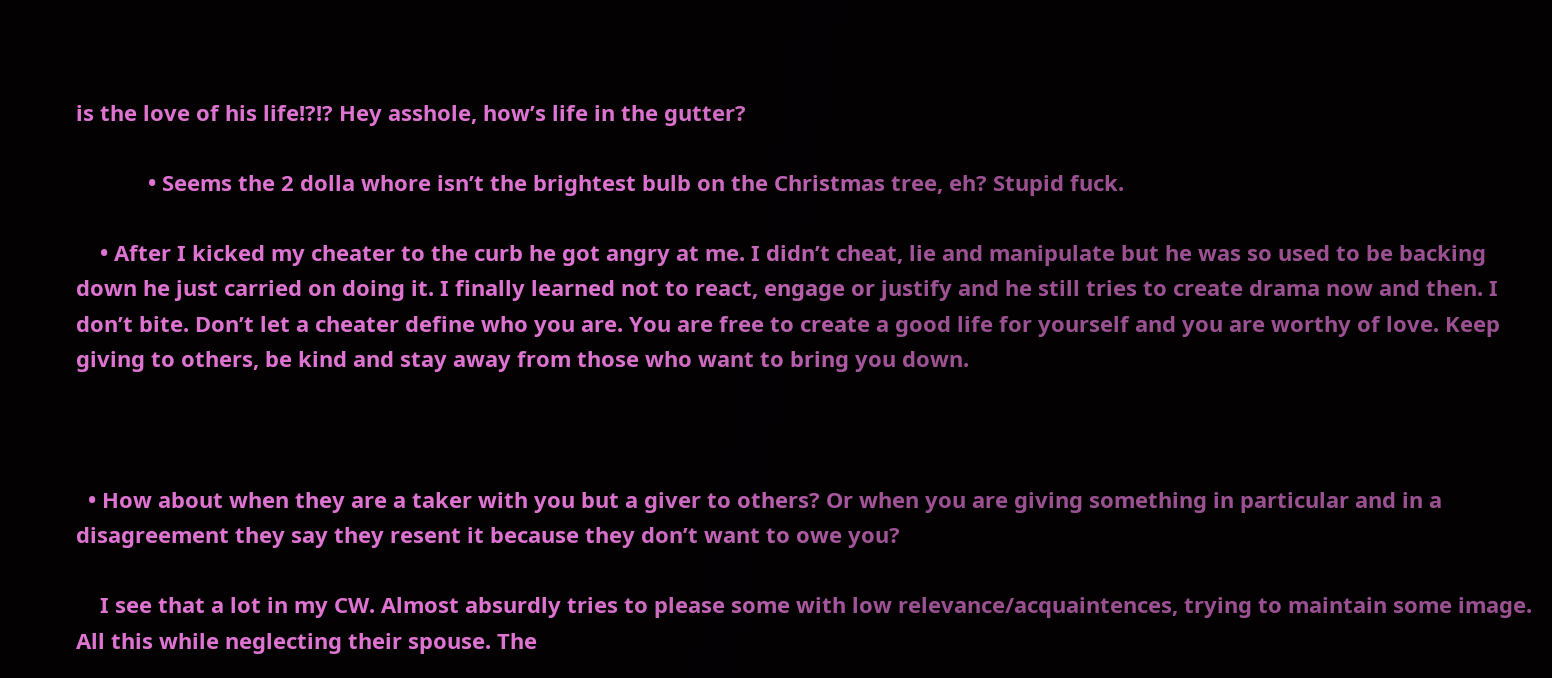is the love of his life!?!? Hey asshole, how’s life in the gutter?

            • Seems the 2 dolla whore isn’t the brightest bulb on the Christmas tree, eh? Stupid fuck.

    • After I kicked my cheater to the curb he got angry at me. I didn’t cheat, lie and manipulate but he was so used to be backing down he just carried on doing it. I finally learned not to react, engage or justify and he still tries to create drama now and then. I don’t bite. Don’t let a cheater define who you are. You are free to create a good life for yourself and you are worthy of love. Keep giving to others, be kind and stay away from those who want to bring you down.



  • How about when they are a taker with you but a giver to others? Or when you are giving something in particular and in a disagreement they say they resent it because they don’t want to owe you?

    I see that a lot in my CW. Almost absurdly tries to please some with low relevance/acquaintences, trying to maintain some image. All this while neglecting their spouse. The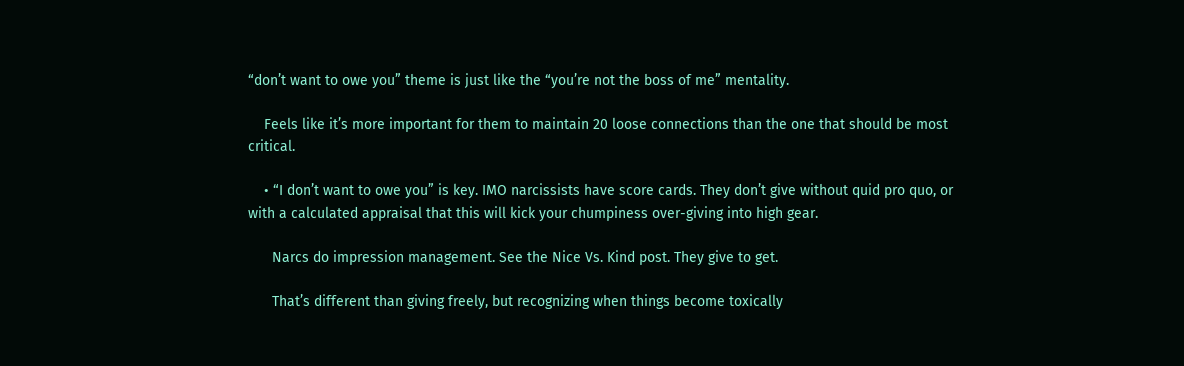“don’t want to owe you” theme is just like the “you’re not the boss of me” mentality.

    Feels like it’s more important for them to maintain 20 loose connections than the one that should be most critical.

    • “I don’t want to owe you” is key. IMO narcissists have score cards. They don’t give without quid pro quo, or with a calculated appraisal that this will kick your chumpiness over-giving into high gear.

      Narcs do impression management. See the Nice Vs. Kind post. They give to get.

      That’s different than giving freely, but recognizing when things become toxically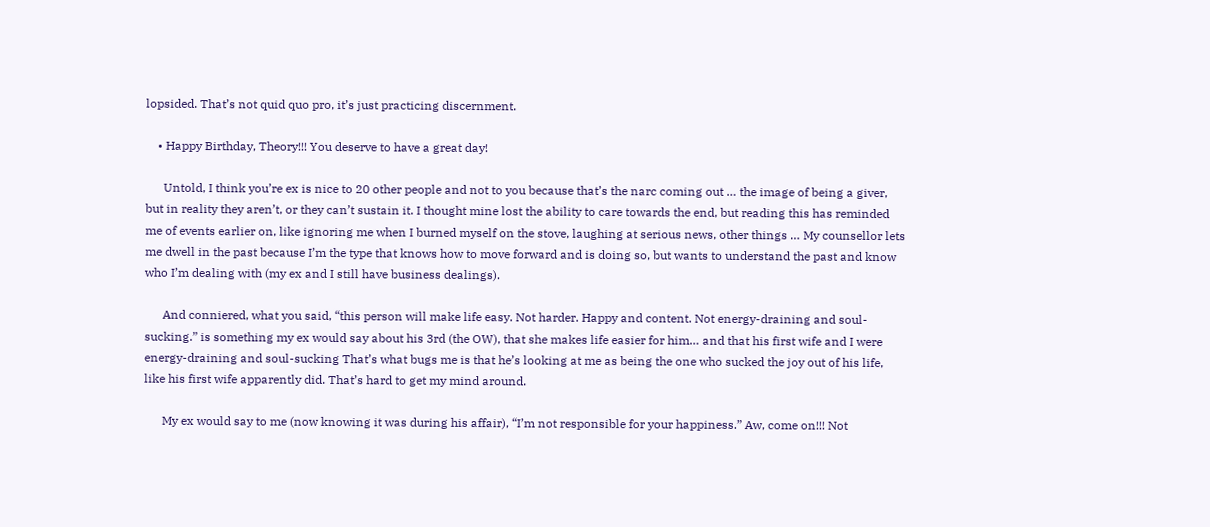lopsided. That’s not quid quo pro, it’s just practicing discernment.

    • Happy Birthday, Theory!!! You deserve to have a great day!

      Untold, I think you’re ex is nice to 20 other people and not to you because that’s the narc coming out … the image of being a giver, but in reality they aren’t, or they can’t sustain it. I thought mine lost the ability to care towards the end, but reading this has reminded me of events earlier on, like ignoring me when I burned myself on the stove, laughing at serious news, other things … My counsellor lets me dwell in the past because I’m the type that knows how to move forward and is doing so, but wants to understand the past and know who I’m dealing with (my ex and I still have business dealings).

      And conniered, what you said, “this person will make life easy. Not harder. Happy and content. Not energy-draining and soul-sucking.” is something my ex would say about his 3rd (the OW), that she makes life easier for him… and that his first wife and I were energy-draining and soul-sucking That’s what bugs me is that he’s looking at me as being the one who sucked the joy out of his life, like his first wife apparently did. That’s hard to get my mind around.

      My ex would say to me (now knowing it was during his affair), “I’m not responsible for your happiness.” Aw, come on!!! Not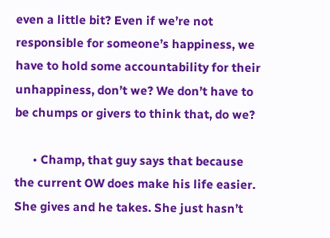even a little bit? Even if we’re not responsible for someone’s happiness, we have to hold some accountability for their unhappiness, don’t we? We don’t have to be chumps or givers to think that, do we?

      • Champ, that guy says that because the current OW does make his life easier. She gives and he takes. She just hasn’t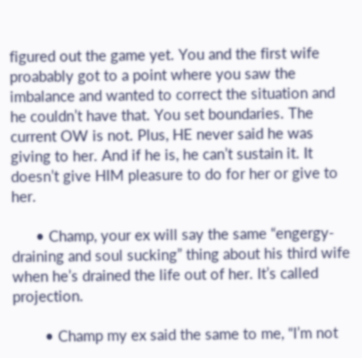figured out the game yet. You and the first wife proabably got to a point where you saw the imbalance and wanted to correct the situation and he couldn’t have that. You set boundaries. The current OW is not. Plus, HE never said he was giving to her. And if he is, he can’t sustain it. It doesn’t give HIM pleasure to do for her or give to her.

      • Champ, your ex will say the same “engergy-draining and soul sucking” thing about his third wife when he’s drained the life out of her. It’s called projection.

        • Champ my ex said the same to me, “I’m not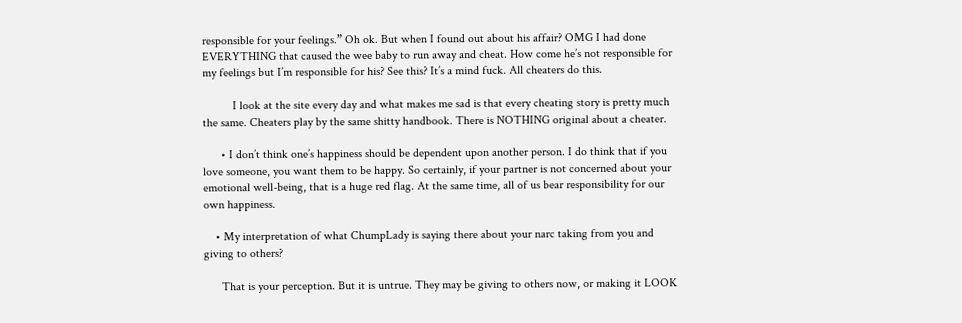responsible for your feelings.” Oh ok. But when I found out about his affair? OMG I had done EVERYTHING that caused the wee baby to run away and cheat. How come he’s not responsible for my feelings but I’m responsible for his? See this? It’s a mind fuck. All cheaters do this.

          I look at the site every day and what makes me sad is that every cheating story is pretty much the same. Cheaters play by the same shitty handbook. There is NOTHING original about a cheater.

      • I don’t think one’s happiness should be dependent upon another person. I do think that if you love someone, you want them to be happy. So certainly, if your partner is not concerned about your emotional well-being, that is a huge red flag. At the same time, all of us bear responsibility for our own happiness.

    • My interpretation of what ChumpLady is saying there about your narc taking from you and giving to others?

      That is your perception. But it is untrue. They may be giving to others now, or making it LOOK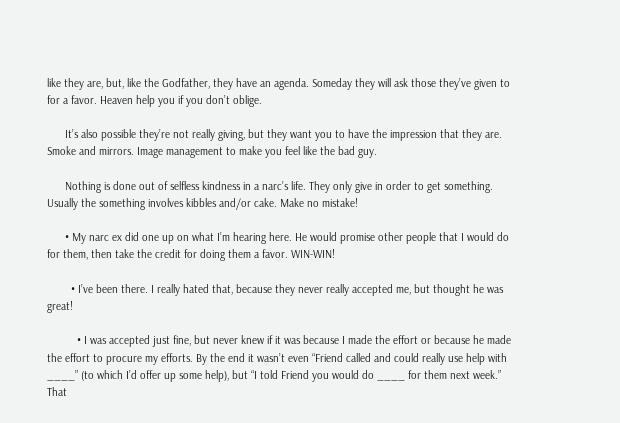like they are, but, like the Godfather, they have an agenda. Someday they will ask those they’ve given to for a favor. Heaven help you if you don’t oblige.

      It’s also possible they’re not really giving, but they want you to have the impression that they are. Smoke and mirrors. Image management to make you feel like the bad guy.

      Nothing is done out of selfless kindness in a narc’s life. They only give in order to get something. Usually the something involves kibbles and/or cake. Make no mistake!

      • My narc ex did one up on what I’m hearing here. He would promise other people that I would do for them, then take the credit for doing them a favor. WIN-WIN!

        • I’ve been there. I really hated that, because they never really accepted me, but thought he was great!

          • I was accepted just fine, but never knew if it was because I made the effort or because he made the effort to procure my efforts. By the end it wasn’t even “Friend called and could really use help with ____” (to which I’d offer up some help), but “I told Friend you would do ____ for them next week.” That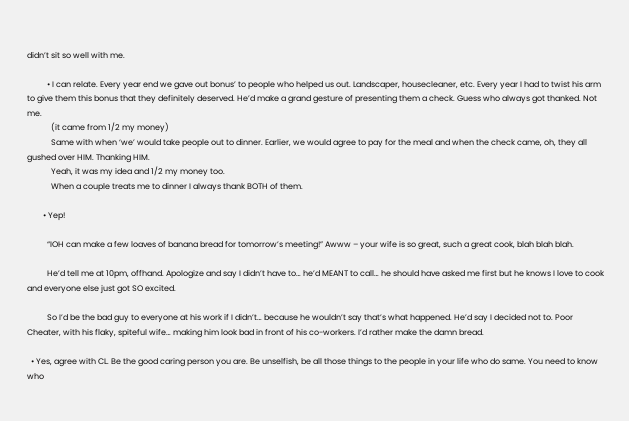didn’t sit so well with me.

          • I can relate. Every year end we gave out bonus’ to people who helped us out. Landscaper, housecleaner, etc. Every year I had to twist his arm to give them this bonus that they definitely deserved. He’d make a grand gesture of presenting them a check. Guess who always got thanked. Not me.
            (it came from 1/2 my money)
            Same with when ‘we’ would take people out to dinner. Earlier, we would agree to pay for the meal and when the check came, oh, they all gushed over HIM. Thanking HIM.
            Yeah, it was my idea and 1/2 my money too.
            When a couple treats me to dinner I always thank BOTH of them.

        • Yep!

          “IOH can make a few loaves of banana bread for tomorrow’s meeting!” Awww – your wife is so great, such a great cook, blah blah blah.

          He’d tell me at 10pm, offhand. Apologize and say I didn’t have to… he’d MEANT to call… he should have asked me first but he knows I love to cook and everyone else just got SO excited.

          So I’d be the bad guy to everyone at his work if I didn’t… because he wouldn’t say that’s what happened. He’d say I decided not to. Poor Cheater, with his flaky, spiteful wife… making him look bad in front of his co-workers. I’d rather make the damn bread.

  • Yes, agree with CL. Be the good caring person you are. Be unselfish, be all those things to the people in your life who do same. You need to know who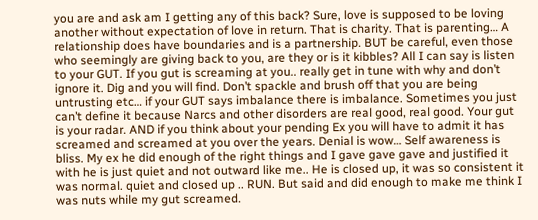you are and ask am I getting any of this back? Sure, love is supposed to be loving another without expectation of love in return. That is charity. That is parenting… A relationship does have boundaries and is a partnership. BUT be careful, even those who seemingly are giving back to you, are they or is it kibbles? All I can say is listen to your GUT. If you gut is screaming at you.. really get in tune with why and don’t ignore it. Dig and you will find. Don’t spackle and brush off that you are being untrusting etc… if your GUT says imbalance there is imbalance. Sometimes you just can’t define it because Narcs and other disorders are real good, real good. Your gut is your radar. AND if you think about your pending Ex you will have to admit it has screamed and screamed at you over the years. Denial is wow… Self awareness is bliss. My ex he did enough of the right things and I gave gave gave and justified it with he is just quiet and not outward like me.. He is closed up, it was so consistent it was normal. quiet and closed up .. RUN. But said and did enough to make me think I was nuts while my gut screamed.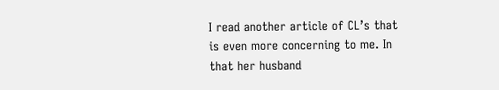I read another article of CL’s that is even more concerning to me. In that her husband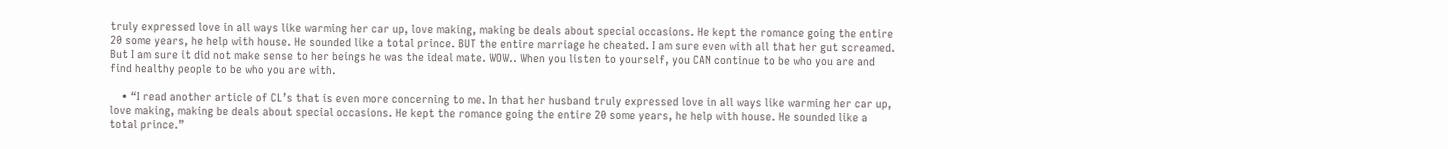truly expressed love in all ways like warming her car up, love making, making be deals about special occasions. He kept the romance going the entire 20 some years, he help with house. He sounded like a total prince. BUT the entire marriage he cheated. I am sure even with all that her gut screamed. But I am sure it did not make sense to her beings he was the ideal mate. WOW.. When you listen to yourself, you CAN continue to be who you are and find healthy people to be who you are with.

    • “I read another article of CL’s that is even more concerning to me. In that her husband truly expressed love in all ways like warming her car up, love making, making be deals about special occasions. He kept the romance going the entire 20 some years, he help with house. He sounded like a total prince.”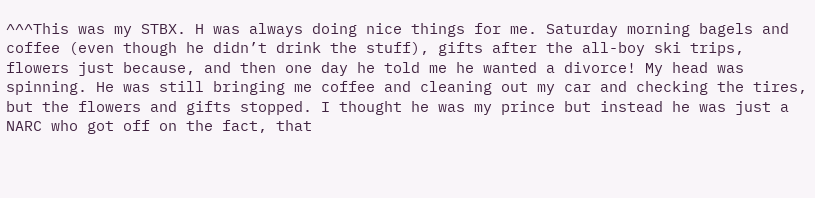^^^This was my STBX. H was always doing nice things for me. Saturday morning bagels and coffee (even though he didn’t drink the stuff), gifts after the all-boy ski trips, flowers just because, and then one day he told me he wanted a divorce! My head was spinning. He was still bringing me coffee and cleaning out my car and checking the tires, but the flowers and gifts stopped. I thought he was my prince but instead he was just a NARC who got off on the fact, that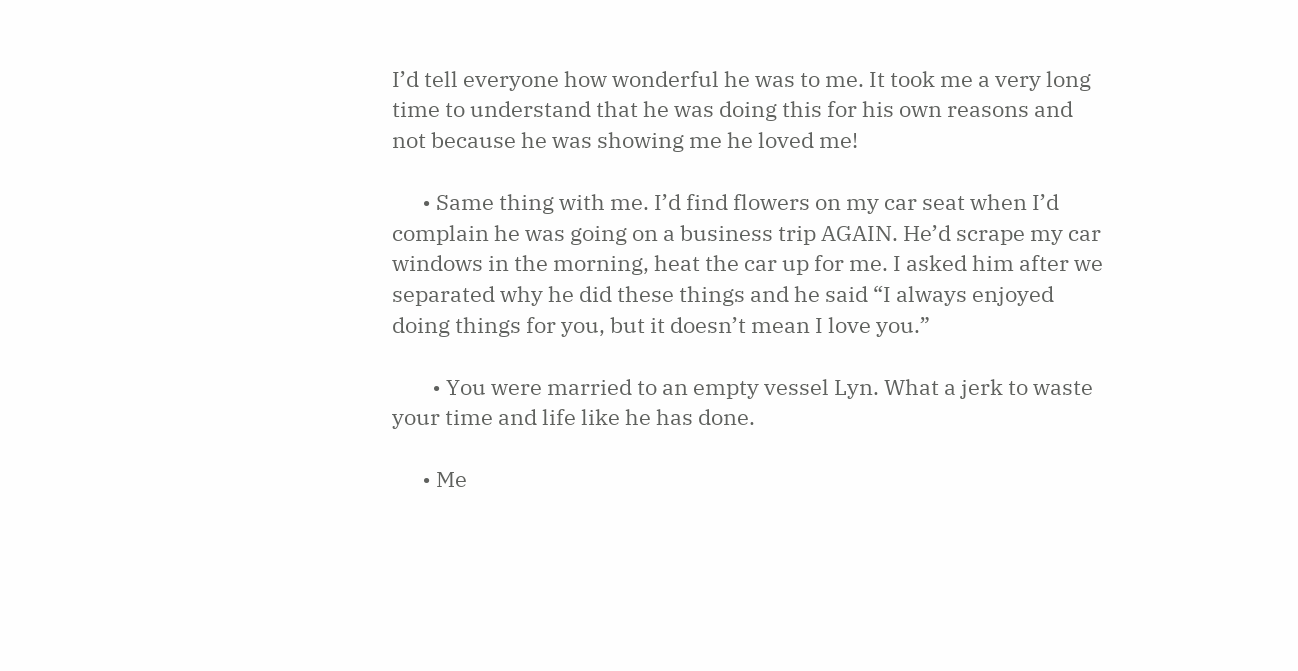I’d tell everyone how wonderful he was to me. It took me a very long time to understand that he was doing this for his own reasons and not because he was showing me he loved me!

      • Same thing with me. I’d find flowers on my car seat when I’d complain he was going on a business trip AGAIN. He’d scrape my car windows in the morning, heat the car up for me. I asked him after we separated why he did these things and he said “I always enjoyed doing things for you, but it doesn’t mean I love you.”

        • You were married to an empty vessel Lyn. What a jerk to waste your time and life like he has done.

      • Me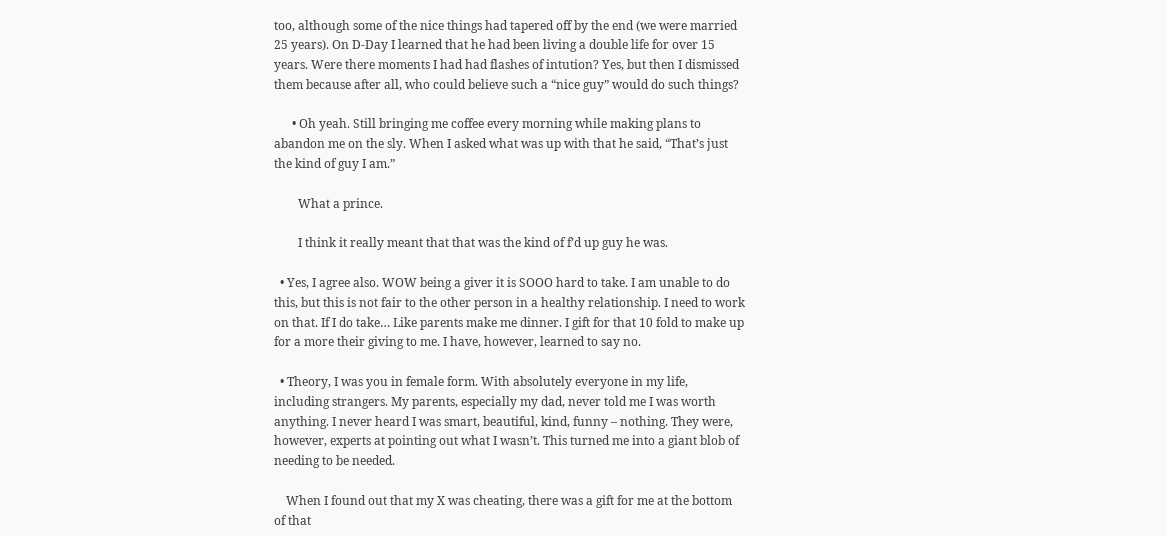too, although some of the nice things had tapered off by the end (we were married 25 years). On D-Day I learned that he had been living a double life for over 15 years. Were there moments I had had flashes of intution? Yes, but then I dismissed them because after all, who could believe such a “nice guy” would do such things?

      • Oh yeah. Still bringing me coffee every morning while making plans to abandon me on the sly. When I asked what was up with that he said, “That’s just the kind of guy I am.”

        What a prince.

        I think it really meant that that was the kind of f’d up guy he was.

  • Yes, I agree also. WOW being a giver it is SOOO hard to take. I am unable to do this, but this is not fair to the other person in a healthy relationship. I need to work on that. If I do take… Like parents make me dinner. I gift for that 10 fold to make up for a more their giving to me. I have, however, learned to say no.

  • Theory, I was you in female form. With absolutely everyone in my life, including strangers. My parents, especially my dad, never told me I was worth anything. I never heard I was smart, beautiful, kind, funny – nothing. They were, however, experts at pointing out what I wasn’t. This turned me into a giant blob of needing to be needed.

    When I found out that my X was cheating, there was a gift for me at the bottom of that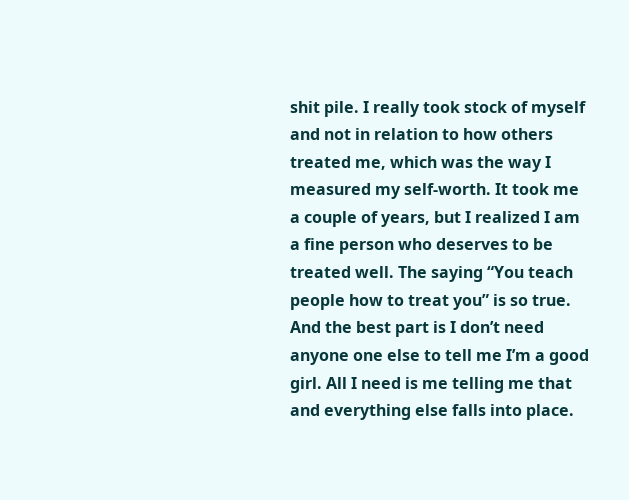shit pile. I really took stock of myself and not in relation to how others treated me, which was the way I measured my self-worth. It took me a couple of years, but I realized I am a fine person who deserves to be treated well. The saying “You teach people how to treat you” is so true. And the best part is I don’t need anyone one else to tell me I’m a good girl. All I need is me telling me that and everything else falls into place.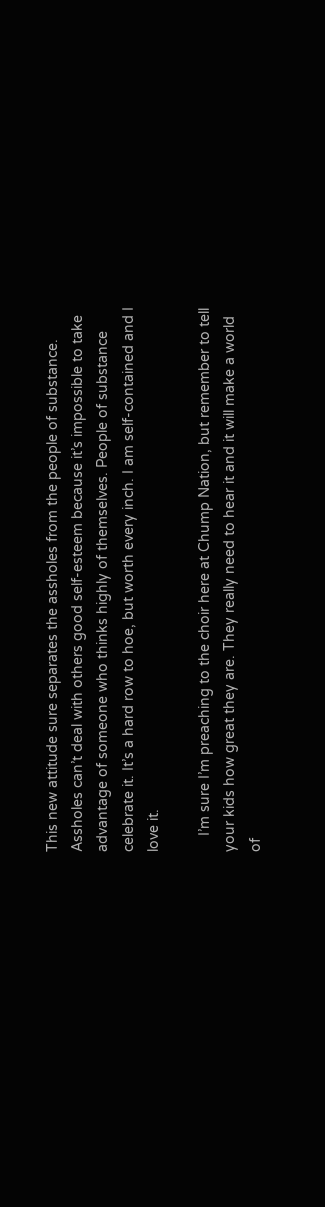This new attitude sure separates the assholes from the people of substance. Assholes can’t deal with others good self-esteem because it’s impossible to take advantage of someone who thinks highly of themselves. People of substance celebrate it. It’s a hard row to hoe, but worth every inch. I am self-contained and I love it.

    I’m sure I’m preaching to the choir here at Chump Nation, but remember to tell your kids how great they are. They really need to hear it and it will make a world of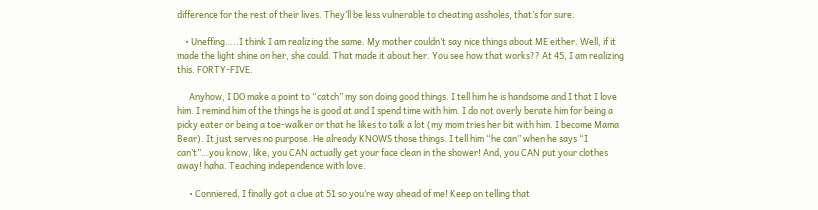difference for the rest of their lives. They’ll be less vulnerable to cheating assholes, that’s for sure.

    • Uneffing…..I think I am realizing the same. My mother couldn’t say nice things about ME either. Well, if it made the light shine on her, she could. That made it about her. You see how that works?? At 45, I am realizing this. FORTY-FIVE.

      Anyhow, I DO make a point to “catch” my son doing good things. I tell him he is handsome and I that I love him. I remind him of the things he is good at and I spend time with him. I do not overly berate him for being a picky eater or being a toe-walker or that he likes to talk a lot (my mom tries her bit with him. I become Mama Bear). It just serves no purpose. He already KNOWS those things. I tell him “he can” when he says “I can’t”…you know, like, you CAN actually get your face clean in the shower! And, you CAN put your clothes away! haha. Teaching independence with love.

      • Conniered, I finally got a clue at 51 so you’re way ahead of me! Keep on telling that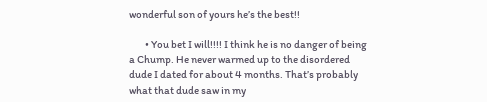wonderful son of yours he’s the best!!

        • You bet I will!!!! I think he is no danger of being a Chump. He never warmed up to the disordered dude I dated for about 4 months. That’s probably what that dude saw in my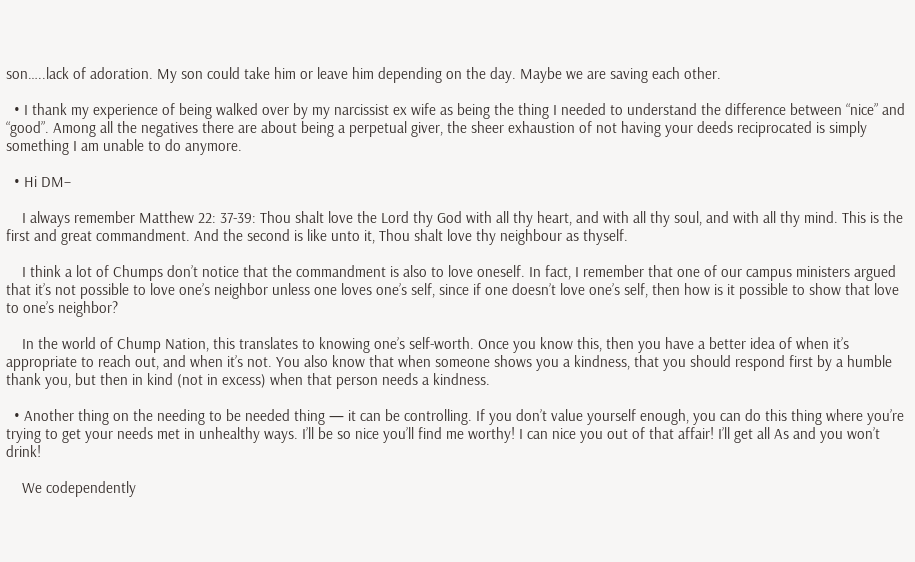son…..lack of adoration. My son could take him or leave him depending on the day. Maybe we are saving each other.

  • I thank my experience of being walked over by my narcissist ex wife as being the thing I needed to understand the difference between “nice” and “good”. Among all the negatives there are about being a perpetual giver, the sheer exhaustion of not having your deeds reciprocated is simply something I am unable to do anymore.

  • Hi DM–

    I always remember Matthew 22: 37-39: Thou shalt love the Lord thy God with all thy heart, and with all thy soul, and with all thy mind. This is the first and great commandment. And the second is like unto it, Thou shalt love thy neighbour as thyself.

    I think a lot of Chumps don’t notice that the commandment is also to love oneself. In fact, I remember that one of our campus ministers argued that it’s not possible to love one’s neighbor unless one loves one’s self, since if one doesn’t love one’s self, then how is it possible to show that love to one’s neighbor?

    In the world of Chump Nation, this translates to knowing one’s self-worth. Once you know this, then you have a better idea of when it’s appropriate to reach out, and when it’s not. You also know that when someone shows you a kindness, that you should respond first by a humble thank you, but then in kind (not in excess) when that person needs a kindness.

  • Another thing on the needing to be needed thing — it can be controlling. If you don’t value yourself enough, you can do this thing where you’re trying to get your needs met in unhealthy ways. I’ll be so nice you’ll find me worthy! I can nice you out of that affair! I’ll get all As and you won’t drink!

    We codependently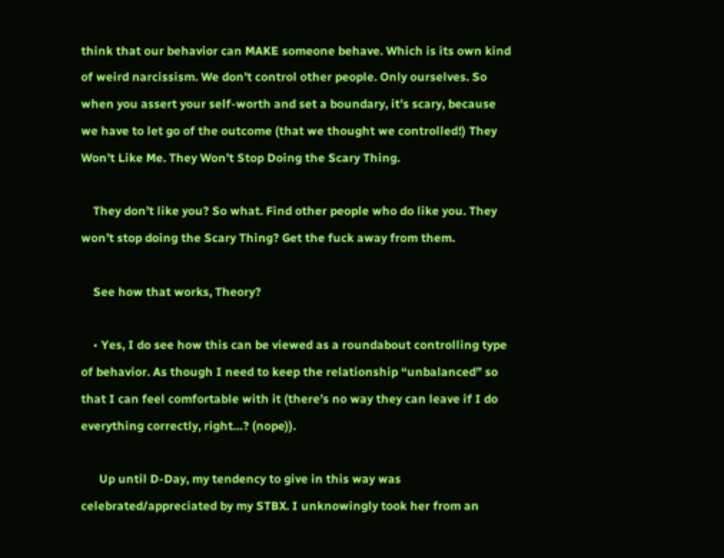think that our behavior can MAKE someone behave. Which is its own kind of weird narcissism. We don’t control other people. Only ourselves. So when you assert your self-worth and set a boundary, it’s scary, because we have to let go of the outcome (that we thought we controlled!) They Won’t Like Me. They Won’t Stop Doing the Scary Thing.

    They don’t like you? So what. Find other people who do like you. They won’t stop doing the Scary Thing? Get the fuck away from them.

    See how that works, Theory?

    • Yes, I do see how this can be viewed as a roundabout controlling type of behavior. As though I need to keep the relationship “unbalanced” so that I can feel comfortable with it (there’s no way they can leave if I do everything correctly, right…? (nope)).

      Up until D-Day, my tendency to give in this way was celebrated/appreciated by my STBX. I unknowingly took her from an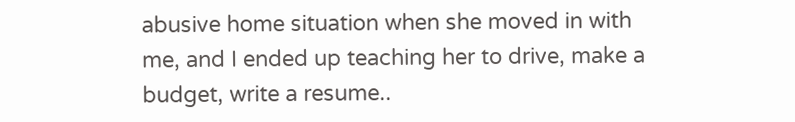abusive home situation when she moved in with me, and I ended up teaching her to drive, make a budget, write a resume..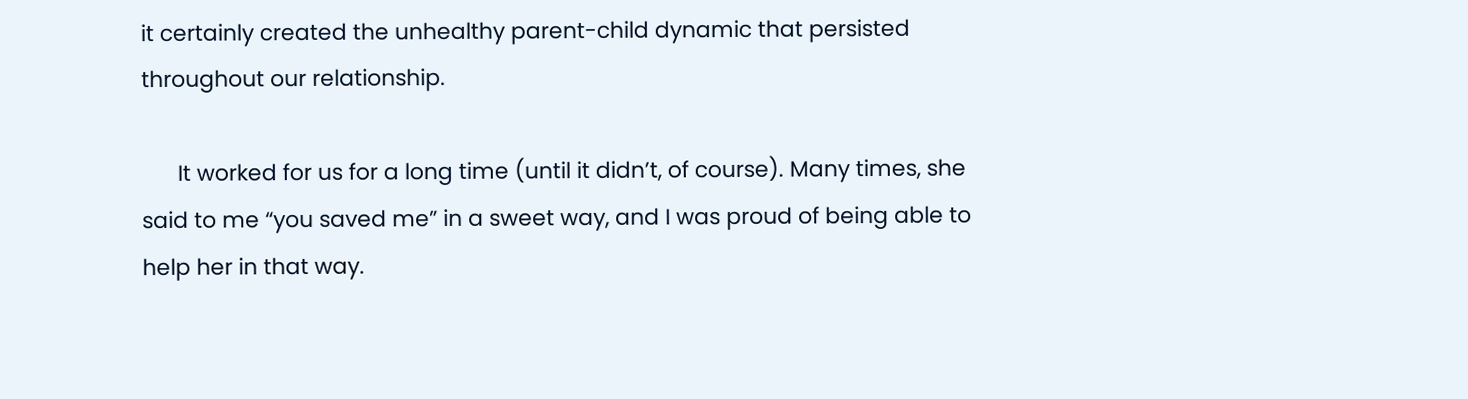it certainly created the unhealthy parent-child dynamic that persisted throughout our relationship.

      It worked for us for a long time (until it didn’t, of course). Many times, she said to me “you saved me” in a sweet way, and I was proud of being able to help her in that way.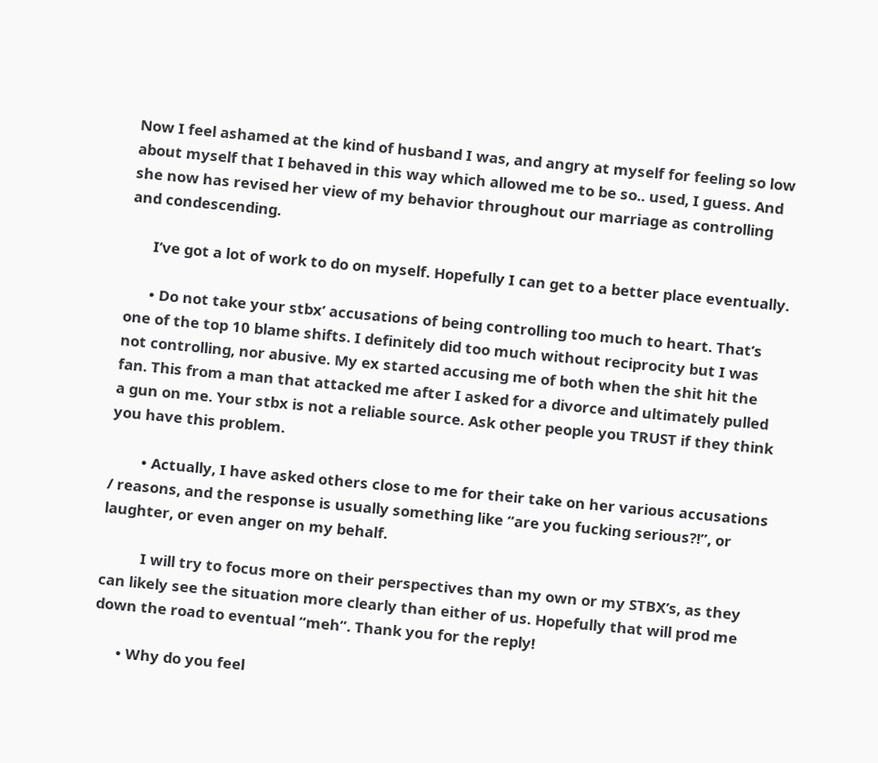Now I feel ashamed at the kind of husband I was, and angry at myself for feeling so low about myself that I behaved in this way which allowed me to be so.. used, I guess. And she now has revised her view of my behavior throughout our marriage as controlling and condescending.

      I’ve got a lot of work to do on myself. Hopefully I can get to a better place eventually.

      • Do not take your stbx’ accusations of being controlling too much to heart. That’s one of the top 10 blame shifts. I definitely did too much without reciprocity but I was not controlling, nor abusive. My ex started accusing me of both when the shit hit the fan. This from a man that attacked me after I asked for a divorce and ultimately pulled a gun on me. Your stbx is not a reliable source. Ask other people you TRUST if they think you have this problem.

        • Actually, I have asked others close to me for their take on her various accusations / reasons, and the response is usually something like “are you fucking serious?!”, or laughter, or even anger on my behalf.

          I will try to focus more on their perspectives than my own or my STBX’s, as they can likely see the situation more clearly than either of us. Hopefully that will prod me down the road to eventual “meh”. Thank you for the reply!

      • Why do you feel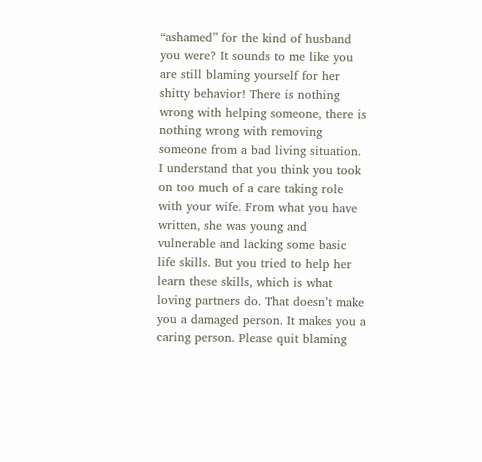“ashamed” for the kind of husband you were? It sounds to me like you are still blaming yourself for her shitty behavior! There is nothing wrong with helping someone, there is nothing wrong with removing someone from a bad living situation. I understand that you think you took on too much of a care taking role with your wife. From what you have written, she was young and vulnerable and lacking some basic life skills. But you tried to help her learn these skills, which is what loving partners do. That doesn’t make you a damaged person. It makes you a caring person. Please quit blaming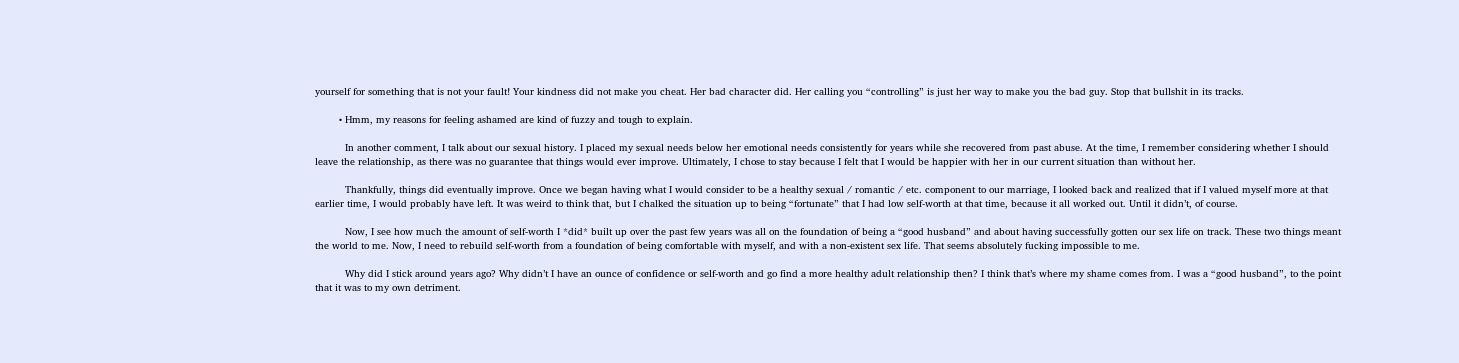yourself for something that is not your fault! Your kindness did not make you cheat. Her bad character did. Her calling you “controlling” is just her way to make you the bad guy. Stop that bullshit in its tracks.

        • Hmm, my reasons for feeling ashamed are kind of fuzzy and tough to explain.

          In another comment, I talk about our sexual history. I placed my sexual needs below her emotional needs consistently for years while she recovered from past abuse. At the time, I remember considering whether I should leave the relationship, as there was no guarantee that things would ever improve. Ultimately, I chose to stay because I felt that I would be happier with her in our current situation than without her.

          Thankfully, things did eventually improve. Once we began having what I would consider to be a healthy sexual / romantic / etc. component to our marriage, I looked back and realized that if I valued myself more at that earlier time, I would probably have left. It was weird to think that, but I chalked the situation up to being “fortunate” that I had low self-worth at that time, because it all worked out. Until it didn’t, of course.

          Now, I see how much the amount of self-worth I *did* built up over the past few years was all on the foundation of being a “good husband” and about having successfully gotten our sex life on track. These two things meant the world to me. Now, I need to rebuild self-worth from a foundation of being comfortable with myself, and with a non-existent sex life. That seems absolutely fucking impossible to me.

          Why did I stick around years ago? Why didn’t I have an ounce of confidence or self-worth and go find a more healthy adult relationship then? I think that’s where my shame comes from. I was a “good husband”, to the point that it was to my own detriment.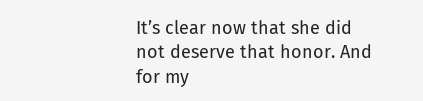It’s clear now that she did not deserve that honor. And for my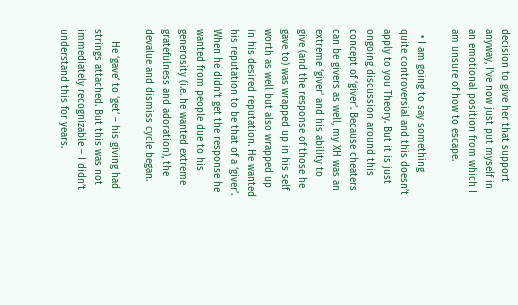decision to give her that support anyway, I’ve now just put myself in an emotional position from which I am unsure of how to escape.

  • I am going to say something quite controversial and this doesn’t apply to you Theory. But it is just ongoing discussion around this concept of ‘giver’. Because cheaters can be givers as well, my XH was an extreme ‘giver’ and his ability to give (and the response of those he gave to) was wrapped up in his self worth as well but also wrapped up in his desired reputation. He wanted his reputation to be that of a ‘giver’. When he didn’t get the response he wanted from people due to his generosity (i.e. he wanted extreme gratefulness and adoration), the devalue and dismiss cycle began.

    He ‘gave’ to ‘get’ – his giving had strings attached. But this was not immediately recognizable – I didn’t understand this for years.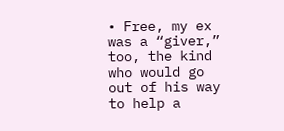• Free, my ex was a “giver,” too, the kind who would go out of his way to help a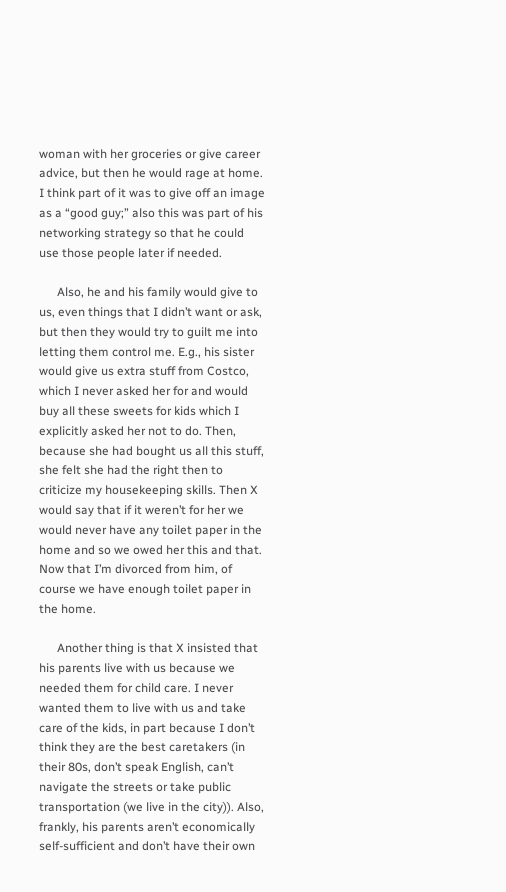woman with her groceries or give career advice, but then he would rage at home. I think part of it was to give off an image as a “good guy;” also this was part of his networking strategy so that he could use those people later if needed.

      Also, he and his family would give to us, even things that I didn’t want or ask, but then they would try to guilt me into letting them control me. E.g., his sister would give us extra stuff from Costco, which I never asked her for and would buy all these sweets for kids which I explicitly asked her not to do. Then, because she had bought us all this stuff, she felt she had the right then to criticize my housekeeping skills. Then X would say that if it weren’t for her we would never have any toilet paper in the home and so we owed her this and that. Now that I’m divorced from him, of course we have enough toilet paper in the home.

      Another thing is that X insisted that his parents live with us because we needed them for child care. I never wanted them to live with us and take care of the kids, in part because I don’t think they are the best caretakers (in their 80s, don’t speak English, can’t navigate the streets or take public transportation (we live in the city)). Also, frankly, his parents aren’t economically self-sufficient and don’t have their own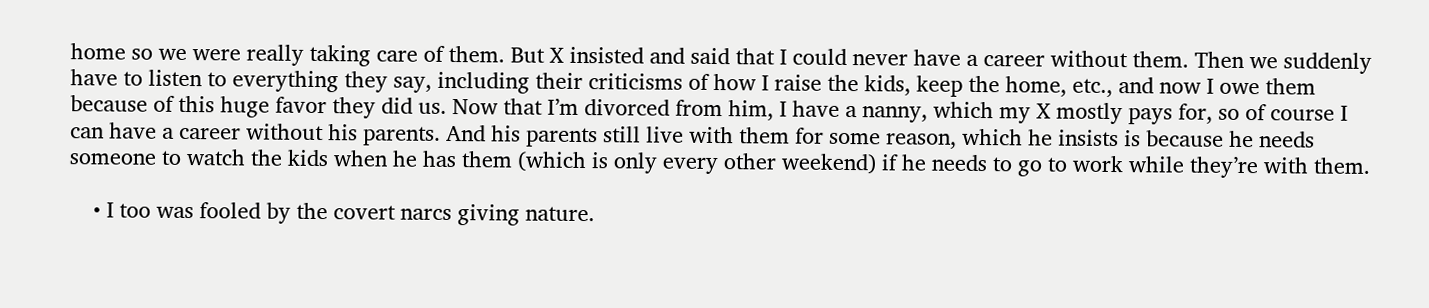home so we were really taking care of them. But X insisted and said that I could never have a career without them. Then we suddenly have to listen to everything they say, including their criticisms of how I raise the kids, keep the home, etc., and now I owe them because of this huge favor they did us. Now that I’m divorced from him, I have a nanny, which my X mostly pays for, so of course I can have a career without his parents. And his parents still live with them for some reason, which he insists is because he needs someone to watch the kids when he has them (which is only every other weekend) if he needs to go to work while they’re with them.

    • I too was fooled by the covert narcs giving nature.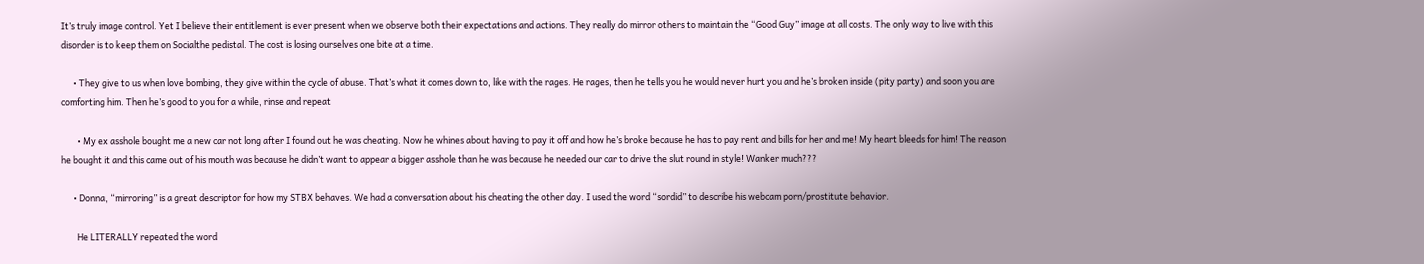It’s truly image control. Yet I believe their entitlement is ever present when we observe both their expectations and actions. They really do mirror others to maintain the “Good Guy” image at all costs. The only way to live with this disorder is to keep them on Socialthe pedistal. The cost is losing ourselves one bite at a time.

      • They give to us when love bombing, they give within the cycle of abuse. That’s what it comes down to, like with the rages. He rages, then he tells you he would never hurt you and he’s broken inside (pity party) and soon you are comforting him. Then he’s good to you for a while, rinse and repeat

        • My ex asshole bought me a new car not long after I found out he was cheating. Now he whines about having to pay it off and how he’s broke because he has to pay rent and bills for her and me! My heart bleeds for him! The reason he bought it and this came out of his mouth was because he didn’t want to appear a bigger asshole than he was because he needed our car to drive the slut round in style! Wanker much???

      • Donna, “mirroring” is a great descriptor for how my STBX behaves. We had a conversation about his cheating the other day. I used the word “sordid” to describe his webcam porn/prostitute behavior.

        He LITERALLY repeated the word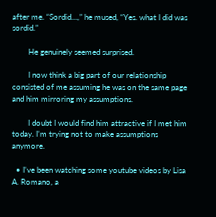after me. “Sordid…,” he mused, “Yes. what I did was sordid.”

        He genuinely seemed surprised.

        I now think a big part of our relationship consisted of me assuming he was on the same page and him mirroring my assumptions.

        I doubt I would find him attractive if I met him today. I’m trying not to make assumptions anymore.

  • I’ve been watching some youtube videos by Lisa A. Romano, a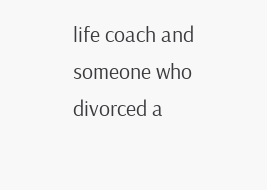life coach and someone who divorced a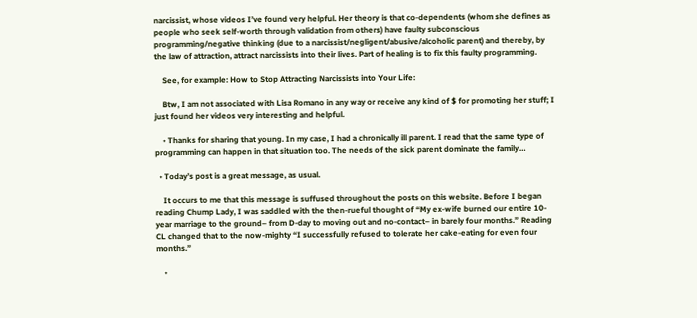narcissist, whose videos I’ve found very helpful. Her theory is that co-dependents (whom she defines as people who seek self-worth through validation from others) have faulty subconscious programming/negative thinking (due to a narcissist/negligent/abusive/alcoholic parent) and thereby, by the law of attraction, attract narcissists into their lives. Part of healing is to fix this faulty programming.

    See, for example: How to Stop Attracting Narcissists into Your Life:

    Btw, I am not associated with Lisa Romano in any way or receive any kind of $ for promoting her stuff; I just found her videos very interesting and helpful.

    • Thanks for sharing that young. In my case, I had a chronically ill parent. I read that the same type of programming can happen in that situation too. The needs of the sick parent dominate the family…

  • Today’s post is a great message, as usual.

    It occurs to me that this message is suffused throughout the posts on this website. Before I began reading Chump Lady, I was saddled with the then-rueful thought of “My ex-wife burned our entire 10-year marriage to the ground– from D-day to moving out and no-contact– in barely four months.” Reading CL changed that to the now-mighty “I successfully refused to tolerate her cake-eating for even four months.”

    •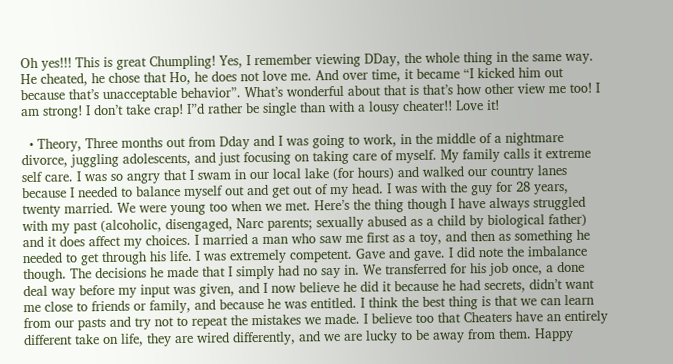Oh yes!!! This is great Chumpling! Yes, I remember viewing DDay, the whole thing in the same way. He cheated, he chose that Ho, he does not love me. And over time, it became “I kicked him out because that’s unacceptable behavior”. What’s wonderful about that is that’s how other view me too! I am strong! I don’t take crap! I”d rather be single than with a lousy cheater!! Love it!

  • Theory, Three months out from Dday and I was going to work, in the middle of a nightmare divorce, juggling adolescents, and just focusing on taking care of myself. My family calls it extreme self care. I was so angry that I swam in our local lake (for hours) and walked our country lanes because I needed to balance myself out and get out of my head. I was with the guy for 28 years, twenty married. We were young too when we met. Here’s the thing though I have always struggled with my past (alcoholic, disengaged, Narc parents; sexually abused as a child by biological father) and it does affect my choices. I married a man who saw me first as a toy, and then as something he needed to get through his life. I was extremely competent. Gave and gave. I did note the imbalance though. The decisions he made that I simply had no say in. We transferred for his job once, a done deal way before my input was given, and I now believe he did it because he had secrets, didn’t want me close to friends or family, and because he was entitled. I think the best thing is that we can learn from our pasts and try not to repeat the mistakes we made. I believe too that Cheaters have an entirely different take on life, they are wired differently, and we are lucky to be away from them. Happy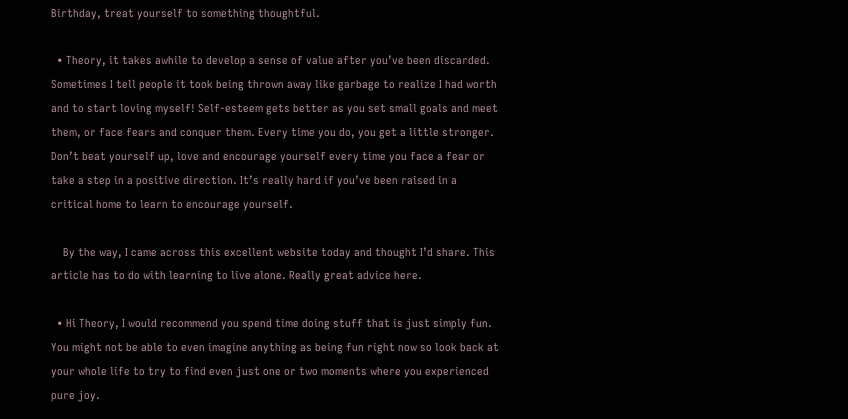Birthday, treat yourself to something thoughtful.

  • Theory, it takes awhile to develop a sense of value after you’ve been discarded. Sometimes I tell people it took being thrown away like garbage to realize I had worth and to start loving myself! Self-esteem gets better as you set small goals and meet them, or face fears and conquer them. Every time you do, you get a little stronger. Don’t beat yourself up, love and encourage yourself every time you face a fear or take a step in a positive direction. It’s really hard if you’ve been raised in a critical home to learn to encourage yourself.

    By the way, I came across this excellent website today and thought I’d share. This article has to do with learning to live alone. Really great advice here.

  • Hi Theory, I would recommend you spend time doing stuff that is just simply fun. You might not be able to even imagine anything as being fun right now so look back at your whole life to try to find even just one or two moments where you experienced pure joy.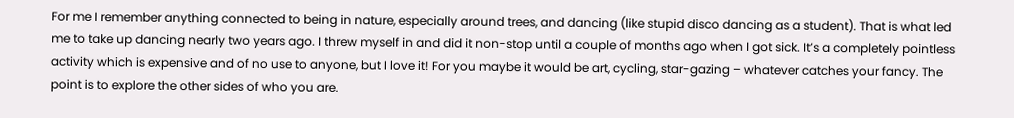For me I remember anything connected to being in nature, especially around trees, and dancing (like stupid disco dancing as a student). That is what led me to take up dancing nearly two years ago. I threw myself in and did it non-stop until a couple of months ago when I got sick. It’s a completely pointless activity which is expensive and of no use to anyone, but I love it! For you maybe it would be art, cycling, star-gazing – whatever catches your fancy. The point is to explore the other sides of who you are.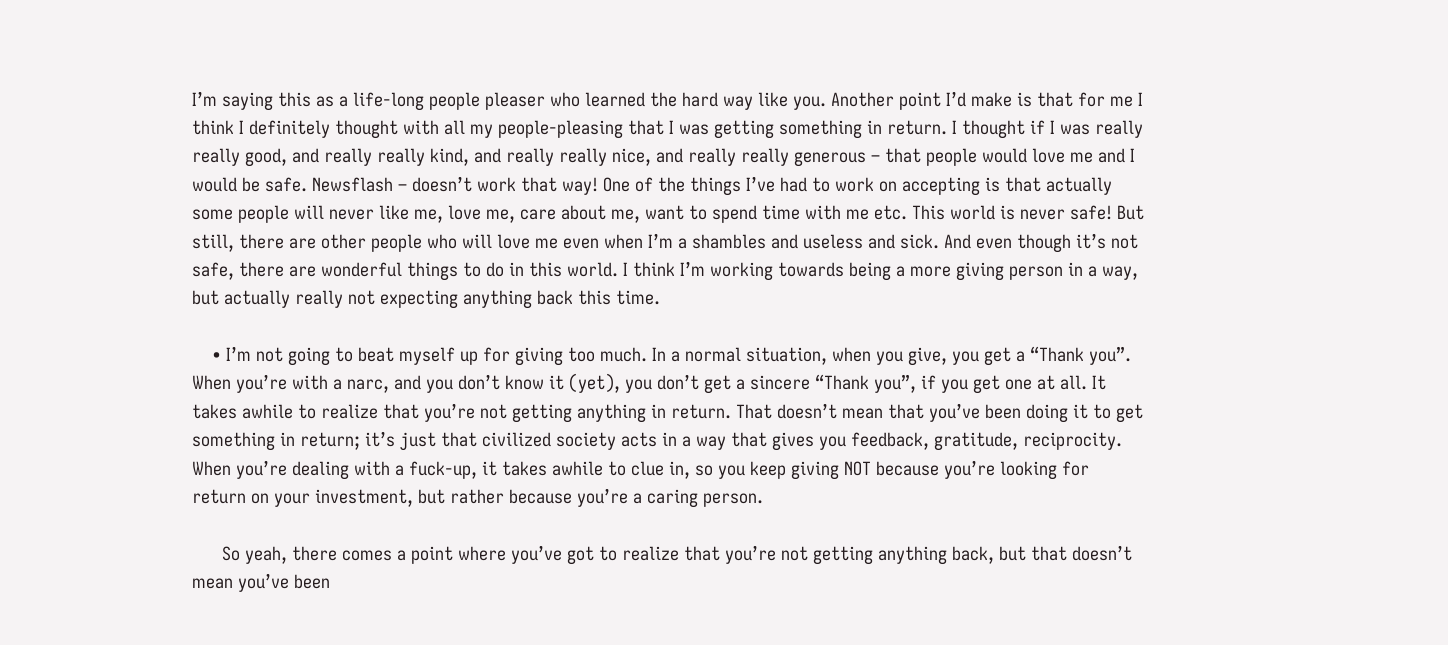I’m saying this as a life-long people pleaser who learned the hard way like you. Another point I’d make is that for me I think I definitely thought with all my people-pleasing that I was getting something in return. I thought if I was really really good, and really really kind, and really really nice, and really really generous – that people would love me and I would be safe. Newsflash – doesn’t work that way! One of the things I’ve had to work on accepting is that actually some people will never like me, love me, care about me, want to spend time with me etc. This world is never safe! But still, there are other people who will love me even when I’m a shambles and useless and sick. And even though it’s not safe, there are wonderful things to do in this world. I think I’m working towards being a more giving person in a way, but actually really not expecting anything back this time.

    • I’m not going to beat myself up for giving too much. In a normal situation, when you give, you get a “Thank you”. When you’re with a narc, and you don’t know it (yet), you don’t get a sincere “Thank you”, if you get one at all. It takes awhile to realize that you’re not getting anything in return. That doesn’t mean that you’ve been doing it to get something in return; it’s just that civilized society acts in a way that gives you feedback, gratitude, reciprocity. When you’re dealing with a fuck-up, it takes awhile to clue in, so you keep giving NOT because you’re looking for return on your investment, but rather because you’re a caring person.

      So yeah, there comes a point where you’ve got to realize that you’re not getting anything back, but that doesn’t mean you’ve been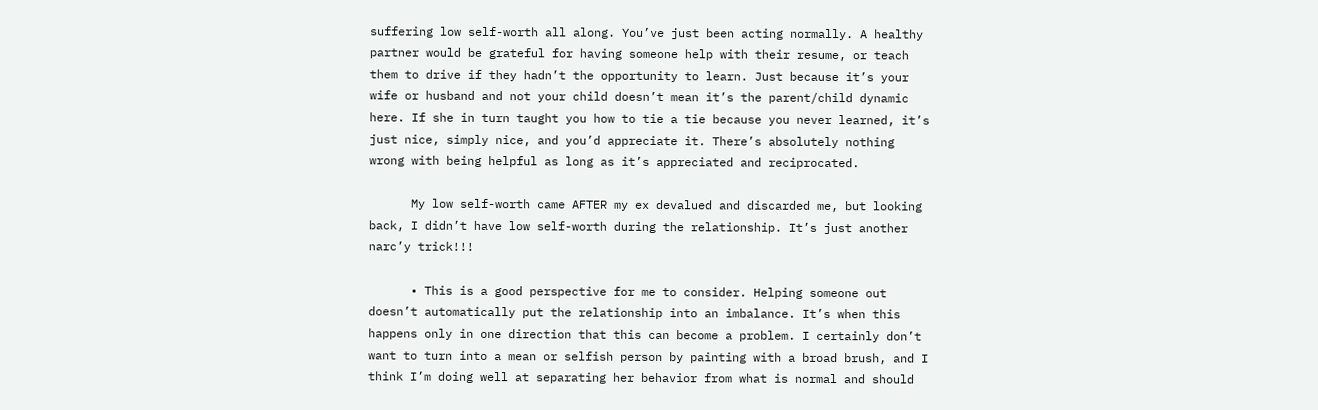suffering low self-worth all along. You’ve just been acting normally. A healthy partner would be grateful for having someone help with their resume, or teach them to drive if they hadn’t the opportunity to learn. Just because it’s your wife or husband and not your child doesn’t mean it’s the parent/child dynamic here. If she in turn taught you how to tie a tie because you never learned, it’s just nice, simply nice, and you’d appreciate it. There’s absolutely nothing wrong with being helpful as long as it’s appreciated and reciprocated.

      My low self-worth came AFTER my ex devalued and discarded me, but looking back, I didn’t have low self-worth during the relationship. It’s just another narc’y trick!!!

      • This is a good perspective for me to consider. Helping someone out doesn’t automatically put the relationship into an imbalance. It’s when this happens only in one direction that this can become a problem. I certainly don’t want to turn into a mean or selfish person by painting with a broad brush, and I think I’m doing well at separating her behavior from what is normal and should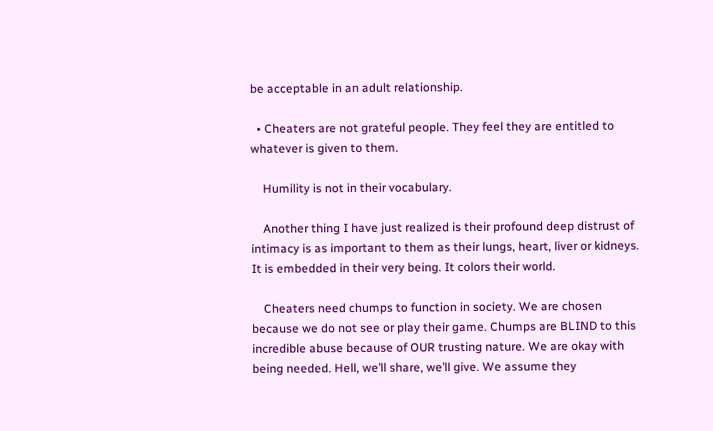be acceptable in an adult relationship.

  • Cheaters are not grateful people. They feel they are entitled to whatever is given to them.

    Humility is not in their vocabulary.

    Another thing I have just realized is their profound deep distrust of intimacy is as important to them as their lungs, heart, liver or kidneys. It is embedded in their very being. It colors their world.

    Cheaters need chumps to function in society. We are chosen because we do not see or play their game. Chumps are BLIND to this incredible abuse because of OUR trusting nature. We are okay with being needed. Hell, we’ll share, we’ll give. We assume they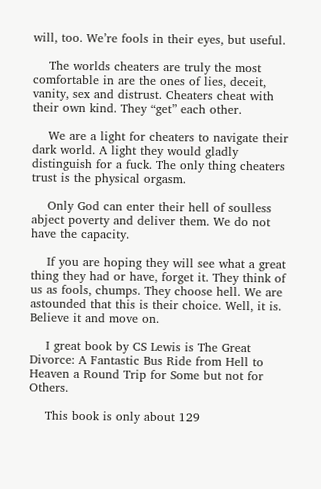will, too. We’re fools in their eyes, but useful.

    The worlds cheaters are truly the most comfortable in are the ones of lies, deceit, vanity, sex and distrust. Cheaters cheat with their own kind. They “get” each other.

    We are a light for cheaters to navigate their dark world. A light they would gladly distinguish for a fuck. The only thing cheaters trust is the physical orgasm.

    Only God can enter their hell of soulless abject poverty and deliver them. We do not have the capacity.

    If you are hoping they will see what a great thing they had or have, forget it. They think of us as fools, chumps. They choose hell. We are astounded that this is their choice. Well, it is. Believe it and move on.

    I great book by CS Lewis is The Great Divorce: A Fantastic Bus Ride from Hell to Heaven a Round Trip for Some but not for Others.

    This book is only about 129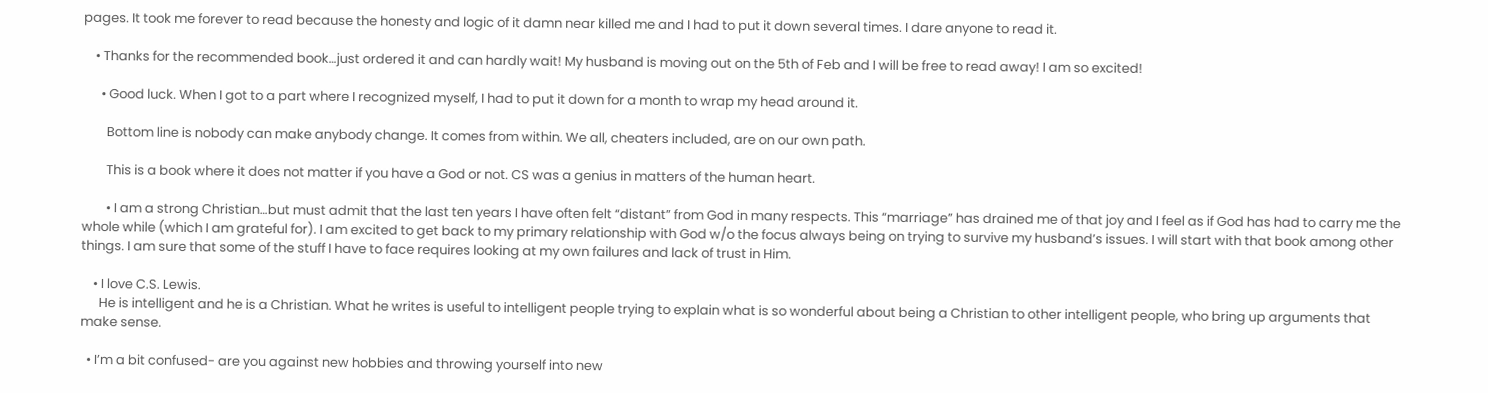pages. It took me forever to read because the honesty and logic of it damn near killed me and I had to put it down several times. I dare anyone to read it.

    • Thanks for the recommended book…just ordered it and can hardly wait! My husband is moving out on the 5th of Feb and I will be free to read away! I am so excited!

      • Good luck. When I got to a part where I recognized myself, I had to put it down for a month to wrap my head around it.

        Bottom line is nobody can make anybody change. It comes from within. We all, cheaters included, are on our own path.

        This is a book where it does not matter if you have a God or not. CS was a genius in matters of the human heart.

        • I am a strong Christian…but must admit that the last ten years I have often felt “distant” from God in many respects. This “marriage” has drained me of that joy and I feel as if God has had to carry me the whole while (which I am grateful for). I am excited to get back to my primary relationship with God w/o the focus always being on trying to survive my husband’s issues. I will start with that book among other things. I am sure that some of the stuff I have to face requires looking at my own failures and lack of trust in Him.

    • I love C.S. Lewis.
      He is intelligent and he is a Christian. What he writes is useful to intelligent people trying to explain what is so wonderful about being a Christian to other intelligent people, who bring up arguments that make sense.

  • I’m a bit confused- are you against new hobbies and throwing yourself into new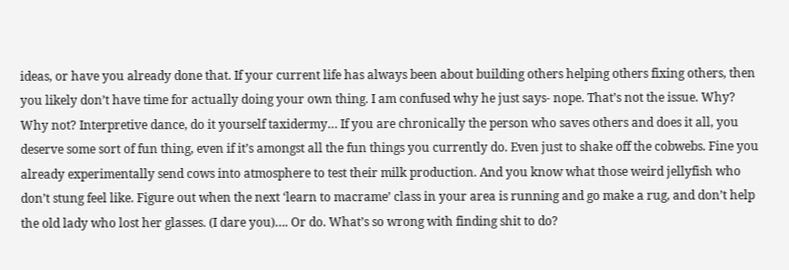ideas, or have you already done that. If your current life has always been about building others helping others fixing others, then you likely don’t have time for actually doing your own thing. I am confused why he just says- nope. That’s not the issue. Why? Why not? Interpretive dance, do it yourself taxidermy… If you are chronically the person who saves others and does it all, you deserve some sort of fun thing, even if it’s amongst all the fun things you currently do. Even just to shake off the cobwebs. Fine you already experimentally send cows into atmosphere to test their milk production. And you know what those weird jellyfish who don’t stung feel like. Figure out when the next ‘learn to macrame’ class in your area is running and go make a rug, and don’t help the old lady who lost her glasses. (I dare you)…. Or do. What’s so wrong with finding shit to do?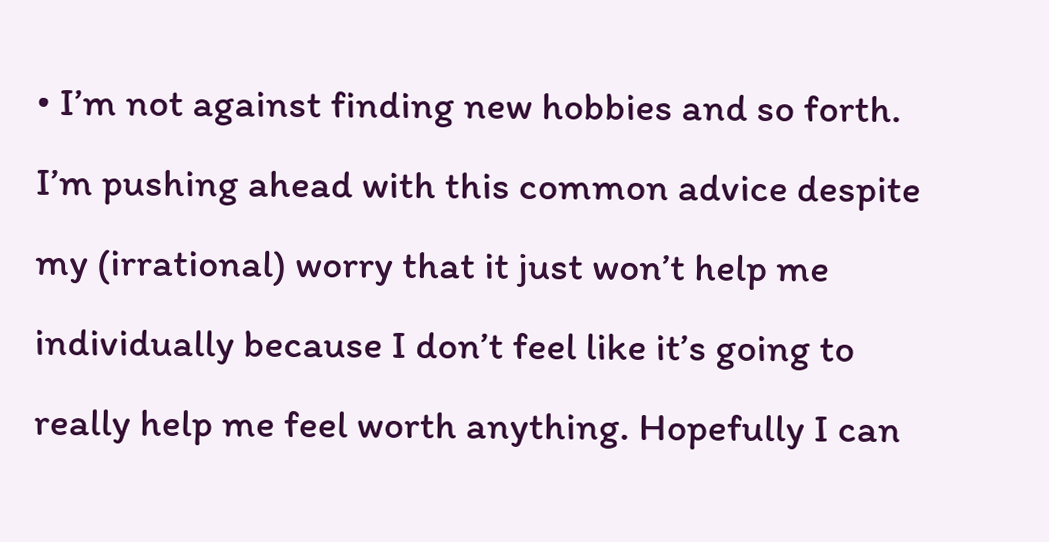• I’m not against finding new hobbies and so forth. I’m pushing ahead with this common advice despite my (irrational) worry that it just won’t help me individually because I don’t feel like it’s going to really help me feel worth anything. Hopefully I can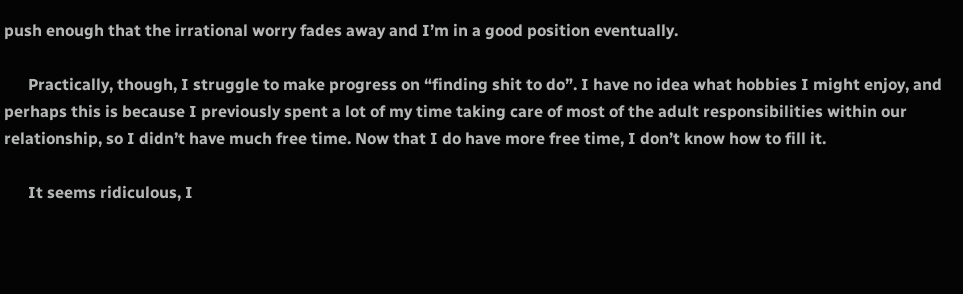push enough that the irrational worry fades away and I’m in a good position eventually.

      Practically, though, I struggle to make progress on “finding shit to do”. I have no idea what hobbies I might enjoy, and perhaps this is because I previously spent a lot of my time taking care of most of the adult responsibilities within our relationship, so I didn’t have much free time. Now that I do have more free time, I don’t know how to fill it.

      It seems ridiculous, I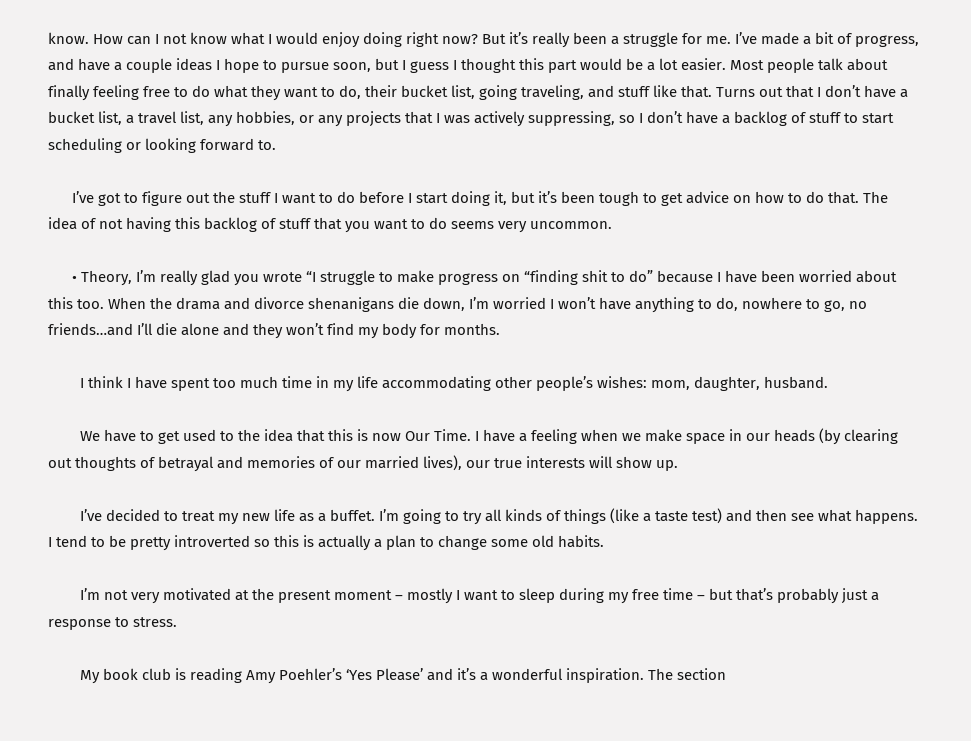know. How can I not know what I would enjoy doing right now? But it’s really been a struggle for me. I’ve made a bit of progress, and have a couple ideas I hope to pursue soon, but I guess I thought this part would be a lot easier. Most people talk about finally feeling free to do what they want to do, their bucket list, going traveling, and stuff like that. Turns out that I don’t have a bucket list, a travel list, any hobbies, or any projects that I was actively suppressing, so I don’t have a backlog of stuff to start scheduling or looking forward to.

      I’ve got to figure out the stuff I want to do before I start doing it, but it’s been tough to get advice on how to do that. The idea of not having this backlog of stuff that you want to do seems very uncommon.

      • Theory, I’m really glad you wrote “I struggle to make progress on “finding shit to do” because I have been worried about this too. When the drama and divorce shenanigans die down, I’m worried I won’t have anything to do, nowhere to go, no friends…and I’ll die alone and they won’t find my body for months.

        I think I have spent too much time in my life accommodating other people’s wishes: mom, daughter, husband.

        We have to get used to the idea that this is now Our Time. I have a feeling when we make space in our heads (by clearing out thoughts of betrayal and memories of our married lives), our true interests will show up.

        I’ve decided to treat my new life as a buffet. I’m going to try all kinds of things (like a taste test) and then see what happens. I tend to be pretty introverted so this is actually a plan to change some old habits.

        I’m not very motivated at the present moment – mostly I want to sleep during my free time – but that’s probably just a response to stress.

        My book club is reading Amy Poehler’s ‘Yes Please’ and it’s a wonderful inspiration. The section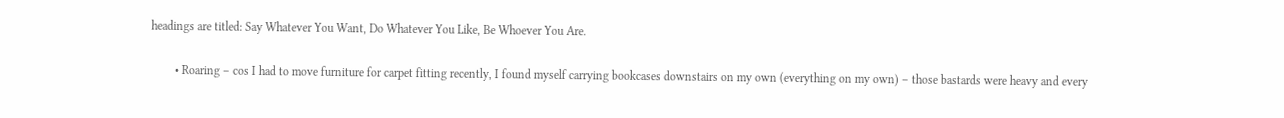headings are titled: Say Whatever You Want, Do Whatever You Like, Be Whoever You Are.

        • Roaring – cos I had to move furniture for carpet fitting recently, I found myself carrying bookcases downstairs on my own (everything on my own) – those bastards were heavy and every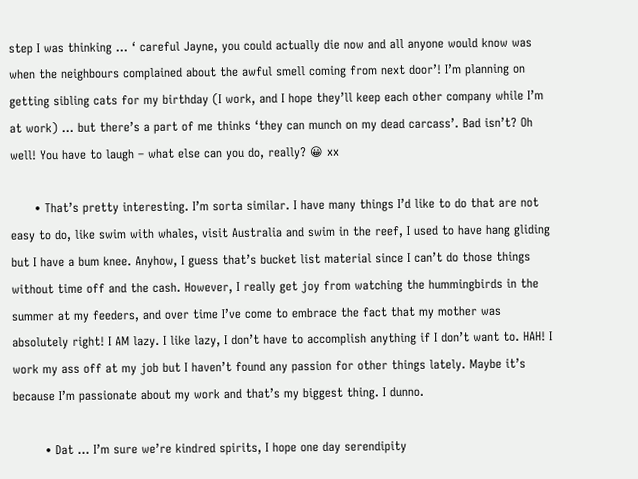step I was thinking … ‘ careful Jayne, you could actually die now and all anyone would know was when the neighbours complained about the awful smell coming from next door’! I’m planning on getting sibling cats for my birthday (I work, and I hope they’ll keep each other company while I’m at work) … but there’s a part of me thinks ‘they can munch on my dead carcass’. Bad isn’t? Oh well! You have to laugh – what else can you do, really? 😀 xx

      • That’s pretty interesting. I’m sorta similar. I have many things I’d like to do that are not easy to do, like swim with whales, visit Australia and swim in the reef, I used to have hang gliding but I have a bum knee. Anyhow, I guess that’s bucket list material since I can’t do those things without time off and the cash. However, I really get joy from watching the hummingbirds in the summer at my feeders, and over time I’ve come to embrace the fact that my mother was absolutely right! I AM lazy. I like lazy, I don’t have to accomplish anything if I don’t want to. HAH! I work my ass off at my job but I haven’t found any passion for other things lately. Maybe it’s because I’m passionate about my work and that’s my biggest thing. I dunno.

        • Dat … I’m sure we’re kindred spirits, I hope one day serendipity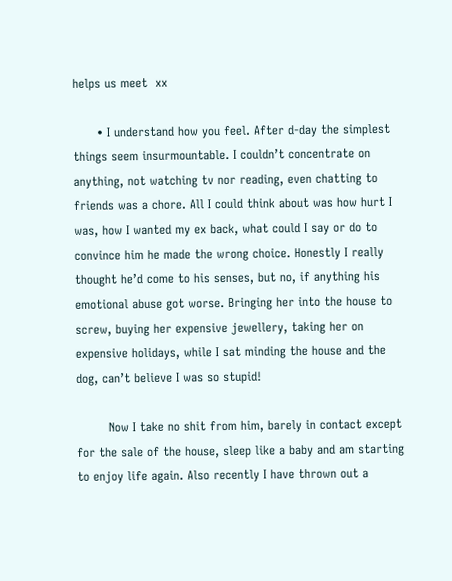helps us meet  xx

      • I understand how you feel. After d-day the simplest things seem insurmountable. I couldn’t concentrate on anything, not watching tv nor reading, even chatting to friends was a chore. All I could think about was how hurt I was, how I wanted my ex back, what could I say or do to convince him he made the wrong choice. Honestly I really thought he’d come to his senses, but no, if anything his emotional abuse got worse. Bringing her into the house to screw, buying her expensive jewellery, taking her on expensive holidays, while I sat minding the house and the dog, can’t believe I was so stupid!

        Now I take no shit from him, barely in contact except for the sale of the house, sleep like a baby and am starting to enjoy life again. Also recently I have thrown out a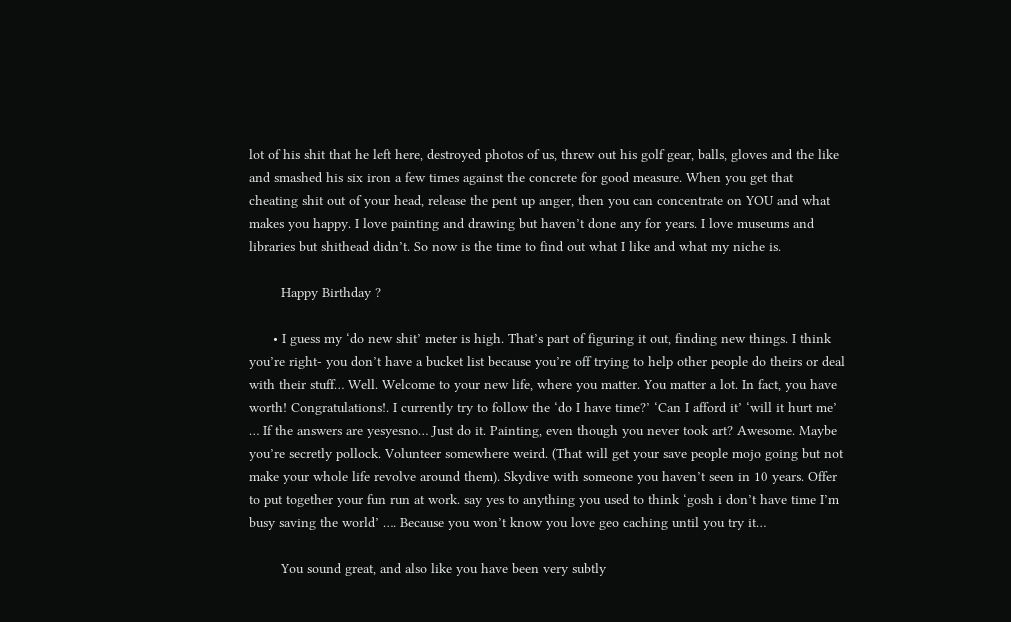lot of his shit that he left here, destroyed photos of us, threw out his golf gear, balls, gloves and the like and smashed his six iron a few times against the concrete for good measure. When you get that cheating shit out of your head, release the pent up anger, then you can concentrate on YOU and what makes you happy. I love painting and drawing but haven’t done any for years. I love museums and libraries but shithead didn’t. So now is the time to find out what I like and what my niche is.

        Happy Birthday ?

      • I guess my ‘do new shit’ meter is high. That’s part of figuring it out, finding new things. I think you’re right- you don’t have a bucket list because you’re off trying to help other people do theirs or deal with their stuff… Well. Welcome to your new life, where you matter. You matter a lot. In fact, you have worth! Congratulations!. I currently try to follow the ‘do I have time?’ ‘Can I afford it’ ‘will it hurt me’ … If the answers are yesyesno… Just do it. Painting, even though you never took art? Awesome. Maybe you’re secretly pollock. Volunteer somewhere weird. (That will get your save people mojo going but not make your whole life revolve around them). Skydive with someone you haven’t seen in 10 years. Offer to put together your fun run at work. say yes to anything you used to think ‘gosh i don’t have time I’m busy saving the world’ …. Because you won’t know you love geo caching until you try it…

        You sound great, and also like you have been very subtly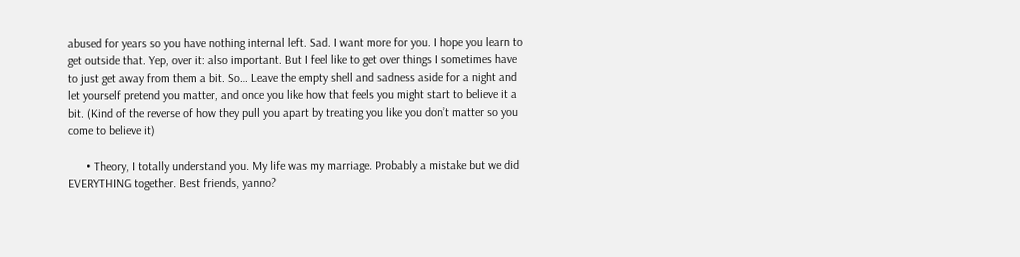abused for years so you have nothing internal left. Sad. I want more for you. I hope you learn to get outside that. Yep, over it: also important. But I feel like to get over things I sometimes have to just get away from them a bit. So… Leave the empty shell and sadness aside for a night and let yourself pretend you matter, and once you like how that feels you might start to believe it a bit. (Kind of the reverse of how they pull you apart by treating you like you don’t matter so you come to believe it)

      • Theory, I totally understand you. My life was my marriage. Probably a mistake but we did EVERYTHING together. Best friends, yanno?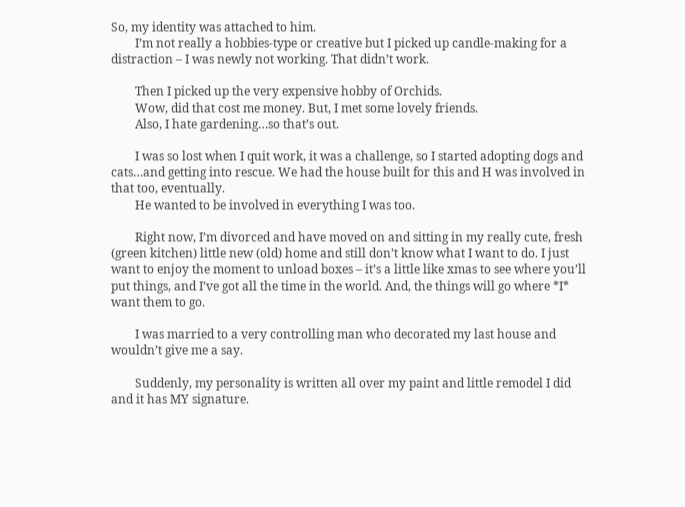So, my identity was attached to him.
        I’m not really a hobbies-type or creative but I picked up candle-making for a distraction – I was newly not working. That didn’t work.

        Then I picked up the very expensive hobby of Orchids.
        Wow, did that cost me money. But, I met some lovely friends.
        Also, I hate gardening…so that’s out.

        I was so lost when I quit work, it was a challenge, so I started adopting dogs and cats…and getting into rescue. We had the house built for this and H was involved in that too, eventually.
        He wanted to be involved in everything I was too.

        Right now, I’m divorced and have moved on and sitting in my really cute, fresh (green kitchen) little new (old) home and still don’t know what I want to do. I just want to enjoy the moment to unload boxes – it’s a little like xmas to see where you’ll put things, and I’ve got all the time in the world. And, the things will go where *I* want them to go.

        I was married to a very controlling man who decorated my last house and wouldn’t give me a say.

        Suddenly, my personality is written all over my paint and little remodel I did and it has MY signature.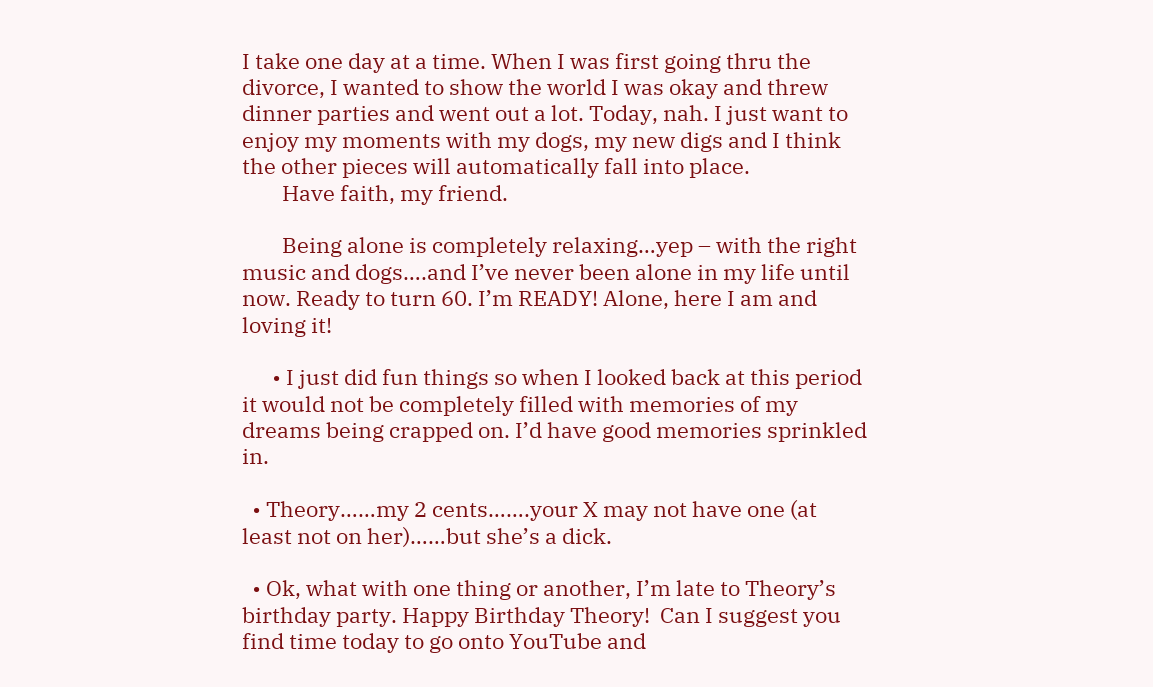I take one day at a time. When I was first going thru the divorce, I wanted to show the world I was okay and threw dinner parties and went out a lot. Today, nah. I just want to enjoy my moments with my dogs, my new digs and I think the other pieces will automatically fall into place.
        Have faith, my friend.

        Being alone is completely relaxing…yep – with the right music and dogs….and I’ve never been alone in my life until now. Ready to turn 60. I’m READY! Alone, here I am and loving it!

      • I just did fun things so when I looked back at this period it would not be completely filled with memories of my dreams being crapped on. I’d have good memories sprinkled in.

  • Theory……my 2 cents…….your X may not have one (at least not on her)……but she’s a dick.

  • Ok, what with one thing or another, I’m late to Theory’s birthday party. Happy Birthday Theory!  Can I suggest you find time today to go onto YouTube and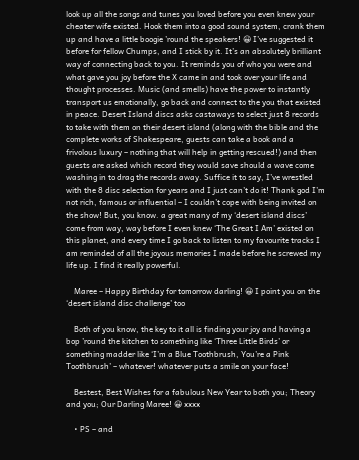look up all the songs and tunes you loved before you even knew your cheater wife existed. Hook them into a good sound system, crank them up and have a little boogie ’round the speakers! 😀 I’ve suggested it before for fellow Chumps, and I stick by it. It’s an absolutely brilliant way of connecting back to you. It reminds you of who you were and what gave you joy before the X came in and took over your life and thought processes. Music (and smells) have the power to instantly transport us emotionally, go back and connect to the you that existed in peace. Desert Island discs asks castaways to select just 8 records to take with them on their desert island (along with the bible and the complete works of Shakespeare, guests can take a book and a frivolous luxury – nothing that will help in getting rescued!) and then guests are asked which record they would save should a wave come washing in to drag the records away. Suffice it to say, I’ve wrestled with the 8 disc selection for years and I just can’t do it! Thank god I’m not rich, famous or influential – I couldn’t cope with being invited on the show! But, you know. a great many of my ‘desert island discs’ come from way, way before I even knew ‘The Great I Am’ existed on this planet, and every time I go back to listen to my favourite tracks I am reminded of all the joyous memories I made before he screwed my life up. I find it really powerful.

    Maree – Happy Birthday for tomorrow darling! 😀 I point you on the ‘desert island disc challenge’ too

    Both of you know, the key to it all is finding your joy and having a bop ’round the kitchen to something like ‘Three Little Birds’ or something madder like ‘I’m a Blue Toothbrush, You’re a Pink Toothbrush’ – whatever! whatever puts a smile on your face!

    Bestest, Best Wishes for a fabulous New Year to both you; Theory and you; Our Darling Maree! 😀 xxxx

    • PS – and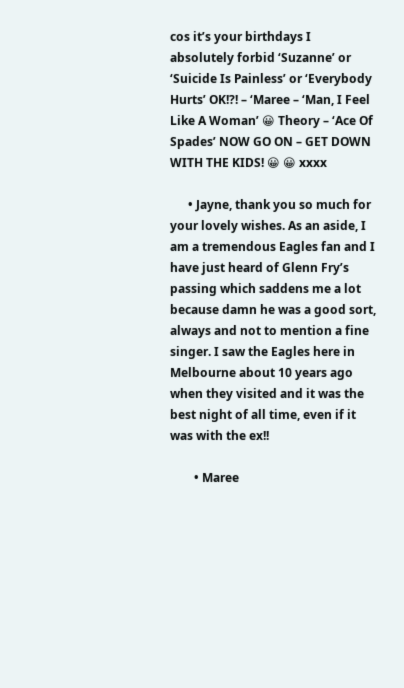cos it’s your birthdays I absolutely forbid ‘Suzanne’ or ‘Suicide Is Painless’ or ‘Everybody Hurts’ OK!?! – ‘Maree – ‘Man, I Feel Like A Woman’ 😀 Theory – ‘Ace Of Spades’ NOW GO ON – GET DOWN WITH THE KIDS! 😀 😀 xxxx

      • Jayne, thank you so much for your lovely wishes. As an aside, I am a tremendous Eagles fan and I have just heard of Glenn Fry’s passing which saddens me a lot because damn he was a good sort, always and not to mention a fine singer. I saw the Eagles here in Melbourne about 10 years ago when they visited and it was the best night of all time, even if it was with the ex!!

        • Maree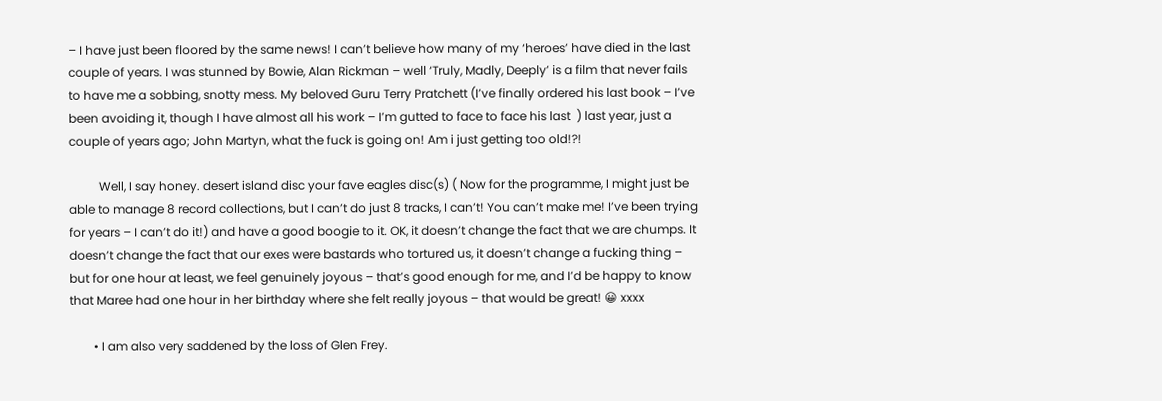– I have just been floored by the same news! I can’t believe how many of my ‘heroes’ have died in the last couple of years. I was stunned by Bowie, Alan Rickman – well ‘Truly, Madly, Deeply’ is a film that never fails to have me a sobbing, snotty mess. My beloved Guru Terry Pratchett (I’ve finally ordered his last book – I’ve been avoiding it, though I have almost all his work – I’m gutted to face to face his last  ) last year, just a couple of years ago; John Martyn, what the fuck is going on! Am i just getting too old!?!

          Well, I say honey. desert island disc your fave eagles disc(s) ( Now for the programme, I might just be able to manage 8 record collections, but I can’t do just 8 tracks, I can’t! You can’t make me! I’ve been trying for years – I can’t do it!) and have a good boogie to it. OK, it doesn’t change the fact that we are chumps. It doesn’t change the fact that our exes were bastards who tortured us, it doesn’t change a fucking thing – but for one hour at least, we feel genuinely joyous – that’s good enough for me, and I’d be happy to know that Maree had one hour in her birthday where she felt really joyous – that would be great! 😀 xxxx

        • I am also very saddened by the loss of Glen Frey.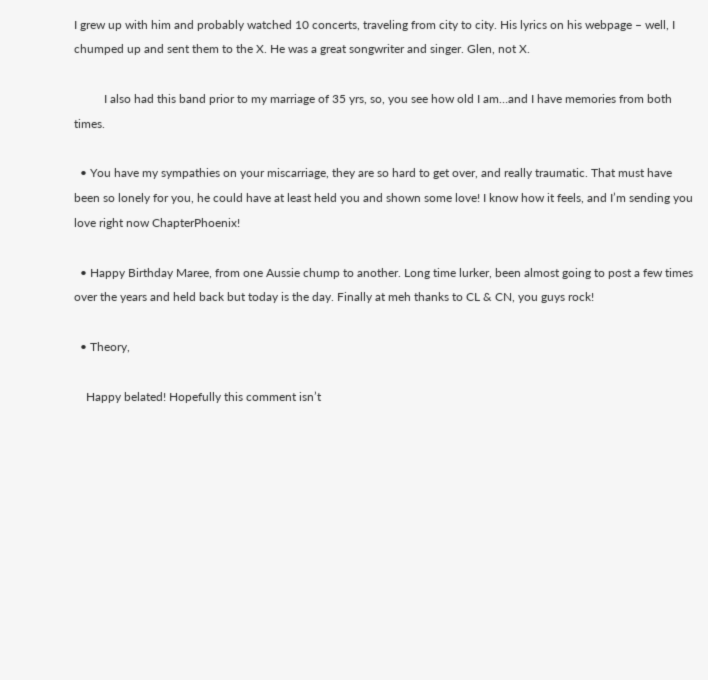I grew up with him and probably watched 10 concerts, traveling from city to city. His lyrics on his webpage – well, I chumped up and sent them to the X. He was a great songwriter and singer. Glen, not X.

          I also had this band prior to my marriage of 35 yrs, so, you see how old I am…and I have memories from both times.

  • You have my sympathies on your miscarriage, they are so hard to get over, and really traumatic. That must have been so lonely for you, he could have at least held you and shown some love! I know how it feels, and I’m sending you love right now ChapterPhoenix!

  • Happy Birthday Maree, from one Aussie chump to another. Long time lurker, been almost going to post a few times over the years and held back but today is the day. Finally at meh thanks to CL & CN, you guys rock!

  • Theory,

    Happy belated! Hopefully this comment isn’t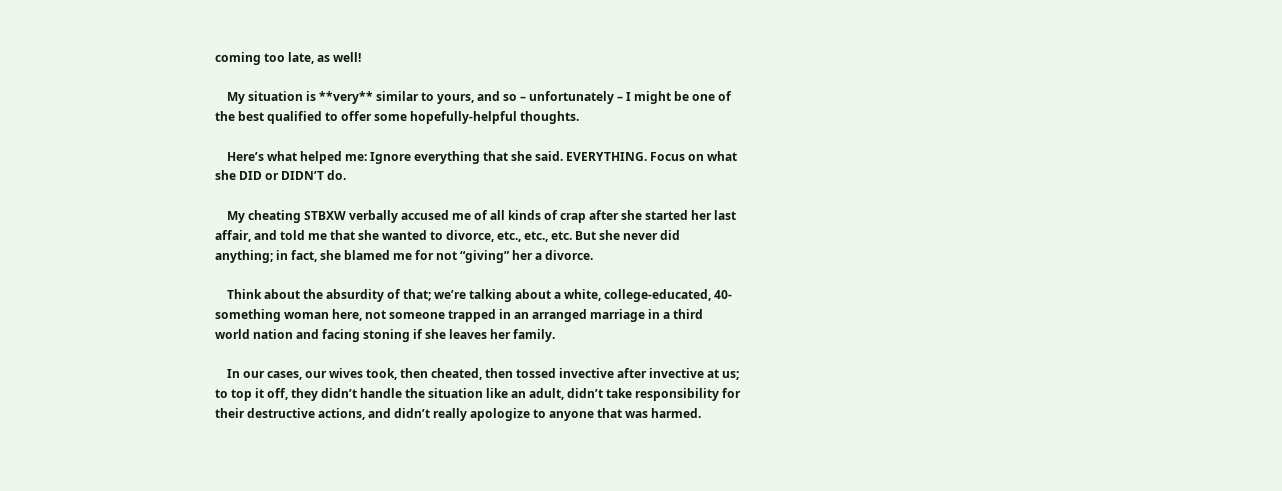coming too late, as well!

    My situation is **very** similar to yours, and so – unfortunately – I might be one of the best qualified to offer some hopefully-helpful thoughts.

    Here’s what helped me: Ignore everything that she said. EVERYTHING. Focus on what she DID or DIDN’T do.

    My cheating STBXW verbally accused me of all kinds of crap after she started her last affair, and told me that she wanted to divorce, etc., etc., etc. But she never did anything; in fact, she blamed me for not “giving” her a divorce.

    Think about the absurdity of that; we’re talking about a white, college-educated, 40-something woman here, not someone trapped in an arranged marriage in a third world nation and facing stoning if she leaves her family.

    In our cases, our wives took, then cheated, then tossed invective after invective at us; to top it off, they didn’t handle the situation like an adult, didn’t take responsibility for their destructive actions, and didn’t really apologize to anyone that was harmed.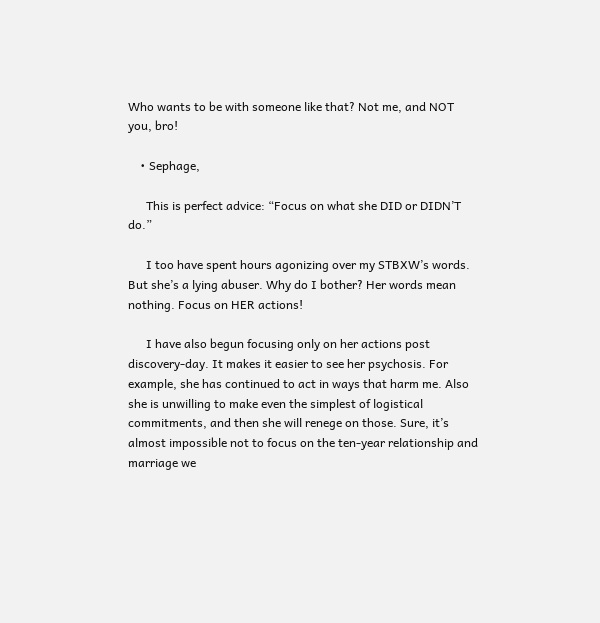Who wants to be with someone like that? Not me, and NOT you, bro!

    • Sephage,

      This is perfect advice: “Focus on what she DID or DIDN’T do.”

      I too have spent hours agonizing over my STBXW’s words. But she’s a lying abuser. Why do I bother? Her words mean nothing. Focus on HER actions!

      I have also begun focusing only on her actions post discovery-day. It makes it easier to see her psychosis. For example, she has continued to act in ways that harm me. Also she is unwilling to make even the simplest of logistical commitments, and then she will renege on those. Sure, it’s almost impossible not to focus on the ten-year relationship and marriage we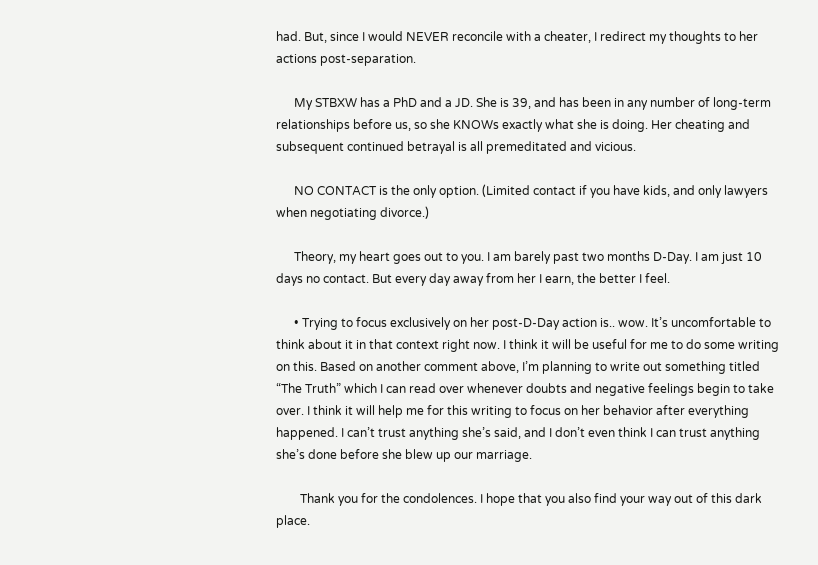had. But, since I would NEVER reconcile with a cheater, I redirect my thoughts to her actions post-separation.

      My STBXW has a PhD and a JD. She is 39, and has been in any number of long-term relationships before us, so she KNOWs exactly what she is doing. Her cheating and subsequent continued betrayal is all premeditated and vicious.

      NO CONTACT is the only option. (Limited contact if you have kids, and only lawyers when negotiating divorce.)

      Theory, my heart goes out to you. I am barely past two months D-Day. I am just 10 days no contact. But every day away from her I earn, the better I feel.

      • Trying to focus exclusively on her post-D-Day action is.. wow. It’s uncomfortable to think about it in that context right now. I think it will be useful for me to do some writing on this. Based on another comment above, I’m planning to write out something titled “The Truth” which I can read over whenever doubts and negative feelings begin to take over. I think it will help me for this writing to focus on her behavior after everything happened. I can’t trust anything she’s said, and I don’t even think I can trust anything she’s done before she blew up our marriage.

        Thank you for the condolences. I hope that you also find your way out of this dark place.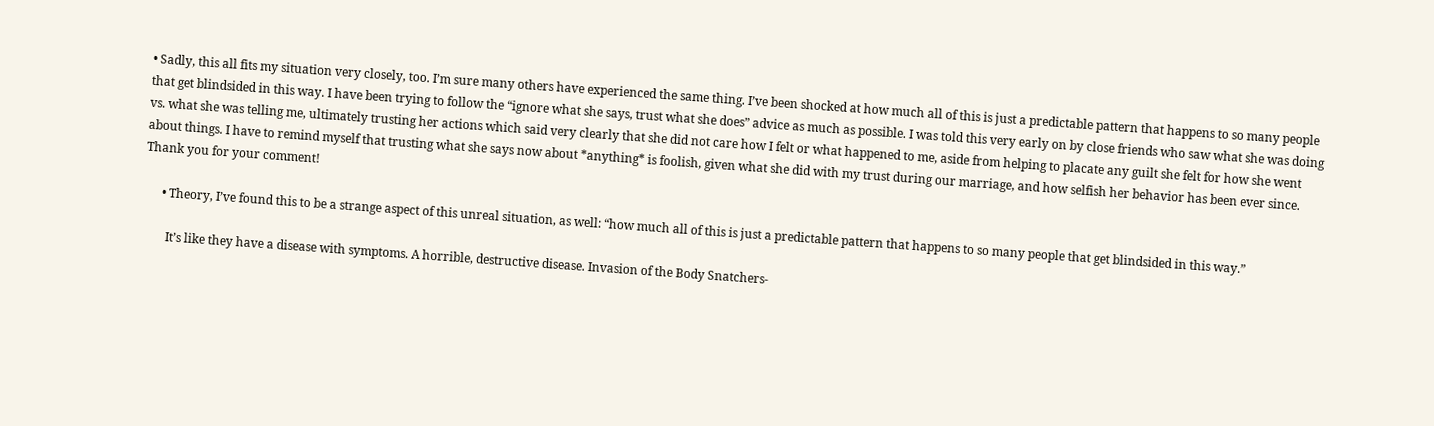• Sadly, this all fits my situation very closely, too. I’m sure many others have experienced the same thing. I’ve been shocked at how much all of this is just a predictable pattern that happens to so many people that get blindsided in this way. I have been trying to follow the “ignore what she says, trust what she does” advice as much as possible. I was told this very early on by close friends who saw what she was doing vs. what she was telling me, ultimately trusting her actions which said very clearly that she did not care how I felt or what happened to me, aside from helping to placate any guilt she felt for how she went about things. I have to remind myself that trusting what she says now about *anything* is foolish, given what she did with my trust during our marriage, and how selfish her behavior has been ever since. Thank you for your comment!

      • Theory, I’ve found this to be a strange aspect of this unreal situation, as well: “how much all of this is just a predictable pattern that happens to so many people that get blindsided in this way.”

        It’s like they have a disease with symptoms. A horrible, destructive disease. Invasion of the Body Snatchers-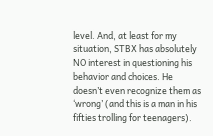level. And, at least for my situation, STBX has absolutely NO interest in questioning his behavior and choices. He doesn’t even recognize them as ‘wrong’ (and this is a man in his fifties trolling for teenagers).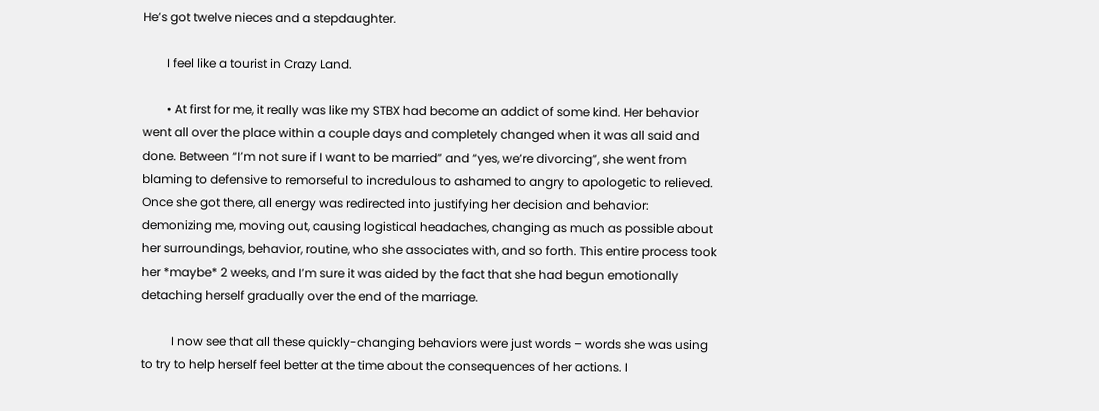He’s got twelve nieces and a stepdaughter.

        I feel like a tourist in Crazy Land.

        • At first for me, it really was like my STBX had become an addict of some kind. Her behavior went all over the place within a couple days and completely changed when it was all said and done. Between “I’m not sure if I want to be married” and “yes, we’re divorcing”, she went from blaming to defensive to remorseful to incredulous to ashamed to angry to apologetic to relieved. Once she got there, all energy was redirected into justifying her decision and behavior: demonizing me, moving out, causing logistical headaches, changing as much as possible about her surroundings, behavior, routine, who she associates with, and so forth. This entire process took her *maybe* 2 weeks, and I’m sure it was aided by the fact that she had begun emotionally detaching herself gradually over the end of the marriage.

          I now see that all these quickly-changing behaviors were just words – words she was using to try to help herself feel better at the time about the consequences of her actions. I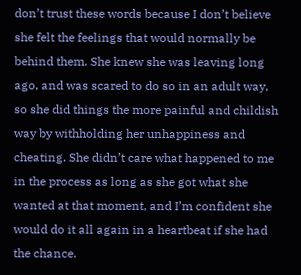don’t trust these words because I don’t believe she felt the feelings that would normally be behind them. She knew she was leaving long ago, and was scared to do so in an adult way, so she did things the more painful and childish way by withholding her unhappiness and cheating. She didn’t care what happened to me in the process as long as she got what she wanted at that moment, and I’m confident she would do it all again in a heartbeat if she had the chance.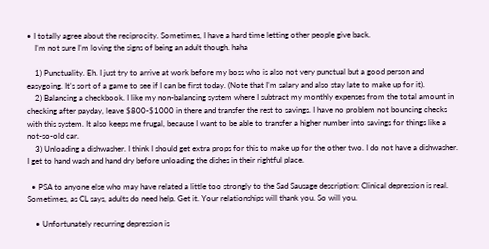• I totally agree about the reciprocity. Sometimes, I have a hard time letting other people give back.
    I’m not sure I’m loving the signs of being an adult though. haha

    1) Punctuality. Eh. I just try to arrive at work before my boss who is also not very punctual but a good person and easygoing. It’s sort of a game to see if I can be first today. (Note that I’m salary and also stay late to make up for it).
    2) Balancing a checkbook. I like my non-balancing system where I subtract my monthly expenses from the total amount in checking after payday, leave $800-$1000 in there and transfer the rest to savings. I have no problem not bouncing checks with this system. It also keeps me frugal, because I want to be able to transfer a higher number into savings for things like a not-so-old car.
    3) Unloading a dishwasher. I think I should get extra props for this to make up for the other two. I do not have a dishwasher. I get to hand wash and hand dry before unloading the dishes in their rightful place.

  • PSA to anyone else who may have related a little too strongly to the Sad Sausage description: Clinical depression is real. Sometimes, as CL says, adults do need help. Get it. Your relationships will thank you. So will you.

    • Unfortunately recurring depression is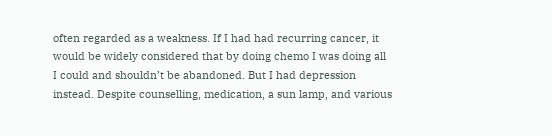often regarded as a weakness. If I had had recurring cancer, it would be widely considered that by doing chemo I was doing all I could and shouldn’t be abandoned. But I had depression instead. Despite counselling, medication, a sun lamp, and various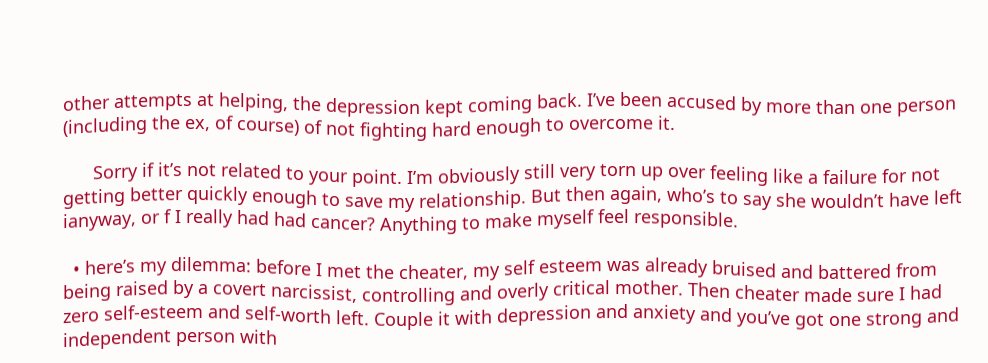other attempts at helping, the depression kept coming back. I’ve been accused by more than one person (including the ex, of course) of not fighting hard enough to overcome it.

      Sorry if it’s not related to your point. I’m obviously still very torn up over feeling like a failure for not getting better quickly enough to save my relationship. But then again, who’s to say she wouldn’t have left ianyway, or f I really had had cancer? Anything to make myself feel responsible.

  • here’s my dilemma: before I met the cheater, my self esteem was already bruised and battered from being raised by a covert narcissist, controlling and overly critical mother. Then cheater made sure I had zero self-esteem and self-worth left. Couple it with depression and anxiety and you’ve got one strong and independent person with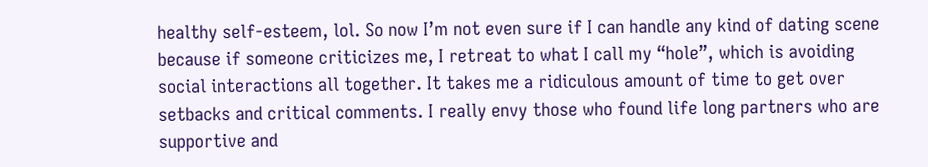healthy self-esteem, lol. So now I’m not even sure if I can handle any kind of dating scene because if someone criticizes me, I retreat to what I call my “hole”, which is avoiding social interactions all together. It takes me a ridiculous amount of time to get over setbacks and critical comments. I really envy those who found life long partners who are supportive and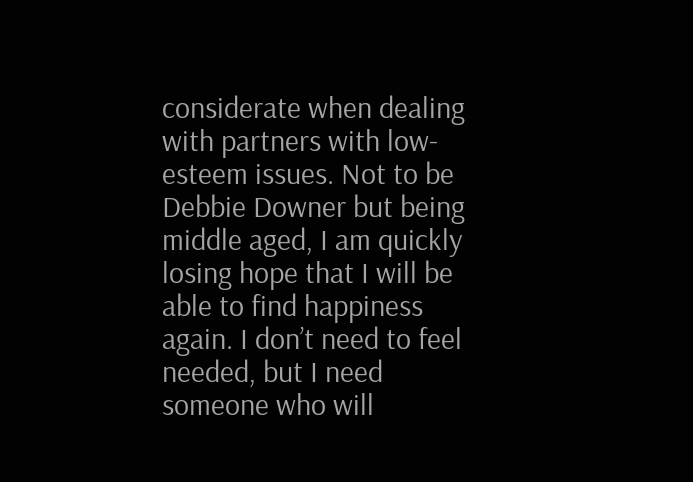considerate when dealing with partners with low-esteem issues. Not to be Debbie Downer but being middle aged, I am quickly losing hope that I will be able to find happiness again. I don’t need to feel needed, but I need someone who will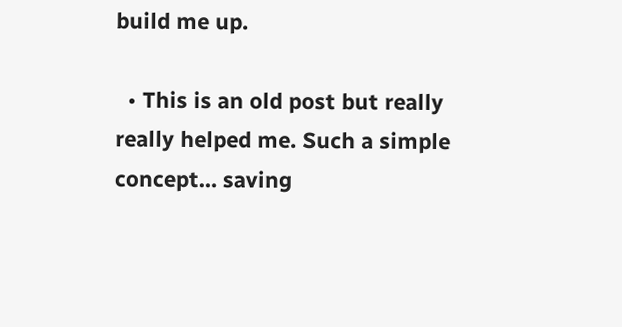build me up.

  • This is an old post but really really helped me. Such a simple concept… saving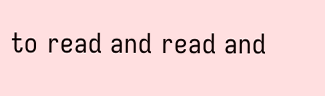to read and read and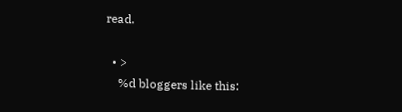read.

  • >
    %d bloggers like this: